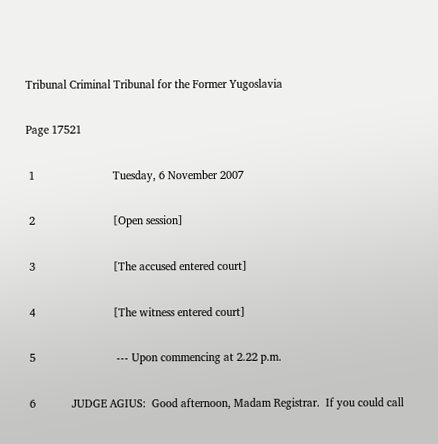Tribunal Criminal Tribunal for the Former Yugoslavia

Page 17521

 1                          Tuesday, 6 November 2007

 2                          [Open session]

 3                          [The accused entered court]

 4                          [The witness entered court]

 5                           --- Upon commencing at 2.22 p.m.

 6            JUDGE AGIUS:  Good afternoon, Madam Registrar.  If you could call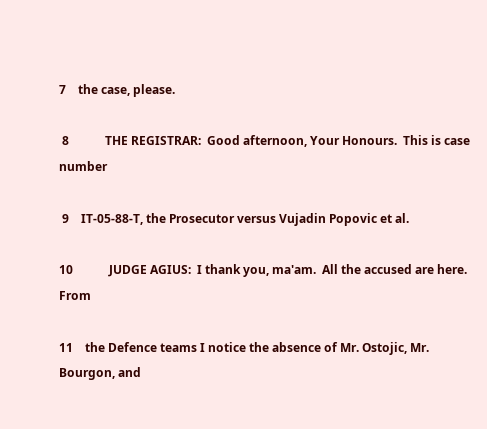7    the case, please.

 8            THE REGISTRAR:  Good afternoon, Your Honours.  This is case number

 9    IT-05-88-T, the Prosecutor versus Vujadin Popovic et al.

10            JUDGE AGIUS:  I thank you, ma'am.  All the accused are here.  From

11    the Defence teams I notice the absence of Mr. Ostojic, Mr. Bourgon, and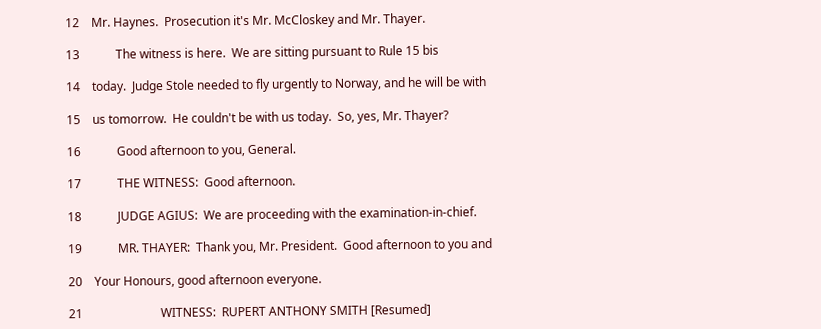12    Mr. Haynes.  Prosecution it's Mr. McCloskey and Mr. Thayer.

13            The witness is here.  We are sitting pursuant to Rule 15 bis

14    today.  Judge Stole needed to fly urgently to Norway, and he will be with

15    us tomorrow.  He couldn't be with us today.  So, yes, Mr. Thayer?

16            Good afternoon to you, General.

17            THE WITNESS:  Good afternoon.

18            JUDGE AGIUS:  We are proceeding with the examination-in-chief.

19            MR. THAYER:  Thank you, Mr. President.  Good afternoon to you and

20    Your Honours, good afternoon everyone.

21                          WITNESS:  RUPERT ANTHONY SMITH [Resumed]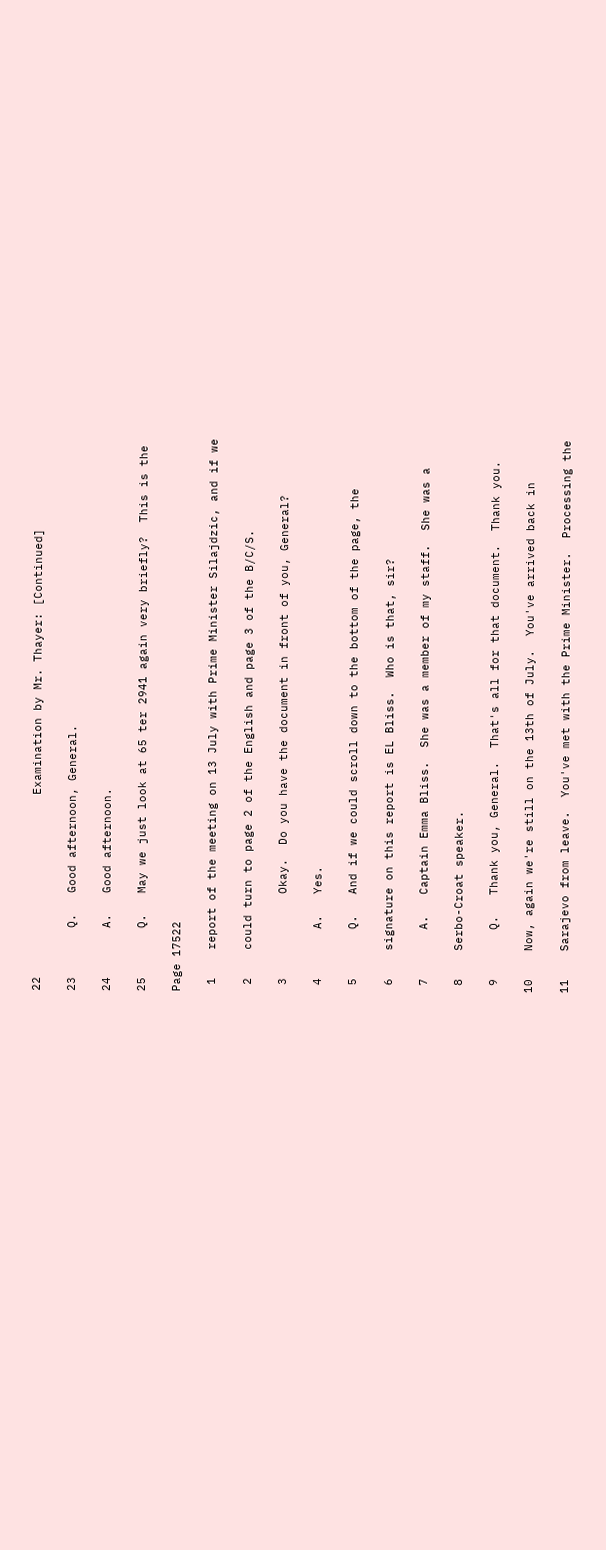22                          Examination by Mr. Thayer: [Continued]

23       Q.   Good afternoon, General.

24       A.   Good afternoon.

25       Q.   May we just look at 65 ter 2941 again very briefly?  This is the

Page 17522

 1    report of the meeting on 13 July with Prime Minister Silajdzic, and if we

 2    could turn to page 2 of the English and page 3 of the B/C/S.

 3            Okay.  Do you have the document in front of you, General?

 4       A.   Yes.

 5       Q.   And if we could scroll down to the bottom of the page, the

 6    signature on this report is EL Bliss.  Who is that, sir?

 7       A.   Captain Emma Bliss.  She was a member of my staff.  She was a

 8    Serbo-Croat speaker.

 9       Q.   Thank you, General.  That's all for that document.  Thank you.

10    Now, again we're still on the 13th of July.  You've arrived back in

11    Sarajevo from leave.  You've met with the Prime Minister.  Processing the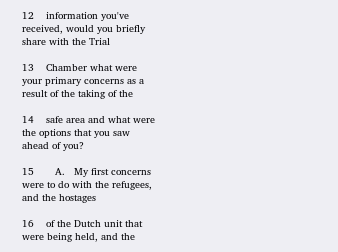12    information you've received, would you briefly share with the Trial

13    Chamber what were your primary concerns as a result of the taking of the

14    safe area and what were the options that you saw ahead of you?

15       A.   My first concerns were to do with the refugees, and the hostages

16    of the Dutch unit that were being held, and the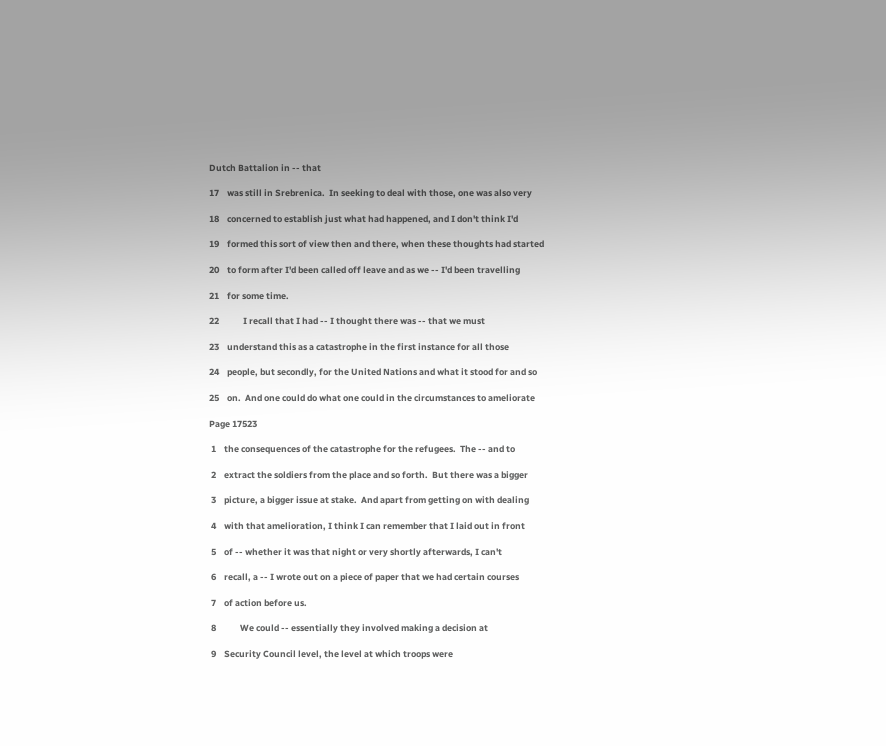Dutch Battalion in -- that

17    was still in Srebrenica.  In seeking to deal with those, one was also very

18    concerned to establish just what had happened, and I don't think I'd

19    formed this sort of view then and there, when these thoughts had started

20    to form after I'd been called off leave and as we -- I'd been travelling

21    for some time.

22            I recall that I had -- I thought there was -- that we must

23    understand this as a catastrophe in the first instance for all those

24    people, but secondly, for the United Nations and what it stood for and so

25    on.  And one could do what one could in the circumstances to ameliorate

Page 17523

 1    the consequences of the catastrophe for the refugees.  The -- and to

 2    extract the soldiers from the place and so forth.  But there was a bigger

 3    picture, a bigger issue at stake.  And apart from getting on with dealing

 4    with that amelioration, I think I can remember that I laid out in front

 5    of -- whether it was that night or very shortly afterwards, I can't

 6    recall, a -- I wrote out on a piece of paper that we had certain courses

 7    of action before us.

 8            We could -- essentially they involved making a decision at

 9    Security Council level, the level at which troops were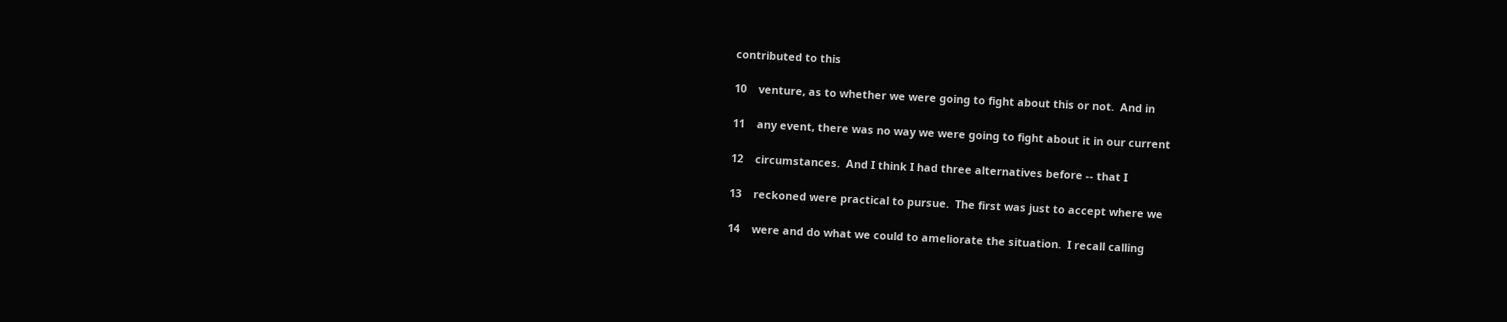contributed to this

10    venture, as to whether we were going to fight about this or not.  And in

11    any event, there was no way we were going to fight about it in our current

12    circumstances.  And I think I had three alternatives before -- that I

13    reckoned were practical to pursue.  The first was just to accept where we

14    were and do what we could to ameliorate the situation.  I recall calling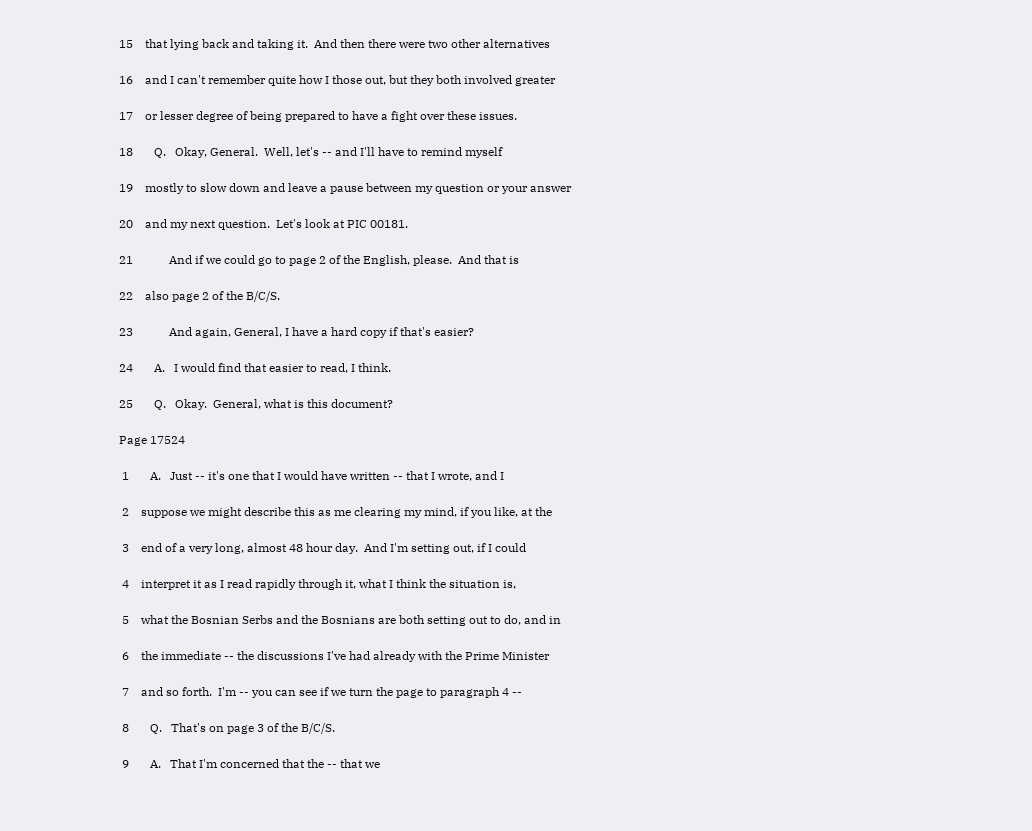15    that lying back and taking it.  And then there were two other alternatives

16    and I can't remember quite how I those out, but they both involved greater

17    or lesser degree of being prepared to have a fight over these issues.

18       Q.   Okay, General.  Well, let's -- and I'll have to remind myself

19    mostly to slow down and leave a pause between my question or your answer

20    and my next question.  Let's look at PIC 00181.

21            And if we could go to page 2 of the English, please.  And that is

22    also page 2 of the B/C/S.

23            And again, General, I have a hard copy if that's easier?

24       A.   I would find that easier to read, I think.

25       Q.   Okay.  General, what is this document?

Page 17524

 1       A.   Just -- it's one that I would have written -- that I wrote, and I

 2    suppose we might describe this as me clearing my mind, if you like, at the

 3    end of a very long, almost 48 hour day.  And I'm setting out, if I could

 4    interpret it as I read rapidly through it, what I think the situation is,

 5    what the Bosnian Serbs and the Bosnians are both setting out to do, and in

 6    the immediate -- the discussions I've had already with the Prime Minister

 7    and so forth.  I'm -- you can see if we turn the page to paragraph 4 --

 8       Q.   That's on page 3 of the B/C/S.

 9       A.   That I'm concerned that the -- that we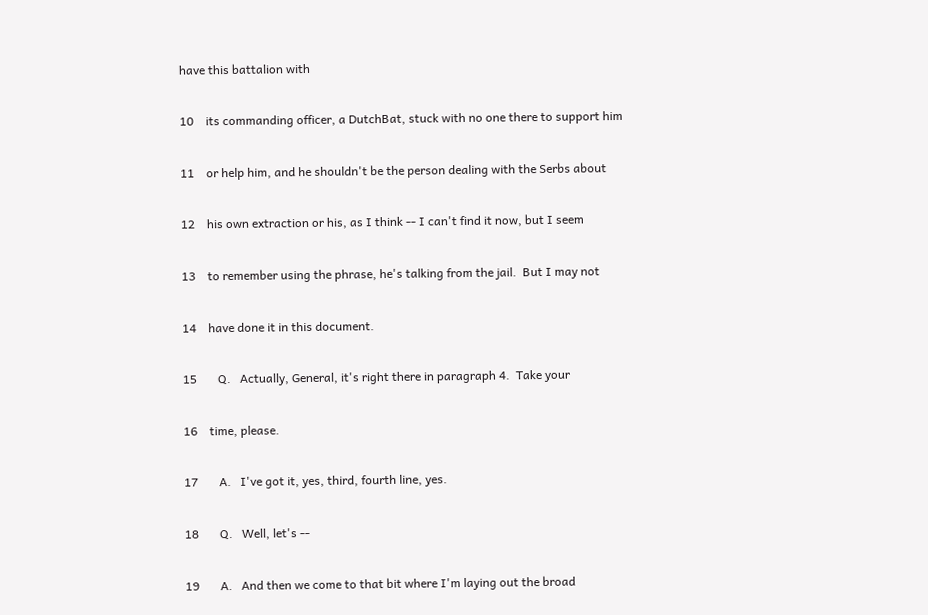have this battalion with

10    its commanding officer, a DutchBat, stuck with no one there to support him

11    or help him, and he shouldn't be the person dealing with the Serbs about

12    his own extraction or his, as I think -- I can't find it now, but I seem

13    to remember using the phrase, he's talking from the jail.  But I may not

14    have done it in this document.

15       Q.   Actually, General, it's right there in paragraph 4.  Take your

16    time, please.

17       A.   I've got it, yes, third, fourth line, yes.

18       Q.   Well, let's --

19       A.   And then we come to that bit where I'm laying out the broad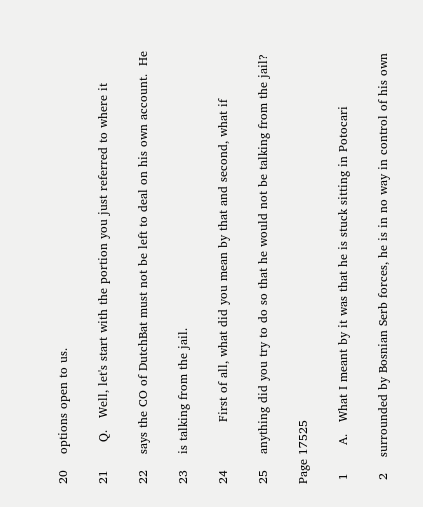20    options open to us.

21       Q.   Well, let's start with the portion you just referred to where it

22    says the CO of DutchBat must not be left to deal on his own account.  He

23    is talking from the jail.

24            First of all, what did you mean by that and second, what if

25    anything did you try to do so that he would not be talking from the jail?

Page 17525

 1       A.   What I meant by it was that he is stuck sitting in Potocari

 2    surrounded by Bosnian Serb forces, he is in no way in control of his own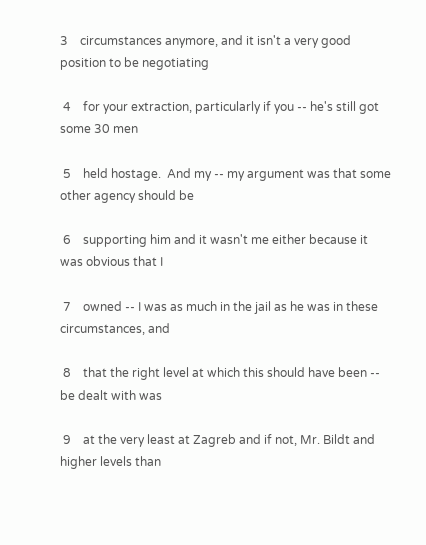3    circumstances anymore, and it isn't a very good position to be negotiating

 4    for your extraction, particularly if you -- he's still got some 30 men

 5    held hostage.  And my -- my argument was that some other agency should be

 6    supporting him and it wasn't me either because it was obvious that I

 7    owned -- I was as much in the jail as he was in these circumstances, and

 8    that the right level at which this should have been -- be dealt with was

 9    at the very least at Zagreb and if not, Mr. Bildt and higher levels than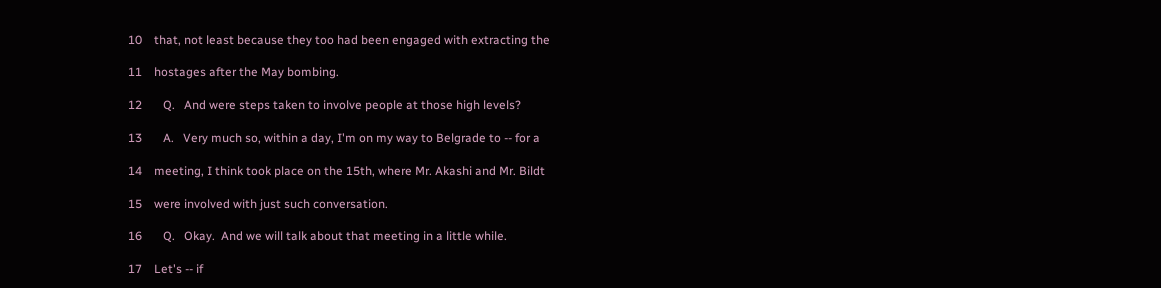10    that, not least because they too had been engaged with extracting the

11    hostages after the May bombing.

12       Q.   And were steps taken to involve people at those high levels?

13       A.   Very much so, within a day, I'm on my way to Belgrade to -- for a

14    meeting, I think took place on the 15th, where Mr. Akashi and Mr. Bildt

15    were involved with just such conversation.

16       Q.   Okay.  And we will talk about that meeting in a little while.

17    Let's -- if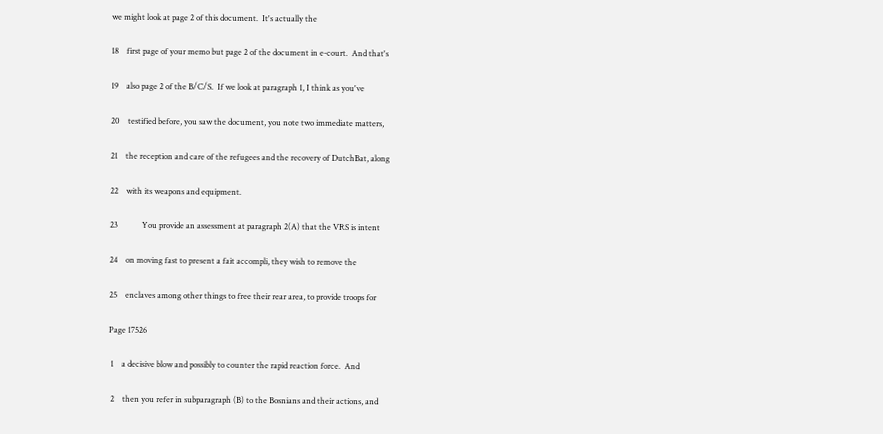we might look at page 2 of this document.  It's actually the

18    first page of your memo but page 2 of the document in e-court.  And that's

19    also page 2 of the B/C/S.  If we look at paragraph 1, I think as you've

20    testified before, you saw the document, you note two immediate matters,

21    the reception and care of the refugees and the recovery of DutchBat, along

22    with its weapons and equipment.

23            You provide an assessment at paragraph 2(A) that the VRS is intent

24    on moving fast to present a fait accompli, they wish to remove the

25    enclaves among other things to free their rear area, to provide troops for

Page 17526

 1    a decisive blow and possibly to counter the rapid reaction force.  And

 2    then you refer in subparagraph (B) to the Bosnians and their actions, and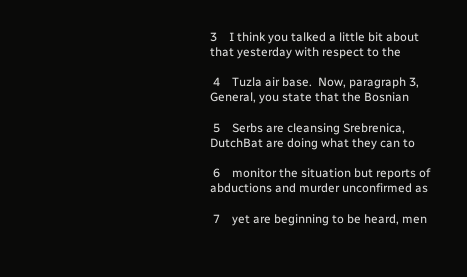3    I think you talked a little bit about that yesterday with respect to the

 4    Tuzla air base.  Now, paragraph 3, General, you state that the Bosnian

 5    Serbs are cleansing Srebrenica, DutchBat are doing what they can to

 6    monitor the situation but reports of abductions and murder unconfirmed as

 7    yet are beginning to be heard, men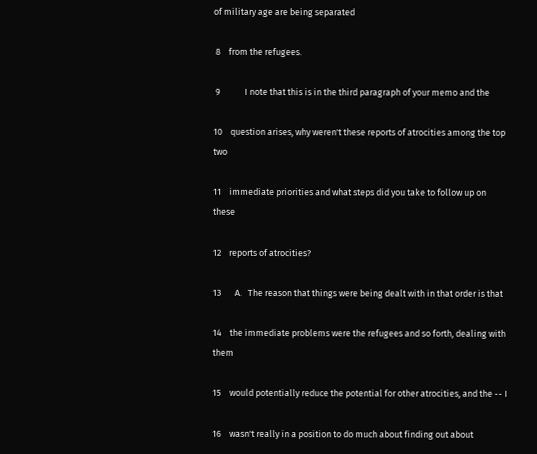of military age are being separated

 8    from the refugees.

 9            I note that this is in the third paragraph of your memo and the

10    question arises, why weren't these reports of atrocities among the top two

11    immediate priorities and what steps did you take to follow up on these

12    reports of atrocities?

13       A.   The reason that things were being dealt with in that order is that

14    the immediate problems were the refugees and so forth, dealing with them

15    would potentially reduce the potential for other atrocities, and the -- I

16    wasn't really in a position to do much about finding out about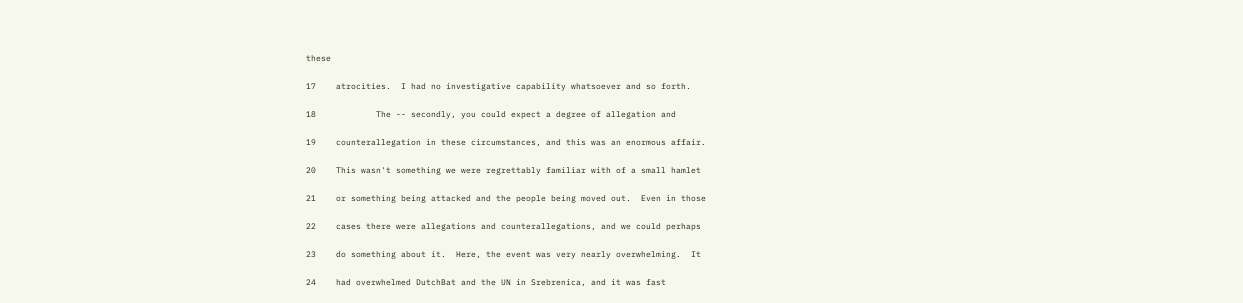these

17    atrocities.  I had no investigative capability whatsoever and so forth.

18            The -- secondly, you could expect a degree of allegation and

19    counterallegation in these circumstances, and this was an enormous affair.

20    This wasn't something we were regrettably familiar with of a small hamlet

21    or something being attacked and the people being moved out.  Even in those

22    cases there were allegations and counterallegations, and we could perhaps

23    do something about it.  Here, the event was very nearly overwhelming.  It

24    had overwhelmed DutchBat and the UN in Srebrenica, and it was fast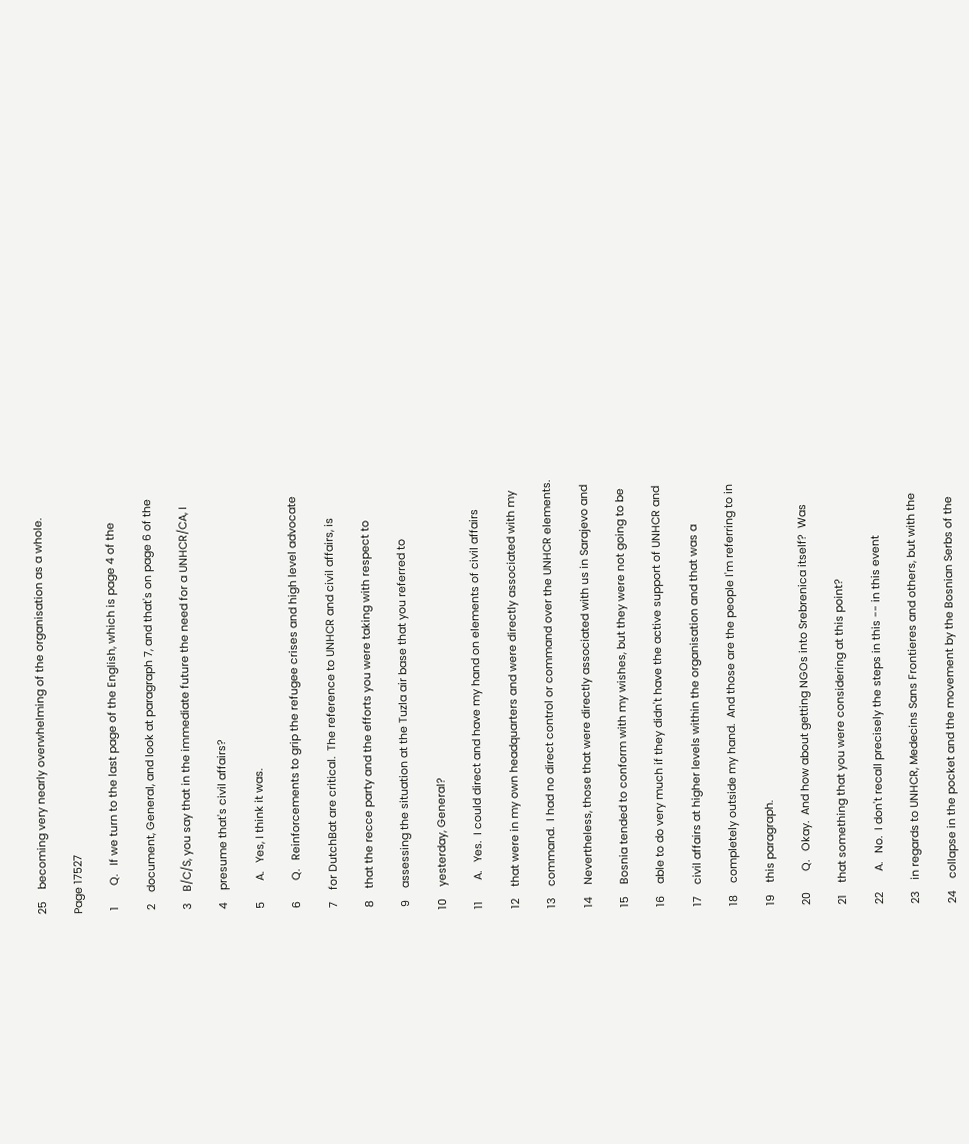25    becoming very nearly overwhelming of the organisation as a whole.

Page 17527

 1       Q.   If we turn to the last page of the English, which is page 4 of the

 2    document, General, and look at paragraph 7, and that's on page 6 of the

 3    B/C/S, you say that in the immediate future the need for a UNHCR/CA, I

 4    presume that's civil affairs?

 5       A.   Yes, I think it was.

 6       Q.   Reinforcements to grip the refugee crises and high level advocate

 7    for DutchBat are critical.  The reference to UNHCR and civil affairs, is

 8    that the recce party and the efforts you were taking with respect to

 9    assessing the situation at the Tuzla air base that you referred to

10    yesterday, General?

11       A.   Yes.  I could direct and have my hand on elements of civil affairs

12    that were in my own headquarters and were directly associated with my

13    command.  I had no direct control or command over the UNHCR elements.

14    Nevertheless, those that were directly associated with us in Sarajevo and

15    Bosnia tended to conform with my wishes, but they were not going to be

16    able to do very much if they didn't have the active support of UNHCR and

17    civil affairs at higher levels within the organisation and that was a

18    completely outside my hand.  And those are the people I'm referring to in

19    this paragraph.

20       Q.   Okay.  And how about getting NGOs into Srebrenica itself?  Was

21    that something that you were considering at this point?

22       A.   No.  I don't recall precisely the steps in this -- in this event

23    in regards to UNHCR, Medecins Sans Frontieres and others, but with the

24    collapse in the pocket and the movement by the Bosnian Serbs of the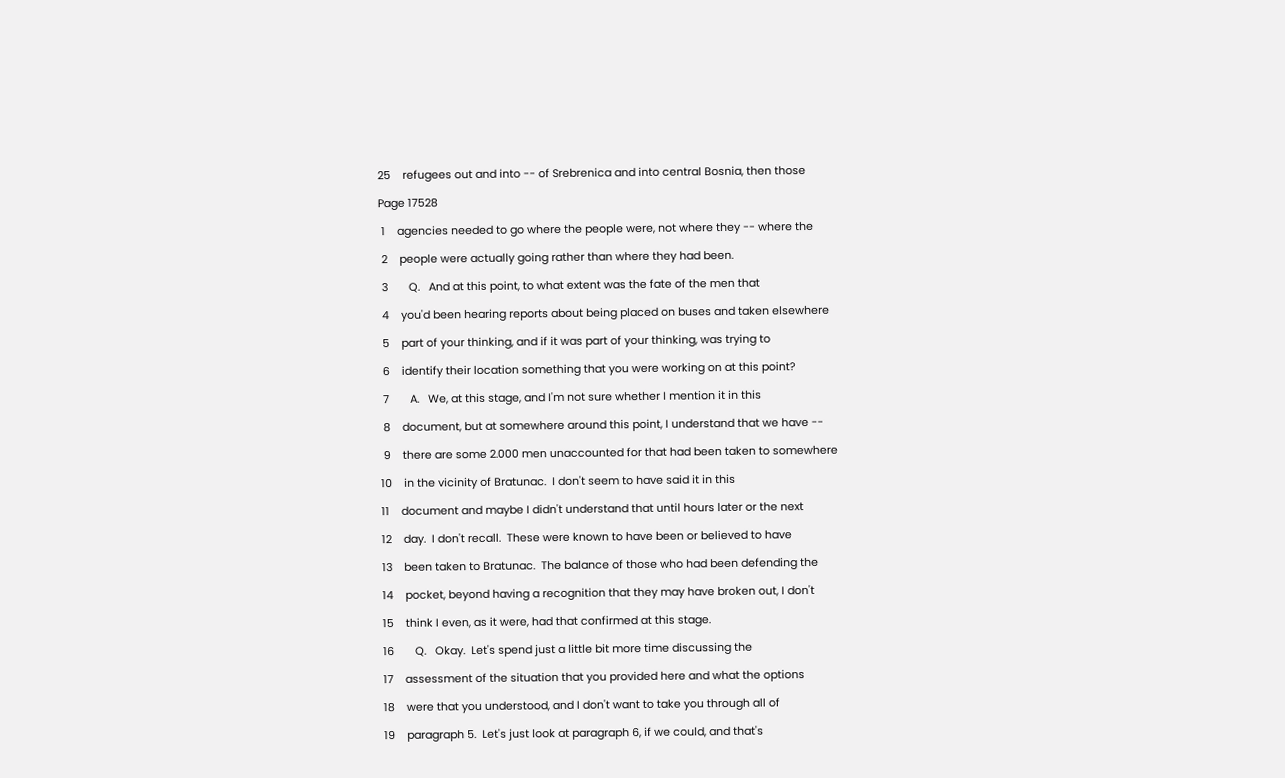25    refugees out and into -- of Srebrenica and into central Bosnia, then those

Page 17528

 1    agencies needed to go where the people were, not where they -- where the

 2    people were actually going rather than where they had been.

 3       Q.   And at this point, to what extent was the fate of the men that

 4    you'd been hearing reports about being placed on buses and taken elsewhere

 5    part of your thinking, and if it was part of your thinking, was trying to

 6    identify their location something that you were working on at this point?

 7       A.   We, at this stage, and I'm not sure whether I mention it in this

 8    document, but at somewhere around this point, I understand that we have --

 9    there are some 2.000 men unaccounted for that had been taken to somewhere

10    in the vicinity of Bratunac.  I don't seem to have said it in this

11    document and maybe I didn't understand that until hours later or the next

12    day.  I don't recall.  These were known to have been or believed to have

13    been taken to Bratunac.  The balance of those who had been defending the

14    pocket, beyond having a recognition that they may have broken out, I don't

15    think I even, as it were, had that confirmed at this stage.

16       Q.   Okay.  Let's spend just a little bit more time discussing the

17    assessment of the situation that you provided here and what the options

18    were that you understood, and I don't want to take you through all of

19    paragraph 5.  Let's just look at paragraph 6, if we could, and that's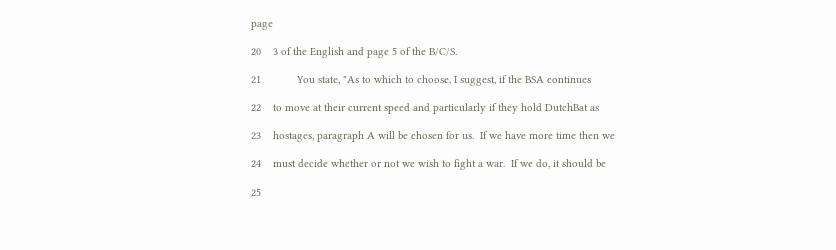page

20    3 of the English and page 5 of the B/C/S.

21            You state, "As to which to choose, I suggest, if the BSA continues

22    to move at their current speed and particularly if they hold DutchBat as

23    hostages, paragraph A will be chosen for us.  If we have more time then we

24    must decide whether or not we wish to fight a war.  If we do, it should be

25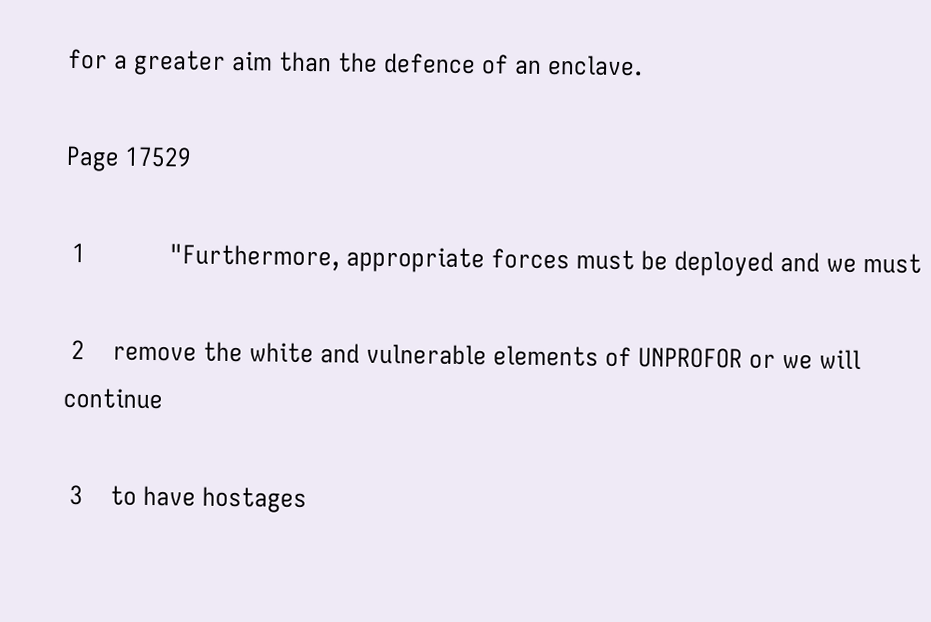for a greater aim than the defence of an enclave.

Page 17529

 1            "Furthermore, appropriate forces must be deployed and we must

 2    remove the white and vulnerable elements of UNPROFOR or we will continue

 3    to have hostages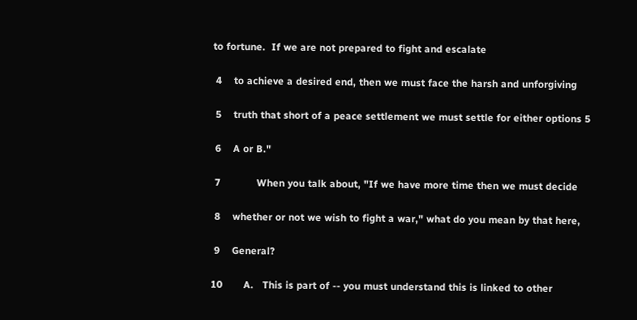to fortune.  If we are not prepared to fight and escalate

 4    to achieve a desired end, then we must face the harsh and unforgiving

 5    truth that short of a peace settlement we must settle for either options 5

 6    A or B."

 7            When you talk about, "If we have more time then we must decide

 8    whether or not we wish to fight a war," what do you mean by that here,

 9    General?

10       A.   This is part of -- you must understand this is linked to other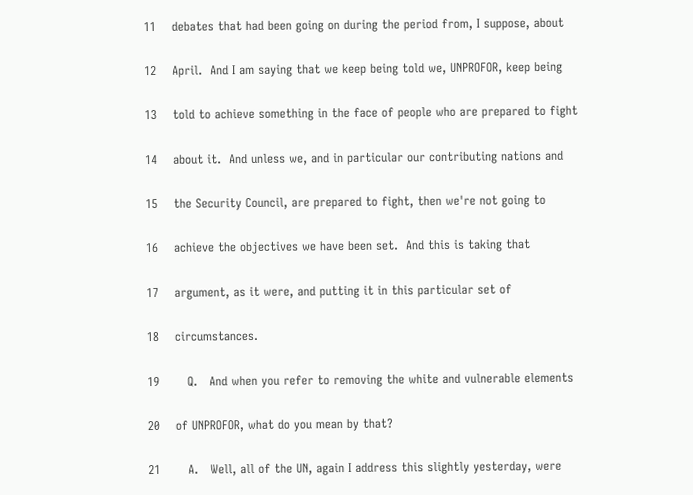11    debates that had been going on during the period from, I suppose, about

12    April.  And I am saying that we keep being told we, UNPROFOR, keep being

13    told to achieve something in the face of people who are prepared to fight

14    about it.  And unless we, and in particular our contributing nations and

15    the Security Council, are prepared to fight, then we're not going to

16    achieve the objectives we have been set.  And this is taking that

17    argument, as it were, and putting it in this particular set of

18    circumstances.

19       Q.   And when you refer to removing the white and vulnerable elements

20    of UNPROFOR, what do you mean by that?

21       A.   Well, all of the UN, again I address this slightly yesterday, were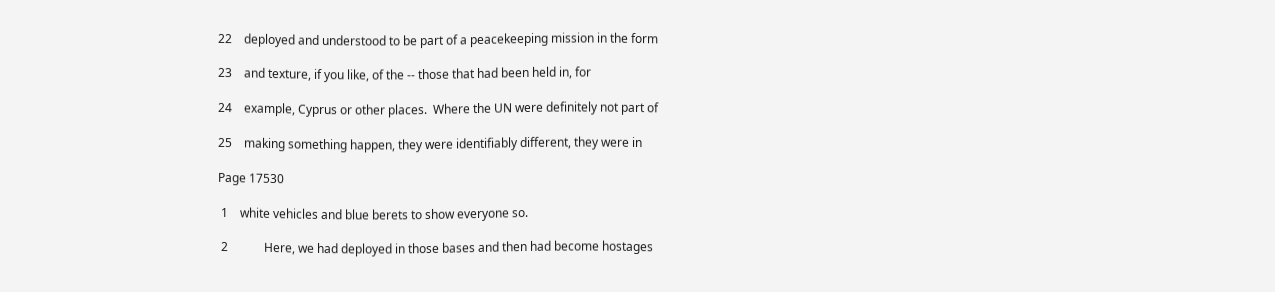22    deployed and understood to be part of a peacekeeping mission in the form

23    and texture, if you like, of the -- those that had been held in, for

24    example, Cyprus or other places.  Where the UN were definitely not part of

25    making something happen, they were identifiably different, they were in

Page 17530

 1    white vehicles and blue berets to show everyone so.

 2            Here, we had deployed in those bases and then had become hostages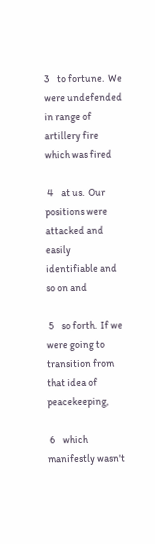3    to fortune.  We were undefended in range of artillery fire which was fired

 4    at us.  Our positions were attacked and easily identifiable and so on and

 5    so forth.  If we were going to transition from that idea of peacekeeping,

 6    which manifestly wasn't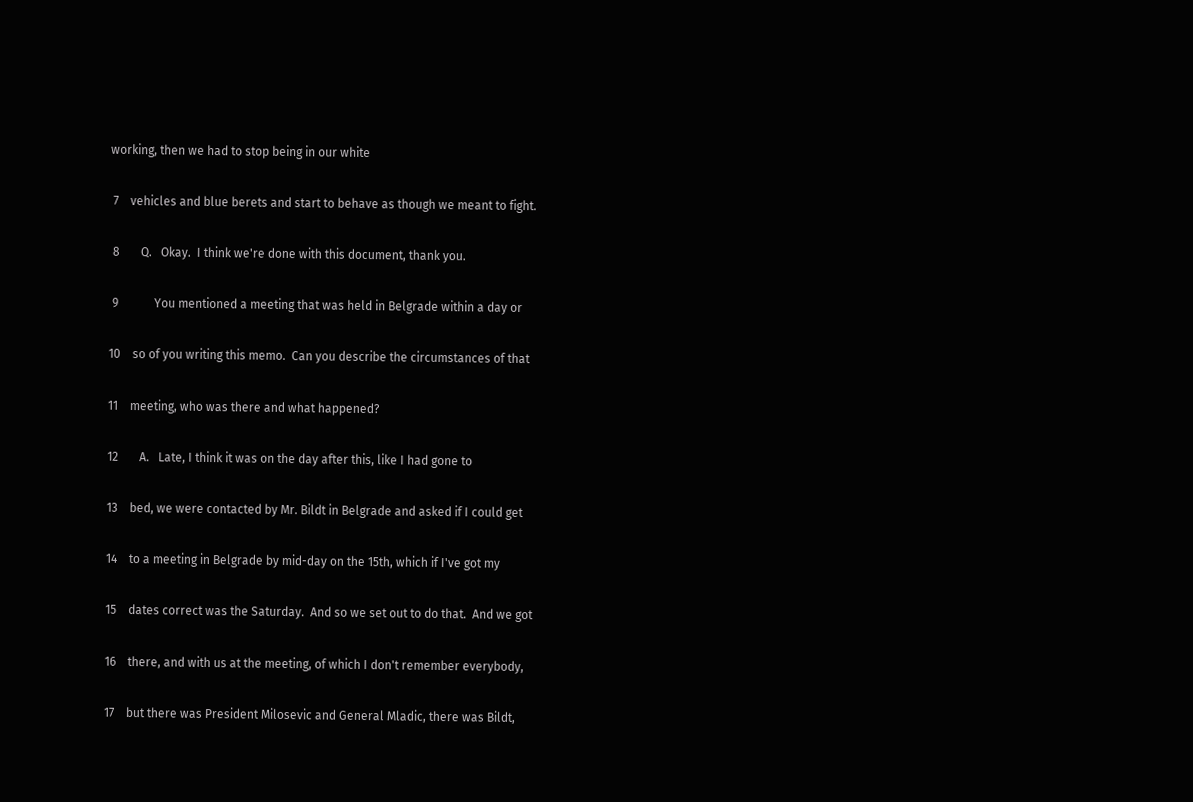working, then we had to stop being in our white

 7    vehicles and blue berets and start to behave as though we meant to fight.

 8       Q.   Okay.  I think we're done with this document, thank you.

 9            You mentioned a meeting that was held in Belgrade within a day or

10    so of you writing this memo.  Can you describe the circumstances of that

11    meeting, who was there and what happened?

12       A.   Late, I think it was on the day after this, like I had gone to

13    bed, we were contacted by Mr. Bildt in Belgrade and asked if I could get

14    to a meeting in Belgrade by mid-day on the 15th, which if I've got my

15    dates correct was the Saturday.  And so we set out to do that.  And we got

16    there, and with us at the meeting, of which I don't remember everybody,

17    but there was President Milosevic and General Mladic, there was Bildt,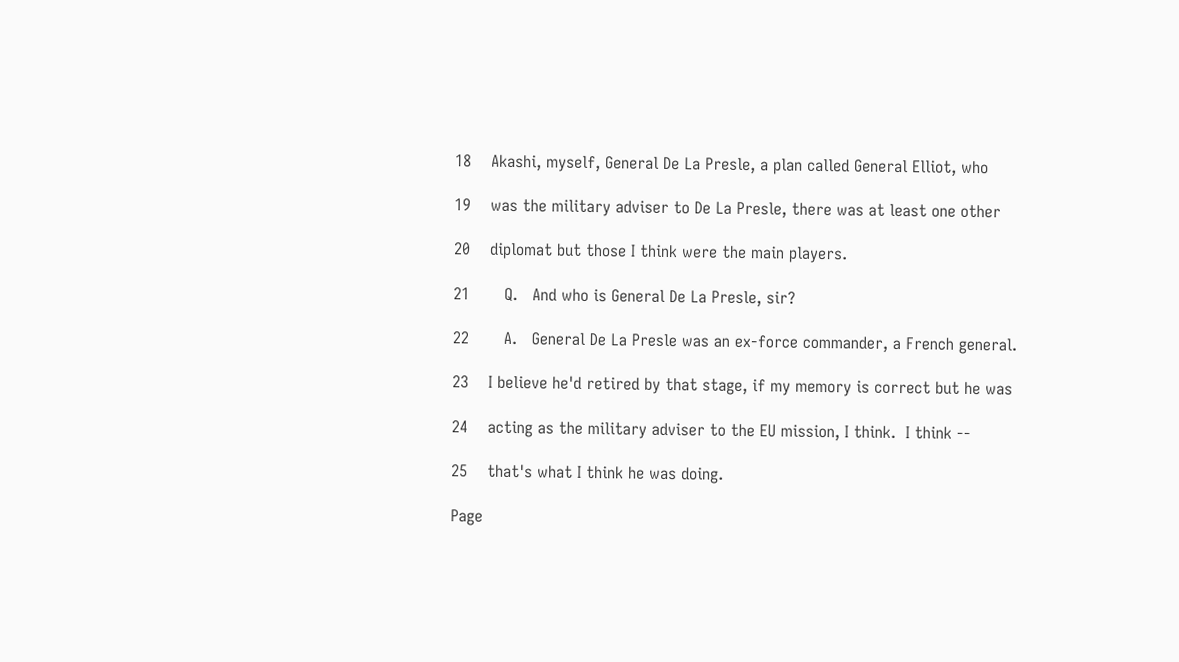18    Akashi, myself, General De La Presle, a plan called General Elliot, who

19    was the military adviser to De La Presle, there was at least one other

20    diplomat but those I think were the main players.

21       Q.   And who is General De La Presle, sir?

22       A.   General De La Presle was an ex-force commander, a French general.

23    I believe he'd retired by that stage, if my memory is correct but he was

24    acting as the military adviser to the EU mission, I think.  I think --

25    that's what I think he was doing.

Page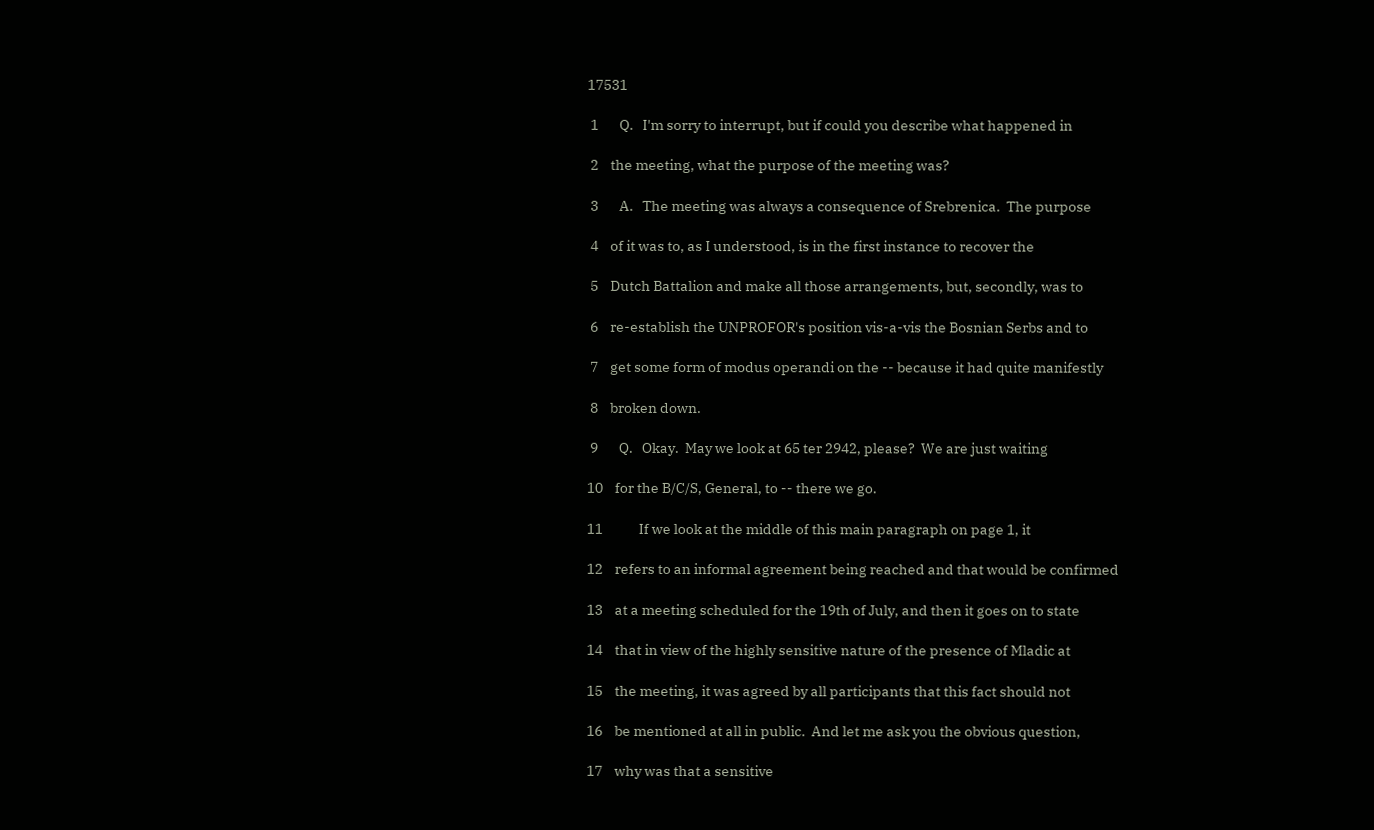17531

 1       Q.   I'm sorry to interrupt, but if could you describe what happened in

 2    the meeting, what the purpose of the meeting was?

 3       A.   The meeting was always a consequence of Srebrenica.  The purpose

 4    of it was to, as I understood, is in the first instance to recover the

 5    Dutch Battalion and make all those arrangements, but, secondly, was to

 6    re-establish the UNPROFOR's position vis-a-vis the Bosnian Serbs and to

 7    get some form of modus operandi on the -- because it had quite manifestly

 8    broken down.

 9       Q.   Okay.  May we look at 65 ter 2942, please?  We are just waiting

10    for the B/C/S, General, to -- there we go.

11            If we look at the middle of this main paragraph on page 1, it

12    refers to an informal agreement being reached and that would be confirmed

13    at a meeting scheduled for the 19th of July, and then it goes on to state

14    that in view of the highly sensitive nature of the presence of Mladic at

15    the meeting, it was agreed by all participants that this fact should not

16    be mentioned at all in public.  And let me ask you the obvious question,

17    why was that a sensitive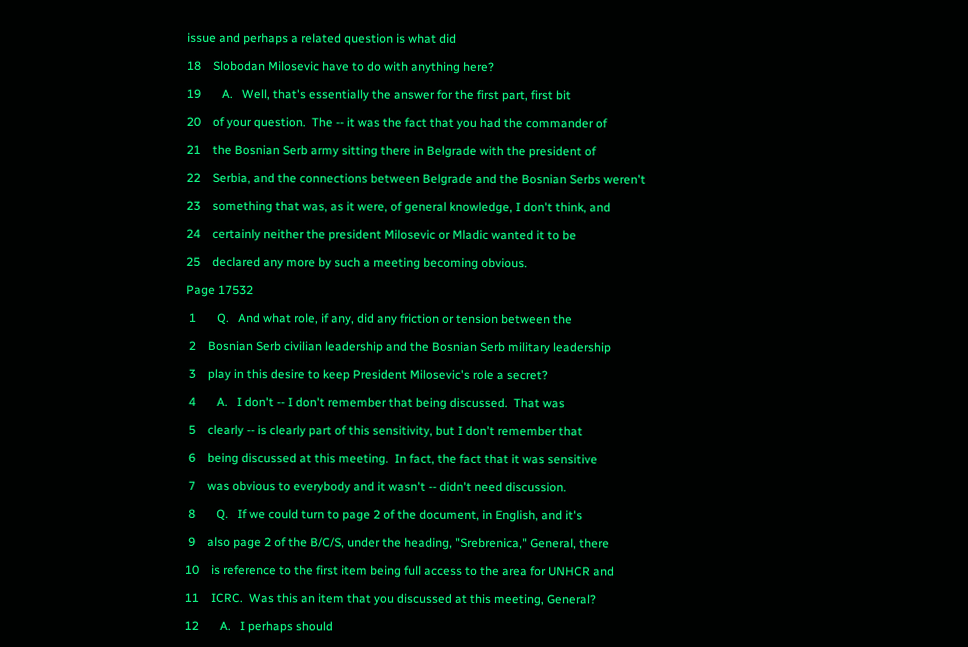issue and perhaps a related question is what did

18    Slobodan Milosevic have to do with anything here?

19       A.   Well, that's essentially the answer for the first part, first bit

20    of your question.  The -- it was the fact that you had the commander of

21    the Bosnian Serb army sitting there in Belgrade with the president of

22    Serbia, and the connections between Belgrade and the Bosnian Serbs weren't

23    something that was, as it were, of general knowledge, I don't think, and

24    certainly neither the president Milosevic or Mladic wanted it to be

25    declared any more by such a meeting becoming obvious.

Page 17532

 1       Q.   And what role, if any, did any friction or tension between the

 2    Bosnian Serb civilian leadership and the Bosnian Serb military leadership

 3    play in this desire to keep President Milosevic's role a secret?

 4       A.   I don't -- I don't remember that being discussed.  That was

 5    clearly -- is clearly part of this sensitivity, but I don't remember that

 6    being discussed at this meeting.  In fact, the fact that it was sensitive

 7    was obvious to everybody and it wasn't -- didn't need discussion.

 8       Q.   If we could turn to page 2 of the document, in English, and it's

 9    also page 2 of the B/C/S, under the heading, "Srebrenica," General, there

10    is reference to the first item being full access to the area for UNHCR and

11    ICRC.  Was this an item that you discussed at this meeting, General?

12       A.   I perhaps should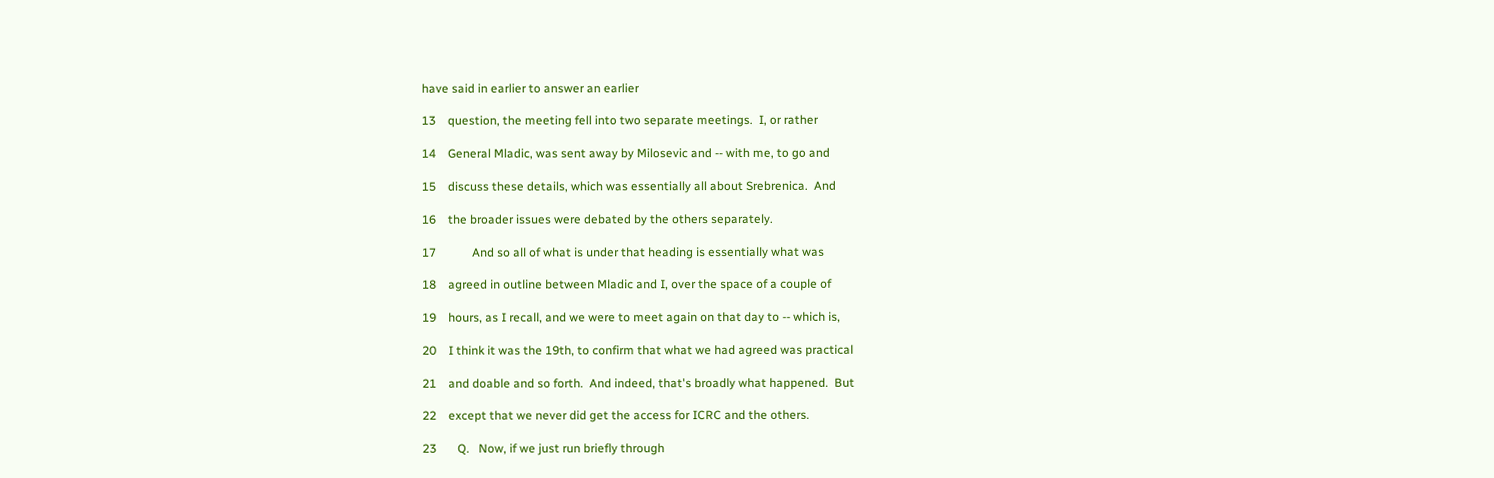have said in earlier to answer an earlier

13    question, the meeting fell into two separate meetings.  I, or rather

14    General Mladic, was sent away by Milosevic and -- with me, to go and

15    discuss these details, which was essentially all about Srebrenica.  And

16    the broader issues were debated by the others separately.

17            And so all of what is under that heading is essentially what was

18    agreed in outline between Mladic and I, over the space of a couple of

19    hours, as I recall, and we were to meet again on that day to -- which is,

20    I think it was the 19th, to confirm that what we had agreed was practical

21    and doable and so forth.  And indeed, that's broadly what happened.  But

22    except that we never did get the access for ICRC and the others.

23       Q.   Now, if we just run briefly through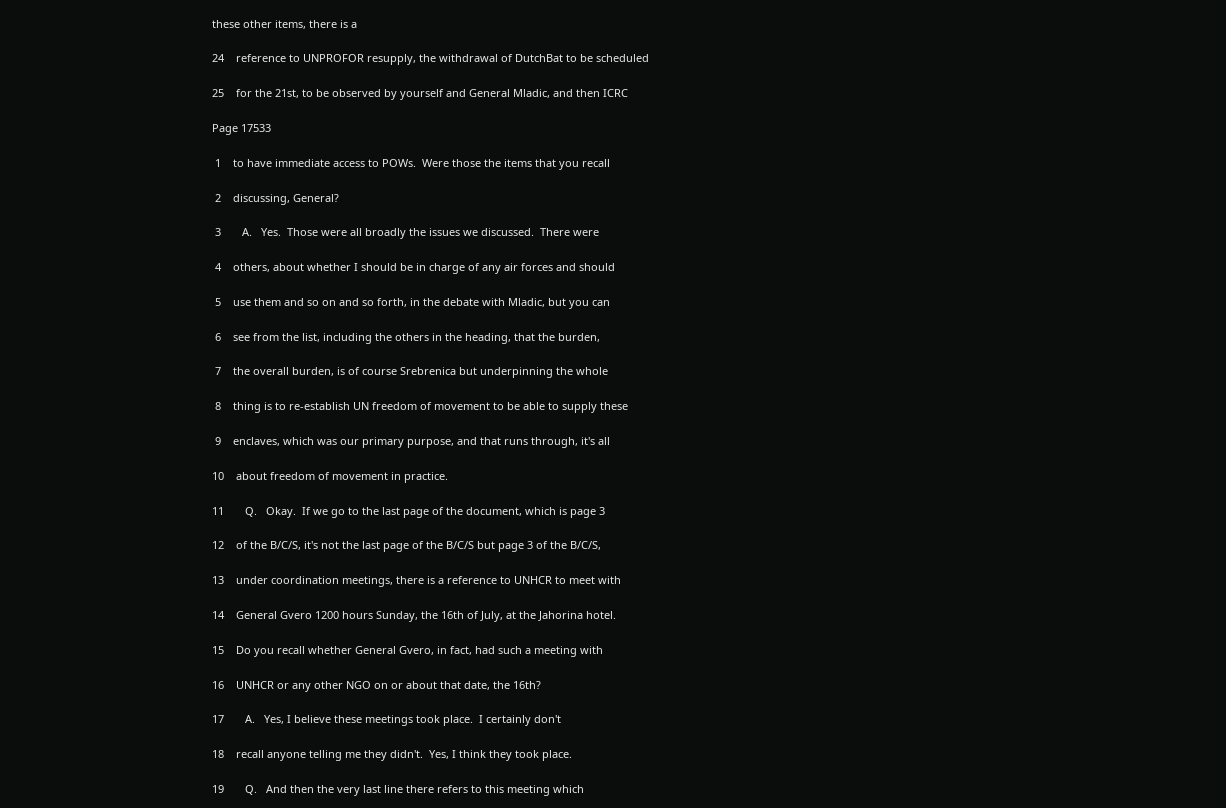these other items, there is a

24    reference to UNPROFOR resupply, the withdrawal of DutchBat to be scheduled

25    for the 21st, to be observed by yourself and General Mladic, and then ICRC

Page 17533

 1    to have immediate access to POWs.  Were those the items that you recall

 2    discussing, General?

 3       A.   Yes.  Those were all broadly the issues we discussed.  There were

 4    others, about whether I should be in charge of any air forces and should

 5    use them and so on and so forth, in the debate with Mladic, but you can

 6    see from the list, including the others in the heading, that the burden,

 7    the overall burden, is of course Srebrenica but underpinning the whole

 8    thing is to re-establish UN freedom of movement to be able to supply these

 9    enclaves, which was our primary purpose, and that runs through, it's all

10    about freedom of movement in practice.

11       Q.   Okay.  If we go to the last page of the document, which is page 3

12    of the B/C/S, it's not the last page of the B/C/S but page 3 of the B/C/S,

13    under coordination meetings, there is a reference to UNHCR to meet with

14    General Gvero 1200 hours Sunday, the 16th of July, at the Jahorina hotel.

15    Do you recall whether General Gvero, in fact, had such a meeting with

16    UNHCR or any other NGO on or about that date, the 16th?

17       A.   Yes, I believe these meetings took place.  I certainly don't

18    recall anyone telling me they didn't.  Yes, I think they took place.

19       Q.   And then the very last line there refers to this meeting which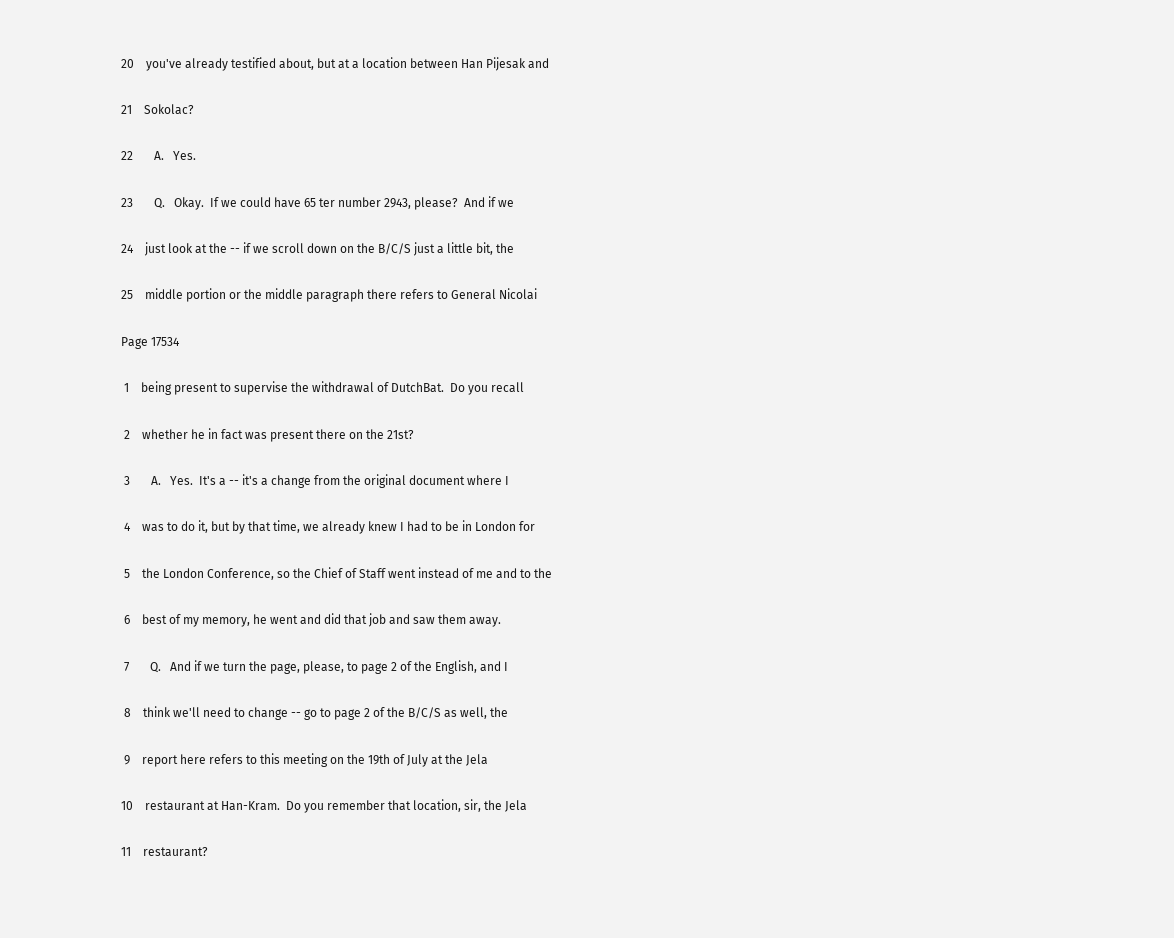20    you've already testified about, but at a location between Han Pijesak and

21    Sokolac?

22       A.   Yes.

23       Q.   Okay.  If we could have 65 ter number 2943, please?  And if we

24    just look at the -- if we scroll down on the B/C/S just a little bit, the

25    middle portion or the middle paragraph there refers to General Nicolai

Page 17534

 1    being present to supervise the withdrawal of DutchBat.  Do you recall

 2    whether he in fact was present there on the 21st?

 3       A.   Yes.  It's a -- it's a change from the original document where I

 4    was to do it, but by that time, we already knew I had to be in London for

 5    the London Conference, so the Chief of Staff went instead of me and to the

 6    best of my memory, he went and did that job and saw them away.

 7       Q.   And if we turn the page, please, to page 2 of the English, and I

 8    think we'll need to change -- go to page 2 of the B/C/S as well, the

 9    report here refers to this meeting on the 19th of July at the Jela

10    restaurant at Han-Kram.  Do you remember that location, sir, the Jela

11    restaurant?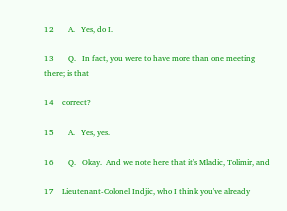12       A.   Yes, do I.

13       Q.   In fact, you were to have more than one meeting there; is that

14    correct?

15       A.   Yes, yes.

16       Q.   Okay.  And we note here that it's Mladic, Tolimir, and

17    Lieutenant-Colonel Indjic, who I think you've already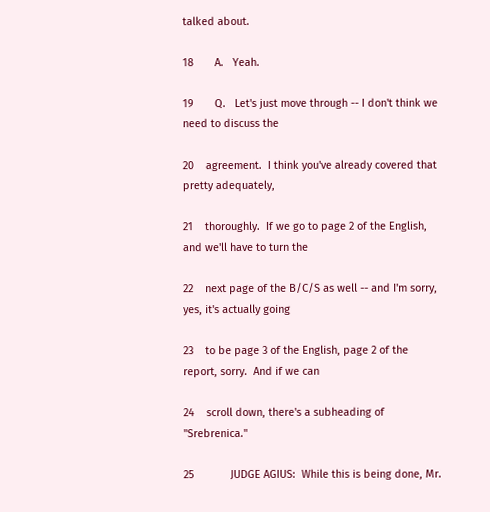talked about.

18       A.   Yeah.

19       Q.   Let's just move through -- I don't think we need to discuss the

20    agreement.  I think you've already covered that pretty adequately,

21    thoroughly.  If we go to page 2 of the English, and we'll have to turn the

22    next page of the B/C/S as well -- and I'm sorry, yes, it's actually going

23    to be page 3 of the English, page 2 of the report, sorry.  And if we can

24    scroll down, there's a subheading of "Srebrenica."

25            JUDGE AGIUS:  While this is being done, Mr.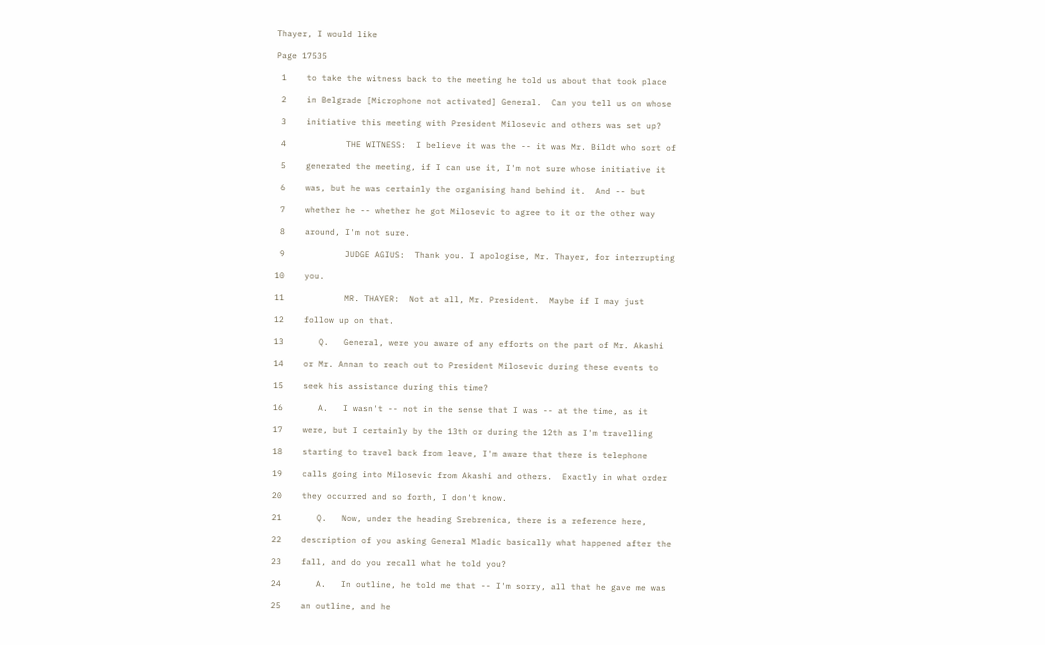Thayer, I would like

Page 17535

 1    to take the witness back to the meeting he told us about that took place

 2    in Belgrade [Microphone not activated] General.  Can you tell us on whose

 3    initiative this meeting with President Milosevic and others was set up?

 4            THE WITNESS:  I believe it was the -- it was Mr. Bildt who sort of

 5    generated the meeting, if I can use it, I'm not sure whose initiative it

 6    was, but he was certainly the organising hand behind it.  And -- but

 7    whether he -- whether he got Milosevic to agree to it or the other way

 8    around, I'm not sure.

 9            JUDGE AGIUS:  Thank you. I apologise, Mr. Thayer, for interrupting

10    you.

11            MR. THAYER:  Not at all, Mr. President.  Maybe if I may just

12    follow up on that.

13       Q.   General, were you aware of any efforts on the part of Mr. Akashi

14    or Mr. Annan to reach out to President Milosevic during these events to

15    seek his assistance during this time?

16       A.   I wasn't -- not in the sense that I was -- at the time, as it

17    were, but I certainly by the 13th or during the 12th as I'm travelling

18    starting to travel back from leave, I'm aware that there is telephone

19    calls going into Milosevic from Akashi and others.  Exactly in what order

20    they occurred and so forth, I don't know.

21       Q.   Now, under the heading Srebrenica, there is a reference here,

22    description of you asking General Mladic basically what happened after the

23    fall, and do you recall what he told you?

24       A.   In outline, he told me that -- I'm sorry, all that he gave me was

25    an outline, and he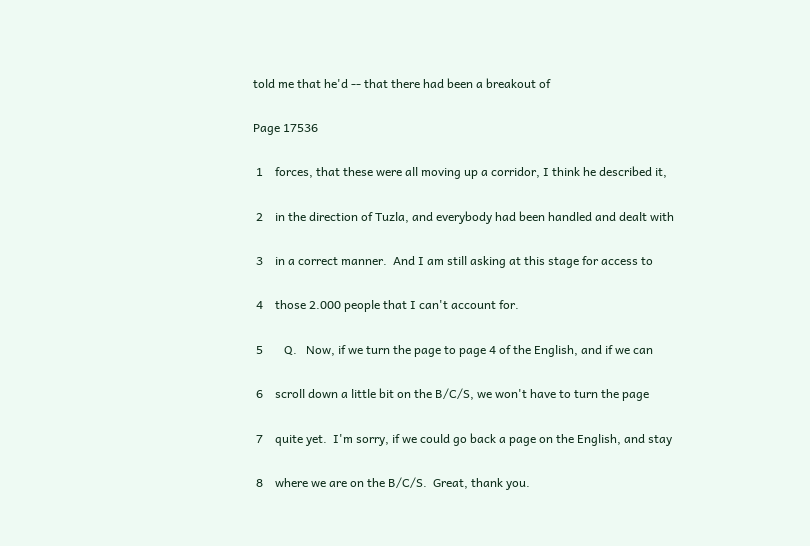told me that he'd -- that there had been a breakout of

Page 17536

 1    forces, that these were all moving up a corridor, I think he described it,

 2    in the direction of Tuzla, and everybody had been handled and dealt with

 3    in a correct manner.  And I am still asking at this stage for access to

 4    those 2.000 people that I can't account for.

 5       Q.   Now, if we turn the page to page 4 of the English, and if we can

 6    scroll down a little bit on the B/C/S, we won't have to turn the page

 7    quite yet.  I'm sorry, if we could go back a page on the English, and stay

 8    where we are on the B/C/S.  Great, thank you.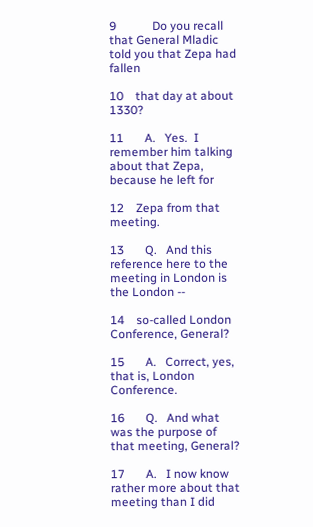9            Do you recall that General Mladic told you that Zepa had fallen

10    that day at about 1330?

11       A.   Yes.  I remember him talking about that Zepa, because he left for

12    Zepa from that meeting.

13       Q.   And this reference here to the meeting in London is the London --

14    so-called London Conference, General?

15       A.   Correct, yes, that is, London Conference.

16       Q.   And what was the purpose of that meeting, General?

17       A.   I now know rather more about that meeting than I did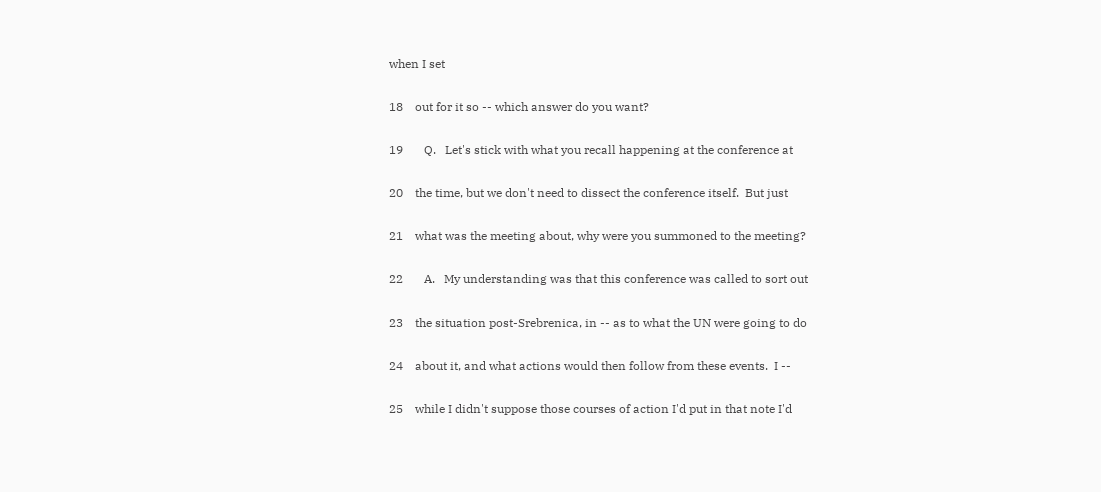when I set

18    out for it so -- which answer do you want?

19       Q.   Let's stick with what you recall happening at the conference at

20    the time, but we don't need to dissect the conference itself.  But just

21    what was the meeting about, why were you summoned to the meeting?

22       A.   My understanding was that this conference was called to sort out

23    the situation post-Srebrenica, in -- as to what the UN were going to do

24    about it, and what actions would then follow from these events.  I --

25    while I didn't suppose those courses of action I'd put in that note I'd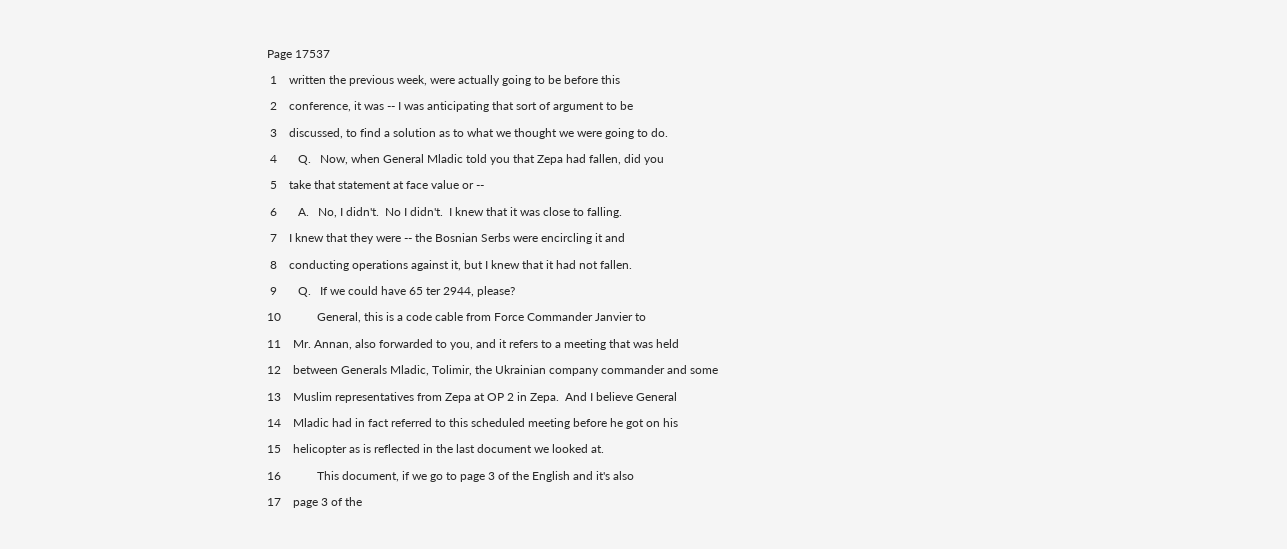Page 17537

 1    written the previous week, were actually going to be before this

 2    conference, it was -- I was anticipating that sort of argument to be

 3    discussed, to find a solution as to what we thought we were going to do.

 4       Q.   Now, when General Mladic told you that Zepa had fallen, did you

 5    take that statement at face value or --

 6       A.   No, I didn't.  No I didn't.  I knew that it was close to falling.

 7    I knew that they were -- the Bosnian Serbs were encircling it and

 8    conducting operations against it, but I knew that it had not fallen.

 9       Q.   If we could have 65 ter 2944, please?

10            General, this is a code cable from Force Commander Janvier to

11    Mr. Annan, also forwarded to you, and it refers to a meeting that was held

12    between Generals Mladic, Tolimir, the Ukrainian company commander and some

13    Muslim representatives from Zepa at OP 2 in Zepa.  And I believe General

14    Mladic had in fact referred to this scheduled meeting before he got on his

15    helicopter as is reflected in the last document we looked at.

16            This document, if we go to page 3 of the English and it's also

17    page 3 of the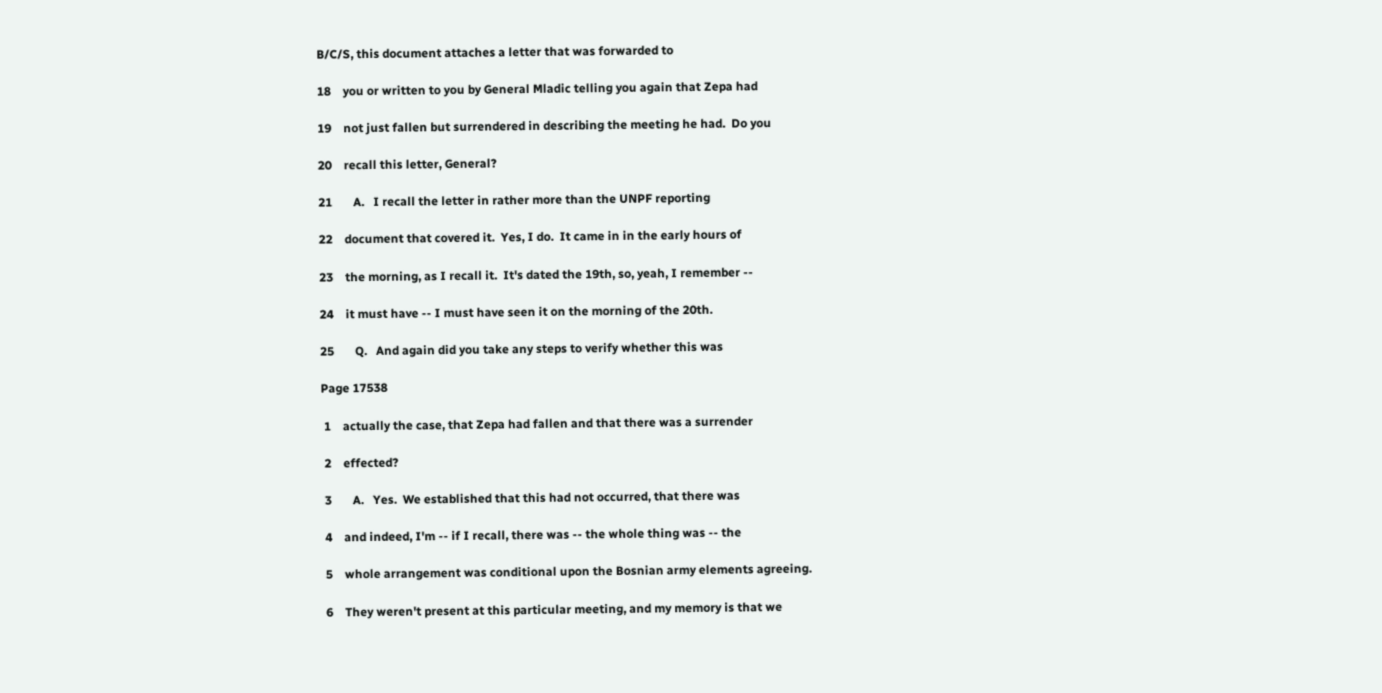B/C/S, this document attaches a letter that was forwarded to

18    you or written to you by General Mladic telling you again that Zepa had

19    not just fallen but surrendered in describing the meeting he had.  Do you

20    recall this letter, General?

21       A.   I recall the letter in rather more than the UNPF reporting

22    document that covered it.  Yes, I do.  It came in in the early hours of

23    the morning, as I recall it.  It's dated the 19th, so, yeah, I remember --

24    it must have -- I must have seen it on the morning of the 20th.

25       Q.   And again did you take any steps to verify whether this was

Page 17538

 1    actually the case, that Zepa had fallen and that there was a surrender

 2    effected?

 3       A.   Yes.  We established that this had not occurred, that there was

 4    and indeed, I'm -- if I recall, there was -- the whole thing was -- the

 5    whole arrangement was conditional upon the Bosnian army elements agreeing.

 6    They weren't present at this particular meeting, and my memory is that we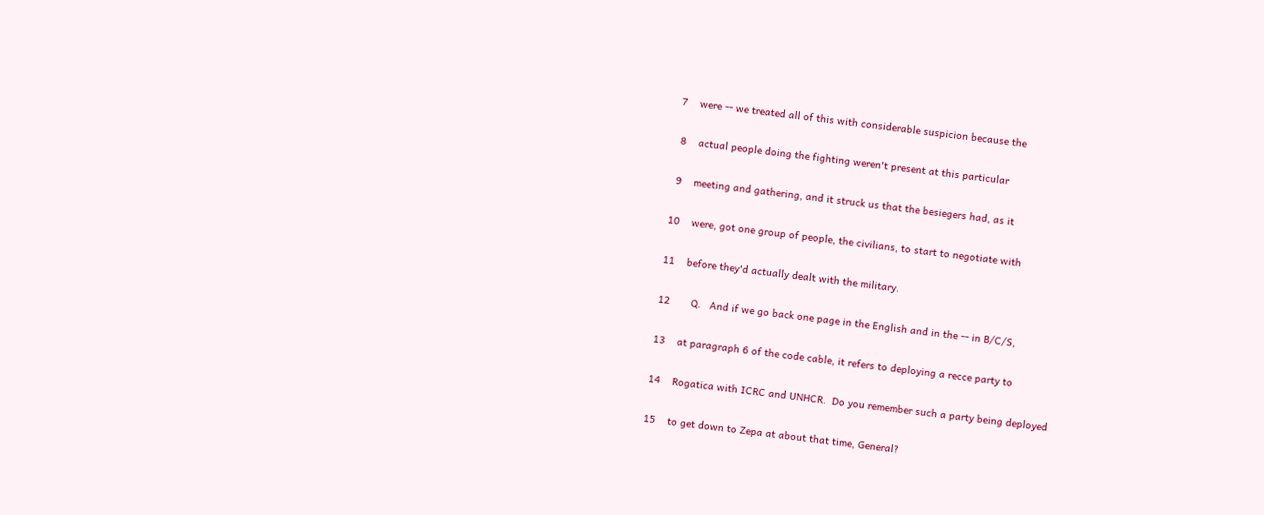7    were -- we treated all of this with considerable suspicion because the

 8    actual people doing the fighting weren't present at this particular

 9    meeting and gathering, and it struck us that the besiegers had, as it

10    were, got one group of people, the civilians, to start to negotiate with

11    before they'd actually dealt with the military.

12       Q.   And if we go back one page in the English and in the -- in B/C/S,

13    at paragraph 6 of the code cable, it refers to deploying a recce party to

14    Rogatica with ICRC and UNHCR.  Do you remember such a party being deployed

15    to get down to Zepa at about that time, General?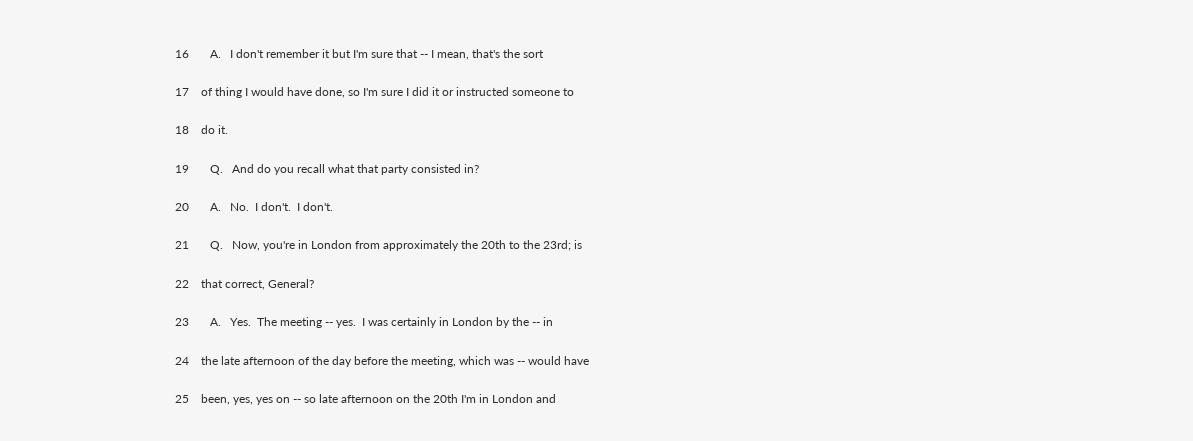16       A.   I don't remember it but I'm sure that -- I mean, that's the sort

17    of thing I would have done, so I'm sure I did it or instructed someone to

18    do it.

19       Q.   And do you recall what that party consisted in?

20       A.   No.  I don't.  I don't.

21       Q.   Now, you're in London from approximately the 20th to the 23rd; is

22    that correct, General?

23       A.   Yes.  The meeting -- yes.  I was certainly in London by the -- in

24    the late afternoon of the day before the meeting, which was -- would have

25    been, yes, yes on -- so late afternoon on the 20th I'm in London and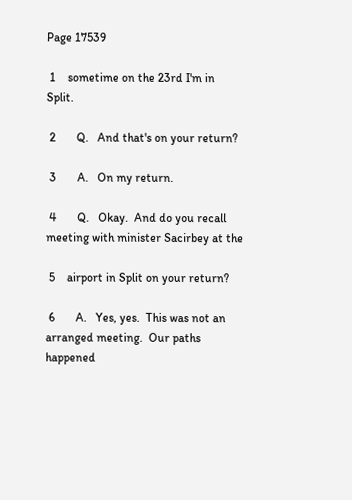Page 17539

 1    sometime on the 23rd I'm in Split.

 2       Q.   And that's on your return?

 3       A.   On my return.

 4       Q.   Okay.  And do you recall meeting with minister Sacirbey at the

 5    airport in Split on your return?

 6       A.   Yes, yes.  This was not an arranged meeting.  Our paths happened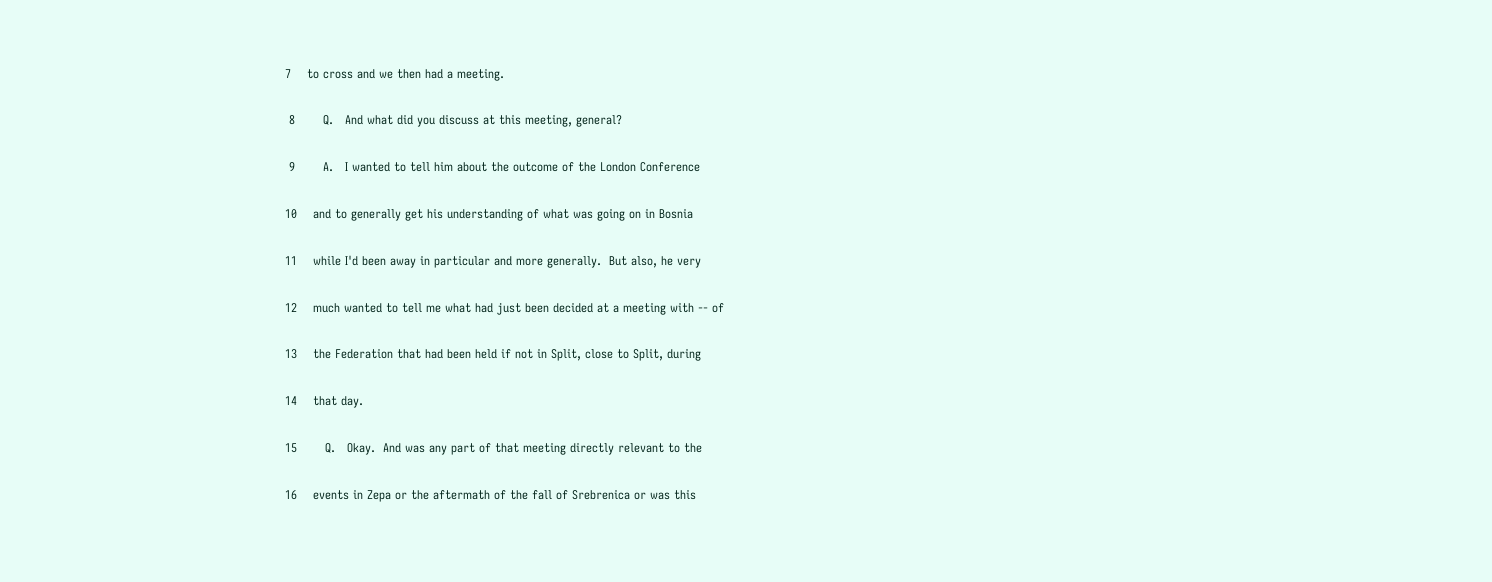7    to cross and we then had a meeting.

 8       Q.   And what did you discuss at this meeting, general?

 9       A.   I wanted to tell him about the outcome of the London Conference

10    and to generally get his understanding of what was going on in Bosnia

11    while I'd been away in particular and more generally.  But also, he very

12    much wanted to tell me what had just been decided at a meeting with -- of

13    the Federation that had been held if not in Split, close to Split, during

14    that day.

15       Q.   Okay.  And was any part of that meeting directly relevant to the

16    events in Zepa or the aftermath of the fall of Srebrenica or was this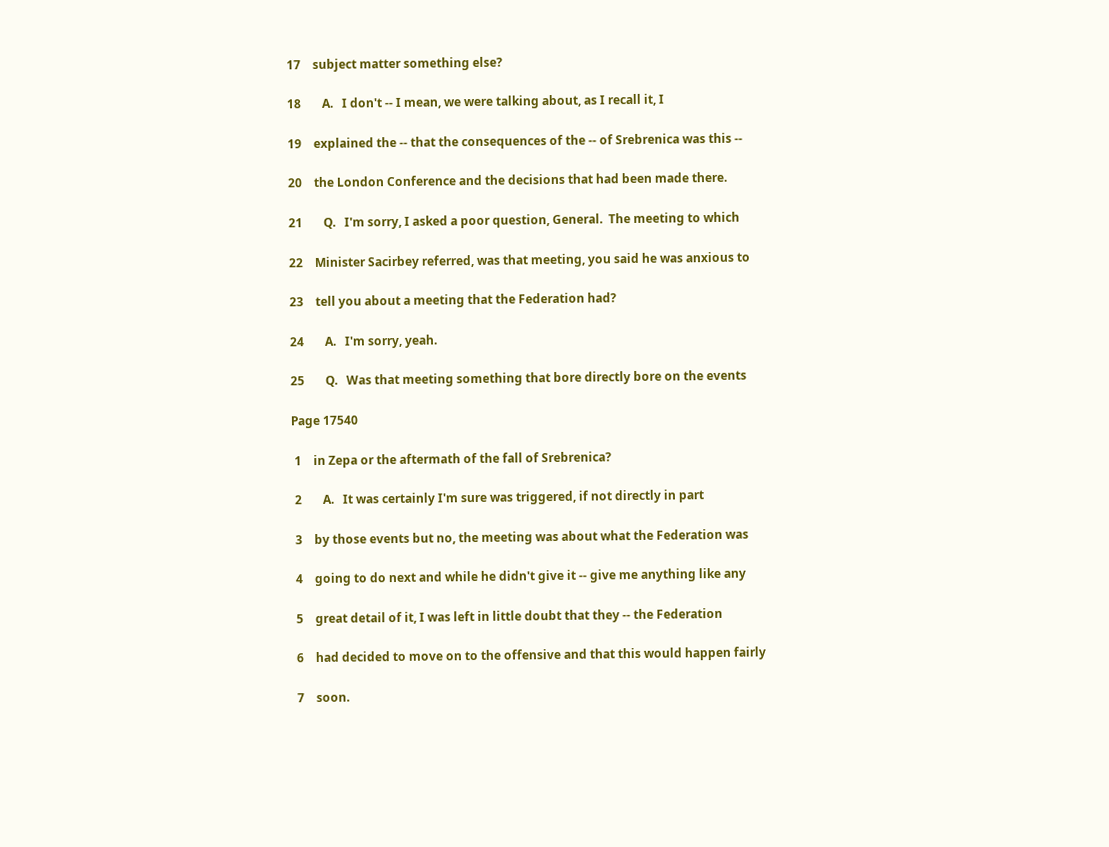17    subject matter something else?

18       A.   I don't -- I mean, we were talking about, as I recall it, I

19    explained the -- that the consequences of the -- of Srebrenica was this --

20    the London Conference and the decisions that had been made there.

21       Q.   I'm sorry, I asked a poor question, General.  The meeting to which

22    Minister Sacirbey referred, was that meeting, you said he was anxious to

23    tell you about a meeting that the Federation had?

24       A.   I'm sorry, yeah.

25       Q.   Was that meeting something that bore directly bore on the events

Page 17540

 1    in Zepa or the aftermath of the fall of Srebrenica?

 2       A.   It was certainly I'm sure was triggered, if not directly in part

 3    by those events but no, the meeting was about what the Federation was

 4    going to do next and while he didn't give it -- give me anything like any

 5    great detail of it, I was left in little doubt that they -- the Federation

 6    had decided to move on to the offensive and that this would happen fairly

 7    soon.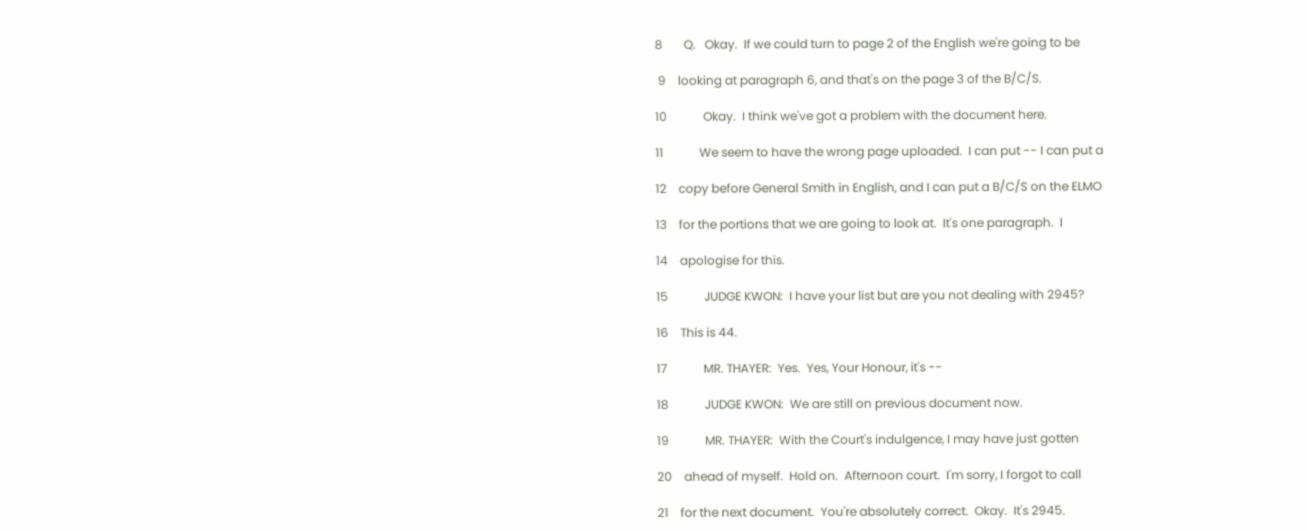8       Q.   Okay.  If we could turn to page 2 of the English we're going to be

 9    looking at paragraph 6, and that's on the page 3 of the B/C/S.

10            Okay.  I think we've got a problem with the document here.

11            We seem to have the wrong page uploaded.  I can put -- I can put a

12    copy before General Smith in English, and I can put a B/C/S on the ELMO

13    for the portions that we are going to look at.  It's one paragraph.  I

14    apologise for this.

15            JUDGE KWON:  I have your list but are you not dealing with 2945?

16    This is 44.

17            MR. THAYER:  Yes.  Yes, Your Honour, it's --

18            JUDGE KWON:  We are still on previous document now.

19            MR. THAYER:  With the Court's indulgence, I may have just gotten

20    ahead of myself.  Hold on.  Afternoon court.  I'm sorry, I forgot to call

21    for the next document.  You're absolutely correct.  Okay.  It's 2945.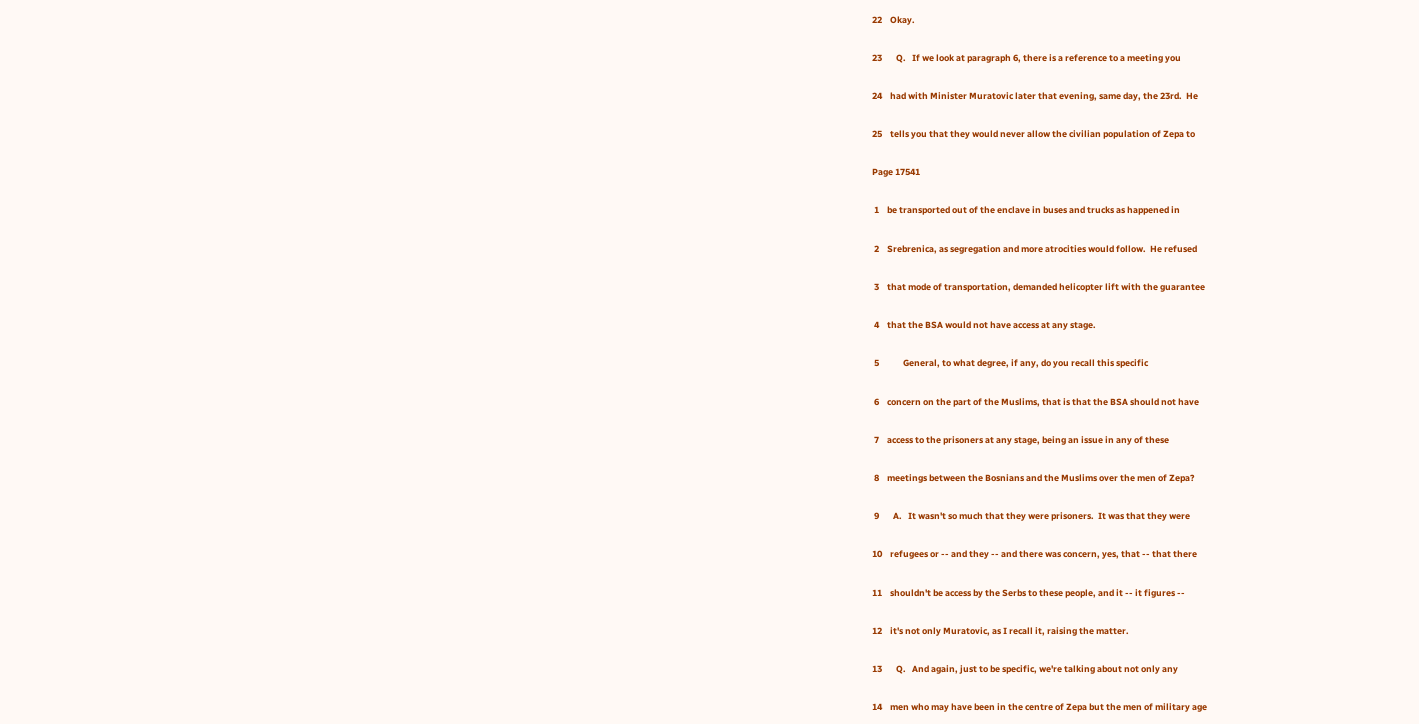22    Okay.

23       Q.   If we look at paragraph 6, there is a reference to a meeting you

24    had with Minister Muratovic later that evening, same day, the 23rd.  He

25    tells you that they would never allow the civilian population of Zepa to

Page 17541

 1    be transported out of the enclave in buses and trucks as happened in

 2    Srebrenica, as segregation and more atrocities would follow.  He refused

 3    that mode of transportation, demanded helicopter lift with the guarantee

 4    that the BSA would not have access at any stage.

 5            General, to what degree, if any, do you recall this specific

 6    concern on the part of the Muslims, that is that the BSA should not have

 7    access to the prisoners at any stage, being an issue in any of these

 8    meetings between the Bosnians and the Muslims over the men of Zepa?

 9       A.   It wasn't so much that they were prisoners.  It was that they were

10    refugees or -- and they -- and there was concern, yes, that -- that there

11    shouldn't be access by the Serbs to these people, and it -- it figures --

12    it's not only Muratovic, as I recall it, raising the matter.

13       Q.   And again, just to be specific, we're talking about not only any

14    men who may have been in the centre of Zepa but the men of military age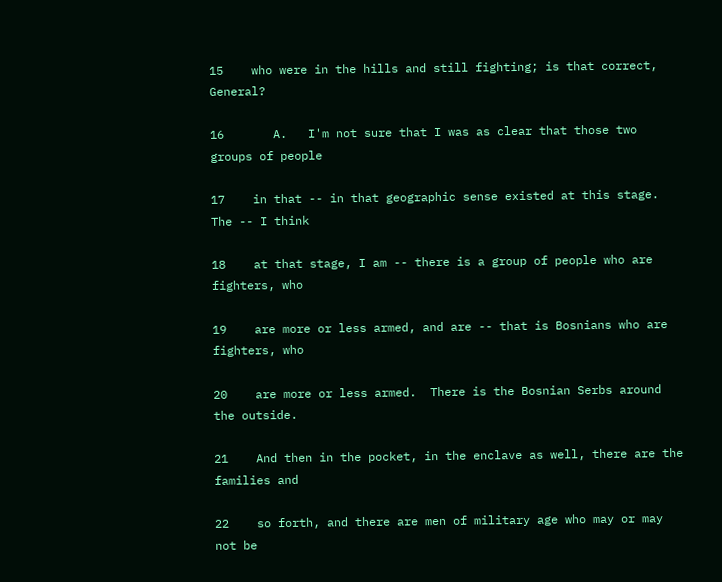15    who were in the hills and still fighting; is that correct, General?

16       A.   I'm not sure that I was as clear that those two groups of people

17    in that -- in that geographic sense existed at this stage.  The -- I think

18    at that stage, I am -- there is a group of people who are fighters, who

19    are more or less armed, and are -- that is Bosnians who are fighters, who

20    are more or less armed.  There is the Bosnian Serbs around the outside.

21    And then in the pocket, in the enclave as well, there are the families and

22    so forth, and there are men of military age who may or may not be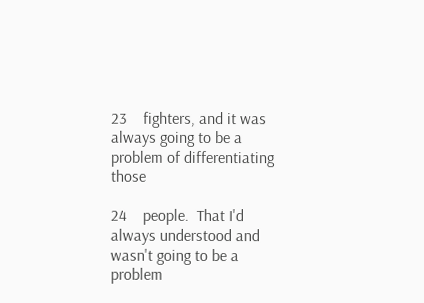23    fighters, and it was always going to be a problem of differentiating those

24    people.  That I'd always understood and wasn't going to be a problem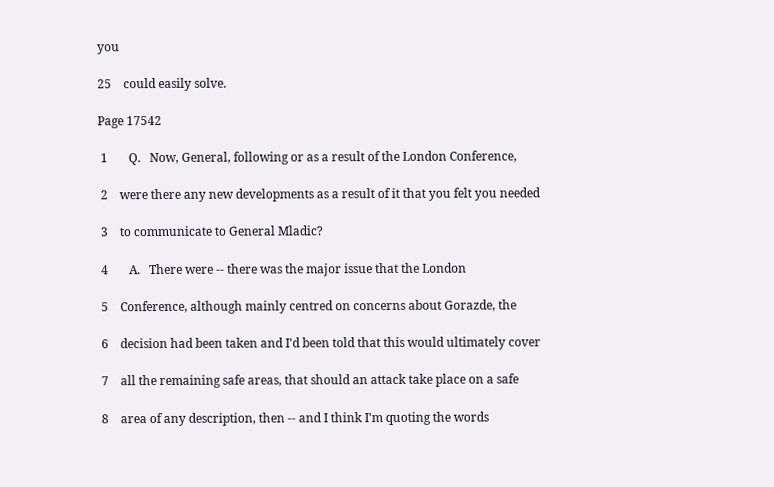you

25    could easily solve.

Page 17542

 1       Q.   Now, General, following or as a result of the London Conference,

 2    were there any new developments as a result of it that you felt you needed

 3    to communicate to General Mladic?

 4       A.   There were -- there was the major issue that the London

 5    Conference, although mainly centred on concerns about Gorazde, the

 6    decision had been taken and I'd been told that this would ultimately cover

 7    all the remaining safe areas, that should an attack take place on a safe

 8    area of any description, then -- and I think I'm quoting the words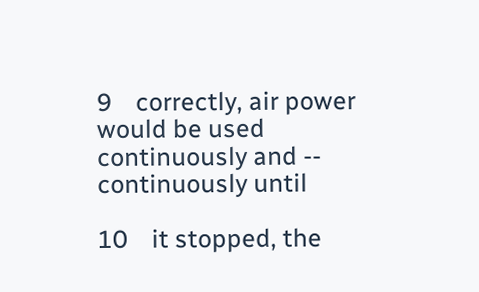9    correctly, air power would be used continuously and -- continuously until

10    it stopped, the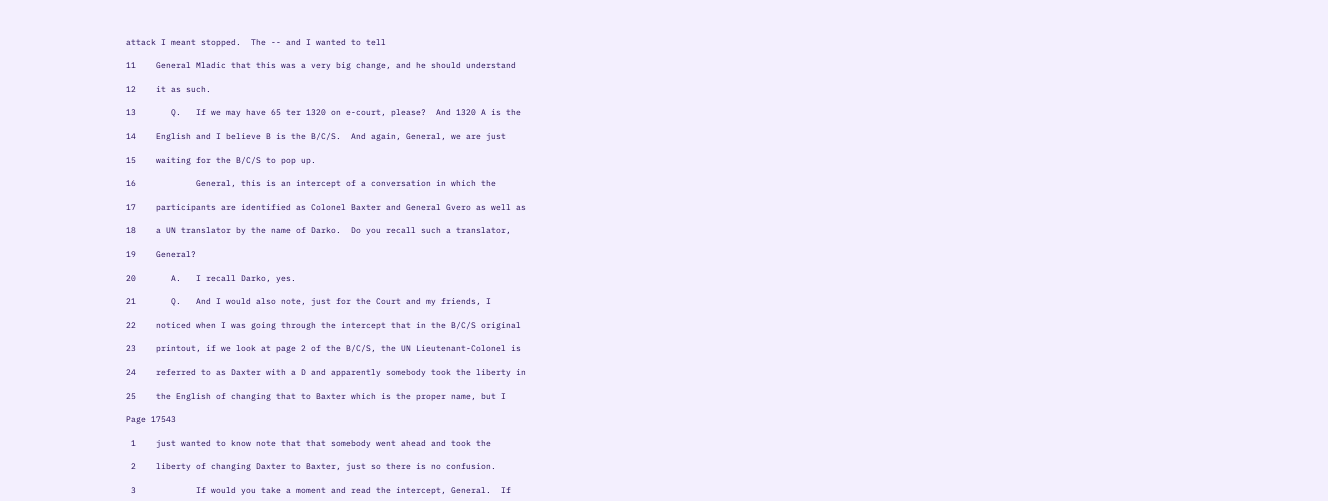attack I meant stopped.  The -- and I wanted to tell

11    General Mladic that this was a very big change, and he should understand

12    it as such.

13       Q.   If we may have 65 ter 1320 on e-court, please?  And 1320 A is the

14    English and I believe B is the B/C/S.  And again, General, we are just

15    waiting for the B/C/S to pop up.

16            General, this is an intercept of a conversation in which the

17    participants are identified as Colonel Baxter and General Gvero as well as

18    a UN translator by the name of Darko.  Do you recall such a translator,

19    General?

20       A.   I recall Darko, yes.

21       Q.   And I would also note, just for the Court and my friends, I

22    noticed when I was going through the intercept that in the B/C/S original

23    printout, if we look at page 2 of the B/C/S, the UN Lieutenant-Colonel is

24    referred to as Daxter with a D and apparently somebody took the liberty in

25    the English of changing that to Baxter which is the proper name, but I

Page 17543

 1    just wanted to know note that that somebody went ahead and took the

 2    liberty of changing Daxter to Baxter, just so there is no confusion.

 3            If would you take a moment and read the intercept, General.  If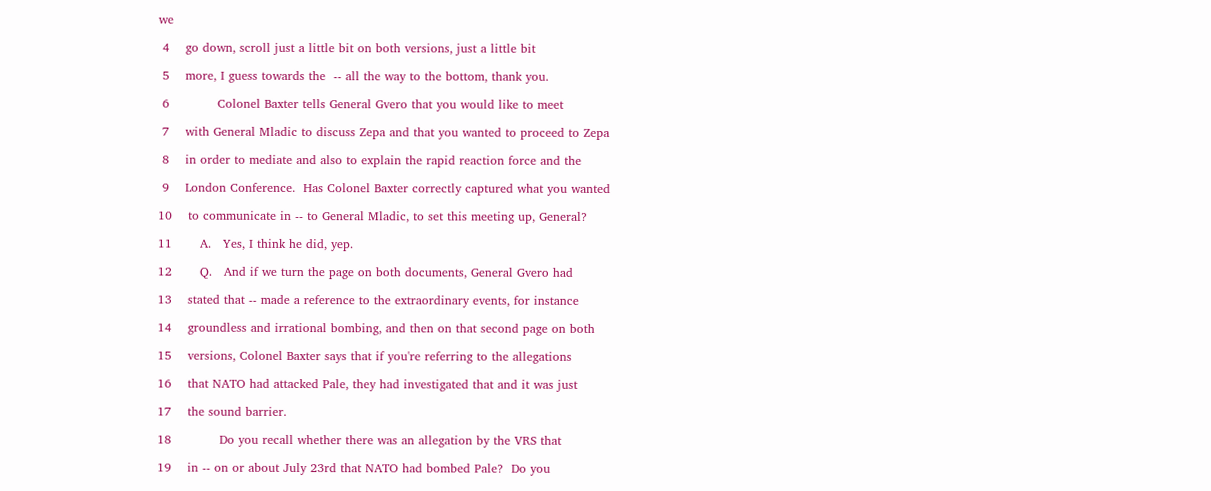we

 4    go down, scroll just a little bit on both versions, just a little bit

 5    more, I guess towards the  -- all the way to the bottom, thank you.

 6            Colonel Baxter tells General Gvero that you would like to meet

 7    with General Mladic to discuss Zepa and that you wanted to proceed to Zepa

 8    in order to mediate and also to explain the rapid reaction force and the

 9    London Conference.  Has Colonel Baxter correctly captured what you wanted

10    to communicate in -- to General Mladic, to set this meeting up, General?

11       A.   Yes, I think he did, yep.

12       Q.   And if we turn the page on both documents, General Gvero had

13    stated that -- made a reference to the extraordinary events, for instance

14    groundless and irrational bombing, and then on that second page on both

15    versions, Colonel Baxter says that if you're referring to the allegations

16    that NATO had attacked Pale, they had investigated that and it was just

17    the sound barrier.

18            Do you recall whether there was an allegation by the VRS that

19    in -- on or about July 23rd that NATO had bombed Pale?  Do you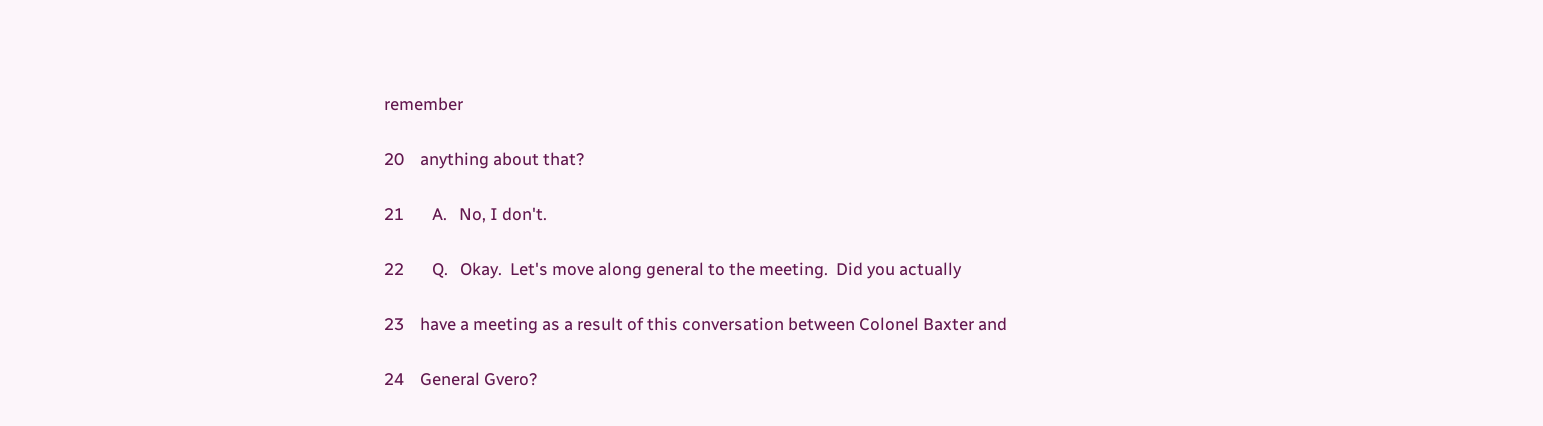remember

20    anything about that?

21       A.   No, I don't.

22       Q.   Okay.  Let's move along general to the meeting.  Did you actually

23    have a meeting as a result of this conversation between Colonel Baxter and

24    General Gvero?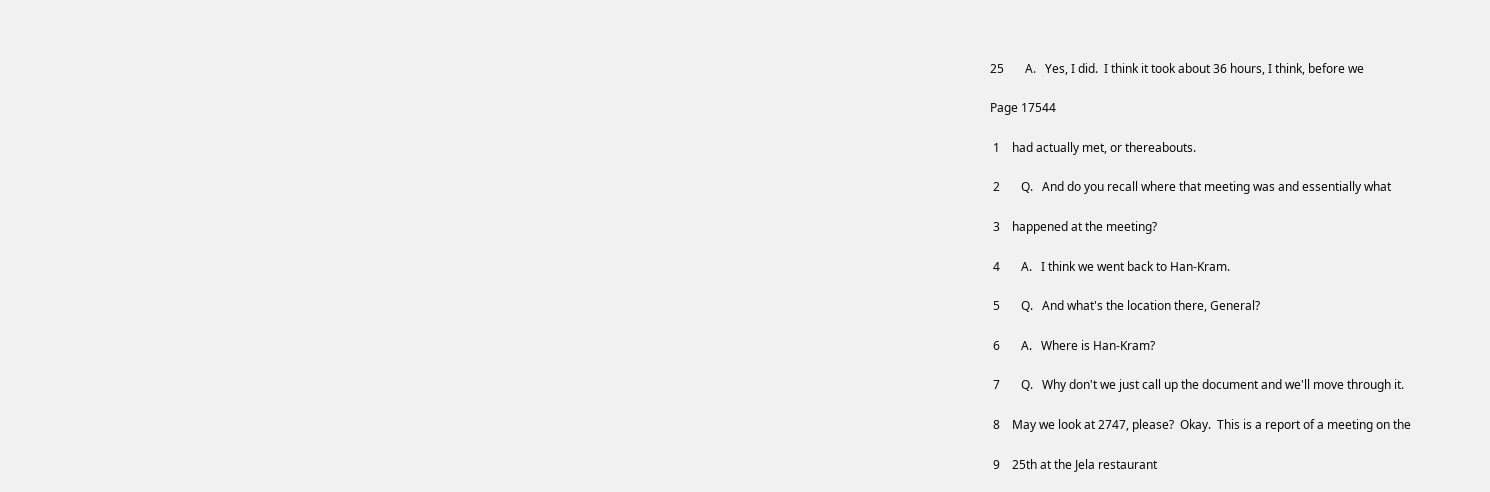25       A.   Yes, I did.  I think it took about 36 hours, I think, before we

Page 17544

 1    had actually met, or thereabouts.

 2       Q.   And do you recall where that meeting was and essentially what

 3    happened at the meeting?

 4       A.   I think we went back to Han-Kram.

 5       Q.   And what's the location there, General?

 6       A.   Where is Han-Kram?

 7       Q.   Why don't we just call up the document and we'll move through it.

 8    May we look at 2747, please?  Okay.  This is a report of a meeting on the

 9    25th at the Jela restaurant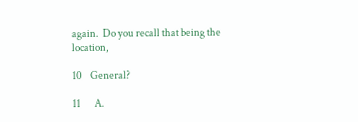again.  Do you recall that being the location,

10    General?

11       A.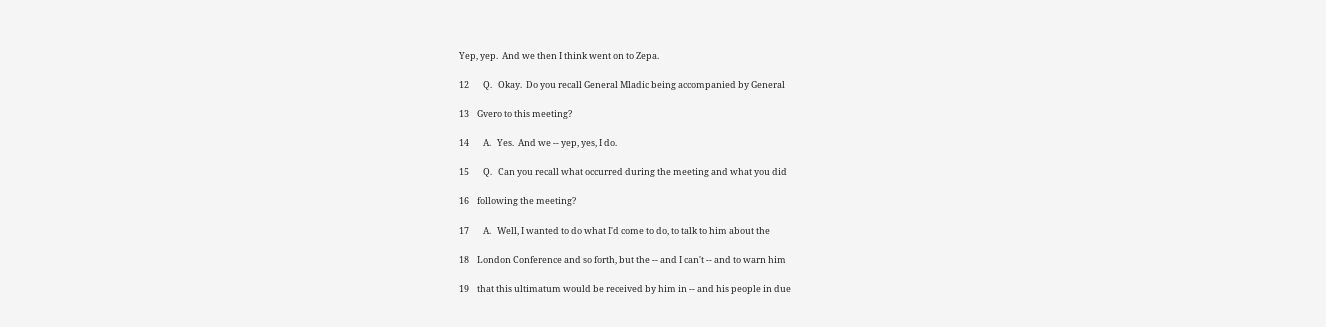Yep, yep.  And we then I think went on to Zepa.

12       Q.   Okay.  Do you recall General Mladic being accompanied by General

13    Gvero to this meeting?

14       A.   Yes.  And we -- yep, yes, I do.

15       Q.   Can you recall what occurred during the meeting and what you did

16    following the meeting?

17       A.   Well, I wanted to do what I'd come to do, to talk to him about the

18    London Conference and so forth, but the -- and I can't -- and to warn him

19    that this ultimatum would be received by him in -- and his people in due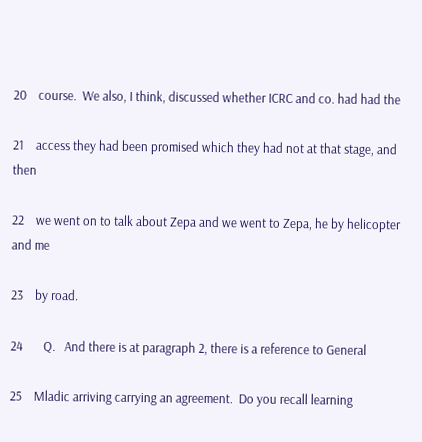20    course.  We also, I think, discussed whether ICRC and co. had had the

21    access they had been promised which they had not at that stage, and then

22    we went on to talk about Zepa and we went to Zepa, he by helicopter and me

23    by road.

24       Q.   And there is at paragraph 2, there is a reference to General

25    Mladic arriving carrying an agreement.  Do you recall learning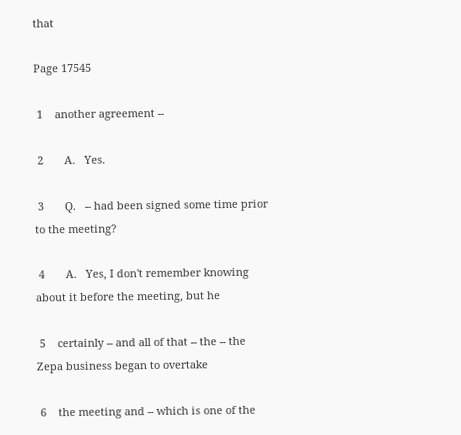that

Page 17545

 1    another agreement --

 2       A.   Yes.

 3       Q.   -- had been signed some time prior to the meeting?

 4       A.   Yes, I don't remember knowing about it before the meeting, but he

 5    certainly -- and all of that -- the -- the Zepa business began to overtake

 6    the meeting and -- which is one of the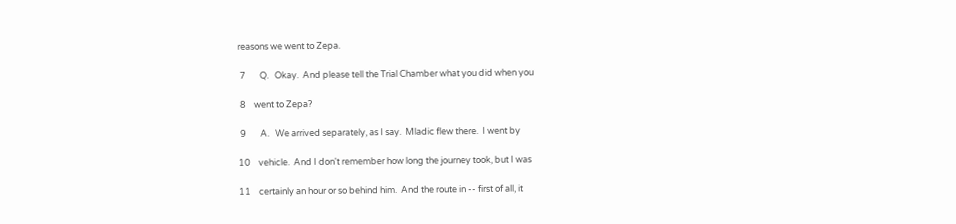reasons we went to Zepa.

 7       Q.   Okay.  And please tell the Trial Chamber what you did when you

 8    went to Zepa?

 9       A.   We arrived separately, as I say.  Mladic flew there.  I went by

10    vehicle.  And I don't remember how long the journey took, but I was

11    certainly an hour or so behind him.  And the route in -- first of all, it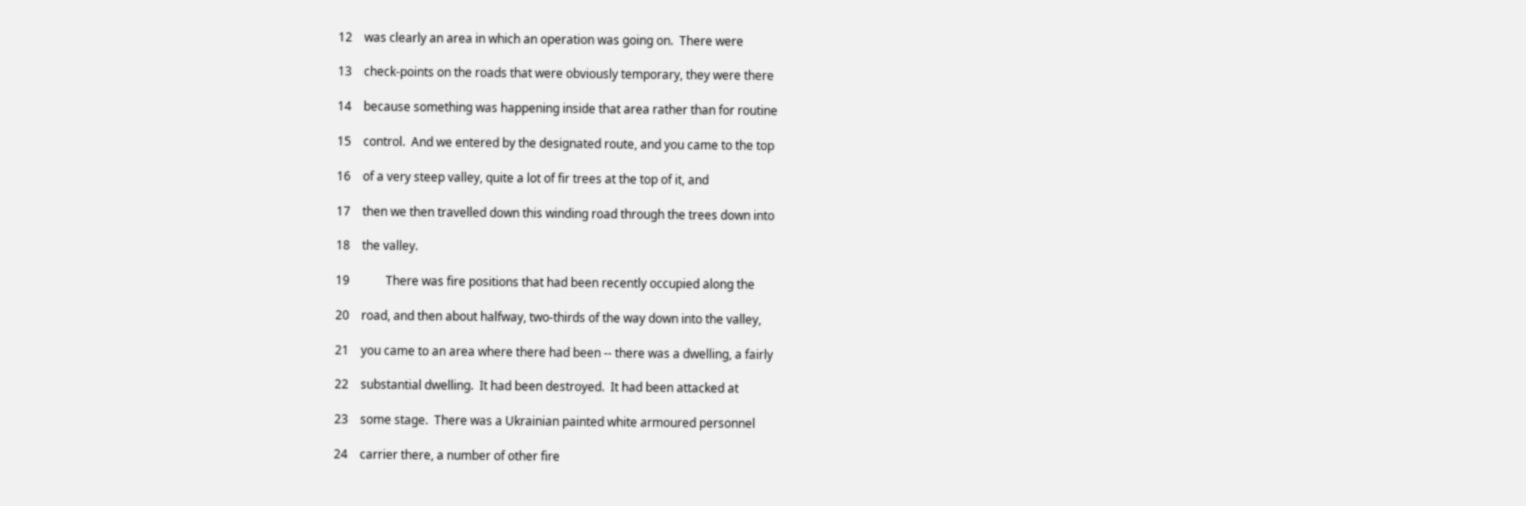12    was clearly an area in which an operation was going on.  There were

13    check-points on the roads that were obviously temporary, they were there

14    because something was happening inside that area rather than for routine

15    control.  And we entered by the designated route, and you came to the top

16    of a very steep valley, quite a lot of fir trees at the top of it, and

17    then we then travelled down this winding road through the trees down into

18    the valley.

19            There was fire positions that had been recently occupied along the

20    road, and then about halfway, two-thirds of the way down into the valley,

21    you came to an area where there had been -- there was a dwelling, a fairly

22    substantial dwelling.  It had been destroyed.  It had been attacked at

23    some stage.  There was a Ukrainian painted white armoured personnel

24    carrier there, a number of other fire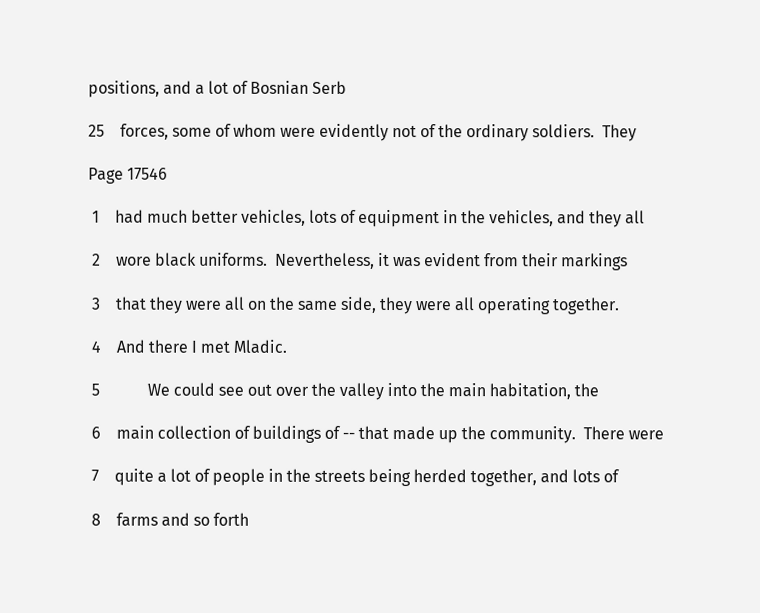positions, and a lot of Bosnian Serb

25    forces, some of whom were evidently not of the ordinary soldiers.  They

Page 17546

 1    had much better vehicles, lots of equipment in the vehicles, and they all

 2    wore black uniforms.  Nevertheless, it was evident from their markings

 3    that they were all on the same side, they were all operating together.

 4    And there I met Mladic.

 5            We could see out over the valley into the main habitation, the

 6    main collection of buildings of -- that made up the community.  There were

 7    quite a lot of people in the streets being herded together, and lots of

 8    farms and so forth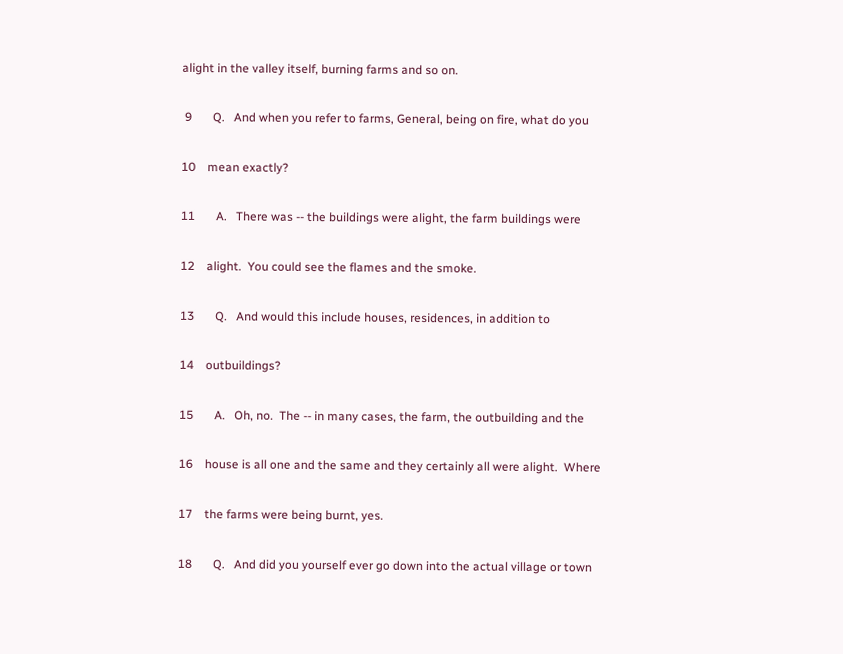alight in the valley itself, burning farms and so on.

 9       Q.   And when you refer to farms, General, being on fire, what do you

10    mean exactly?

11       A.   There was -- the buildings were alight, the farm buildings were

12    alight.  You could see the flames and the smoke.

13       Q.   And would this include houses, residences, in addition to

14    outbuildings?

15       A.   Oh, no.  The -- in many cases, the farm, the outbuilding and the

16    house is all one and the same and they certainly all were alight.  Where

17    the farms were being burnt, yes.

18       Q.   And did you yourself ever go down into the actual village or town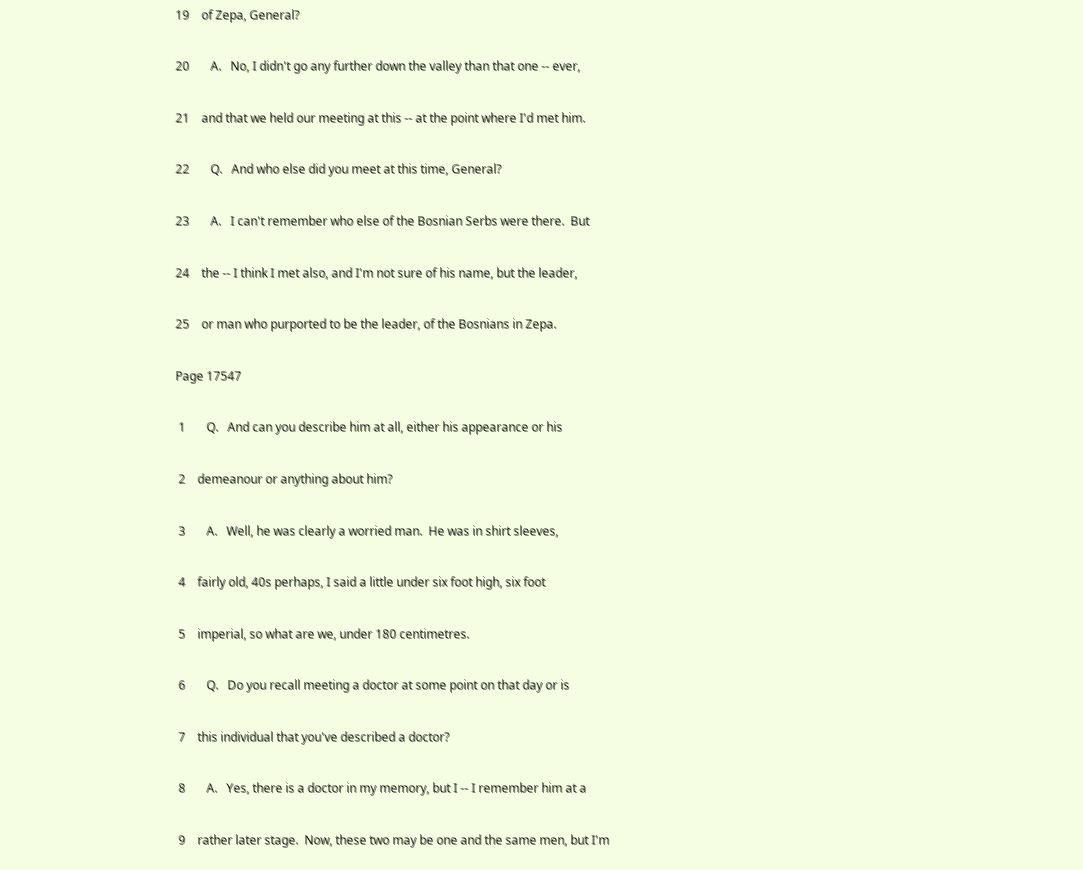19    of Zepa, General?

20       A.   No, I didn't go any further down the valley than that one -- ever,

21    and that we held our meeting at this -- at the point where I'd met him.

22       Q.   And who else did you meet at this time, General?

23       A.   I can't remember who else of the Bosnian Serbs were there.  But

24    the -- I think I met also, and I'm not sure of his name, but the leader,

25    or man who purported to be the leader, of the Bosnians in Zepa.

Page 17547

 1       Q.   And can you describe him at all, either his appearance or his

 2    demeanour or anything about him?

 3       A.   Well, he was clearly a worried man.  He was in shirt sleeves,

 4    fairly old, 40s perhaps, I said a little under six foot high, six foot

 5    imperial, so what are we, under 180 centimetres.

 6       Q.   Do you recall meeting a doctor at some point on that day or is

 7    this individual that you've described a doctor?

 8       A.   Yes, there is a doctor in my memory, but I -- I remember him at a

 9    rather later stage.  Now, these two may be one and the same men, but I'm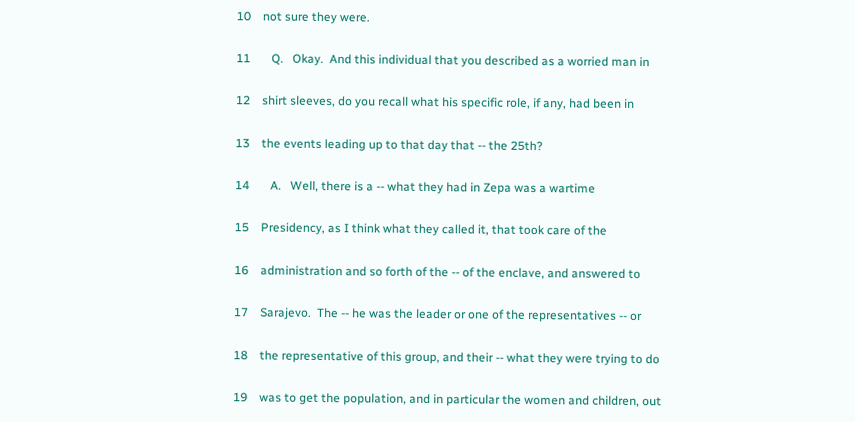10    not sure they were.

11       Q.   Okay.  And this individual that you described as a worried man in

12    shirt sleeves, do you recall what his specific role, if any, had been in

13    the events leading up to that day that -- the 25th?

14       A.   Well, there is a -- what they had in Zepa was a wartime

15    Presidency, as I think what they called it, that took care of the

16    administration and so forth of the -- of the enclave, and answered to

17    Sarajevo.  The -- he was the leader or one of the representatives -- or

18    the representative of this group, and their -- what they were trying to do

19    was to get the population, and in particular the women and children, out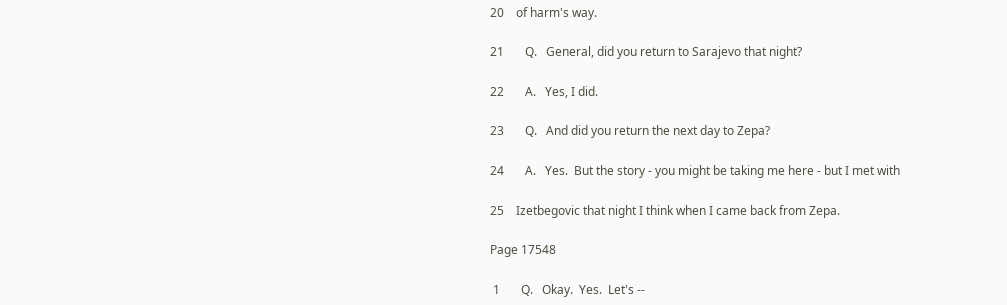20    of harm's way.

21       Q.   General, did you return to Sarajevo that night?

22       A.   Yes, I did.

23       Q.   And did you return the next day to Zepa?

24       A.   Yes.  But the story - you might be taking me here - but I met with

25    Izetbegovic that night I think when I came back from Zepa.

Page 17548

 1       Q.   Okay.  Yes.  Let's --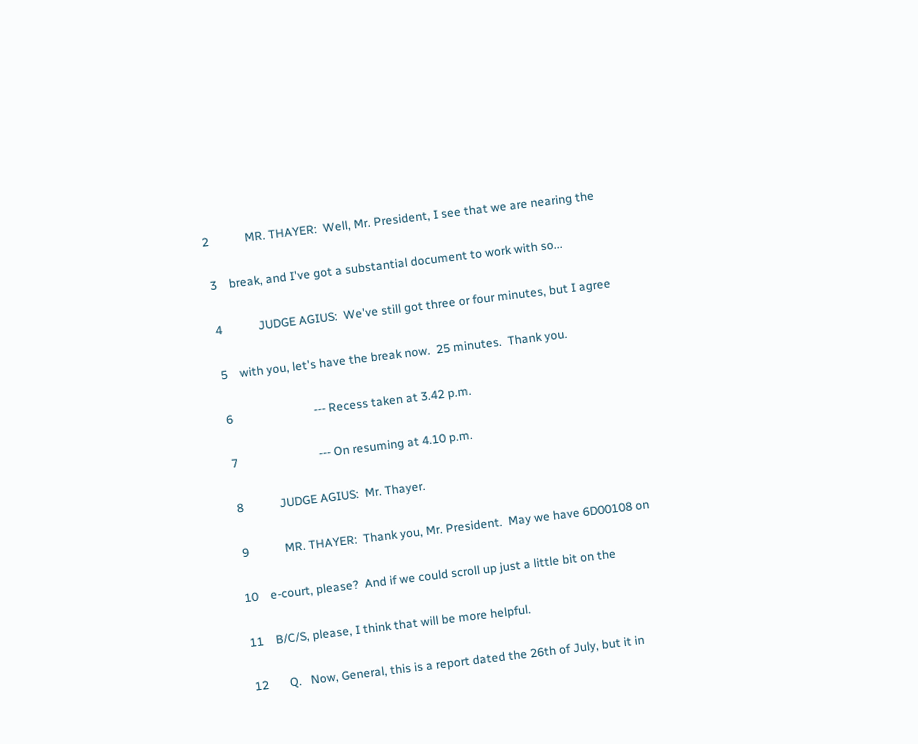2            MR. THAYER:  Well, Mr. President, I see that we are nearing the

 3    break, and I've got a substantial document to work with so...

 4            JUDGE AGIUS:  We've still got three or four minutes, but I agree

 5    with you, let's have the break now.  25 minutes.  Thank you.

 6                           --- Recess taken at 3.42 p.m.

 7                           --- On resuming at 4.10 p.m.

 8            JUDGE AGIUS:  Mr. Thayer.

 9            MR. THAYER:  Thank you, Mr. President.  May we have 6D00108 on

10    e-court, please?  And if we could scroll up just a little bit on the

11    B/C/S, please, I think that will be more helpful.

12       Q.   Now, General, this is a report dated the 26th of July, but it in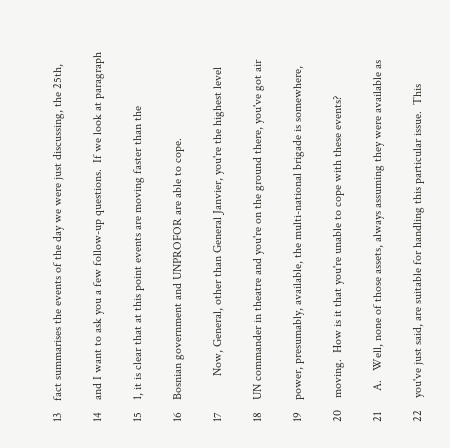13    fact summarises the events of the day we were just discussing, the 25th,

14    and I want to ask you a few follow-up questions.  If we look at paragraph

15    1, it is clear that at this point events are moving faster than the

16    Bosnian government and UNPROFOR are able to cope.

17            Now, General, other than General Janvier, you're the highest level

18    UN commander in theatre and you're on the ground there, you've got air

19    power, presumably, available, the multi-national brigade is somewhere,

20    moving.  How is it that you're unable to cope with these events?

21       A.   Well, none of those assets, always assuming they were available as

22    you've just said, are suitable for handling this particular issue.  This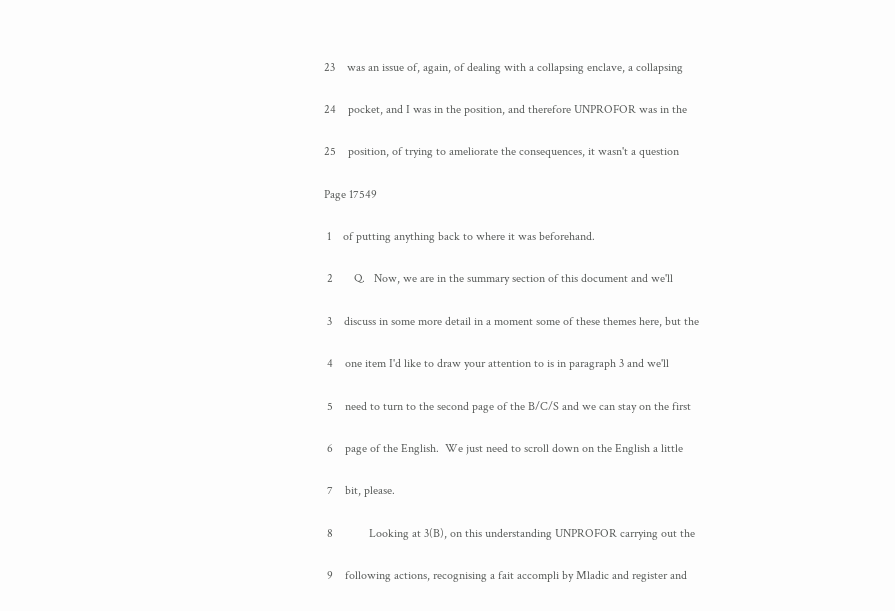23    was an issue of, again, of dealing with a collapsing enclave, a collapsing

24    pocket, and I was in the position, and therefore UNPROFOR was in the

25    position, of trying to ameliorate the consequences, it wasn't a question

Page 17549

 1    of putting anything back to where it was beforehand.

 2       Q.   Now, we are in the summary section of this document and we'll

 3    discuss in some more detail in a moment some of these themes here, but the

 4    one item I'd like to draw your attention to is in paragraph 3 and we'll

 5    need to turn to the second page of the B/C/S and we can stay on the first

 6    page of the English.  We just need to scroll down on the English a little

 7    bit, please.

 8            Looking at 3(B), on this understanding UNPROFOR carrying out the

 9    following actions, recognising a fait accompli by Mladic and register and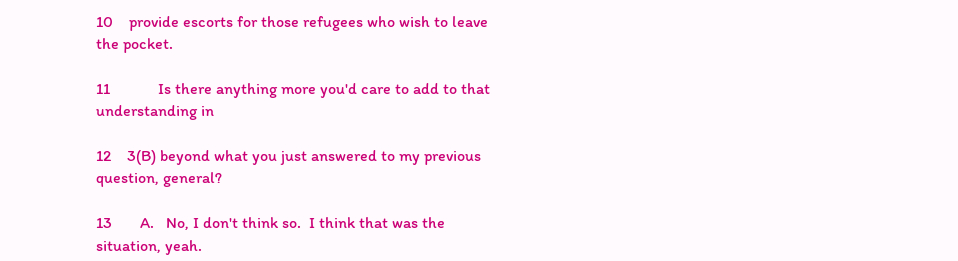10    provide escorts for those refugees who wish to leave the pocket.

11            Is there anything more you'd care to add to that understanding in

12    3(B) beyond what you just answered to my previous question, general?

13       A.   No, I don't think so.  I think that was the situation, yeah.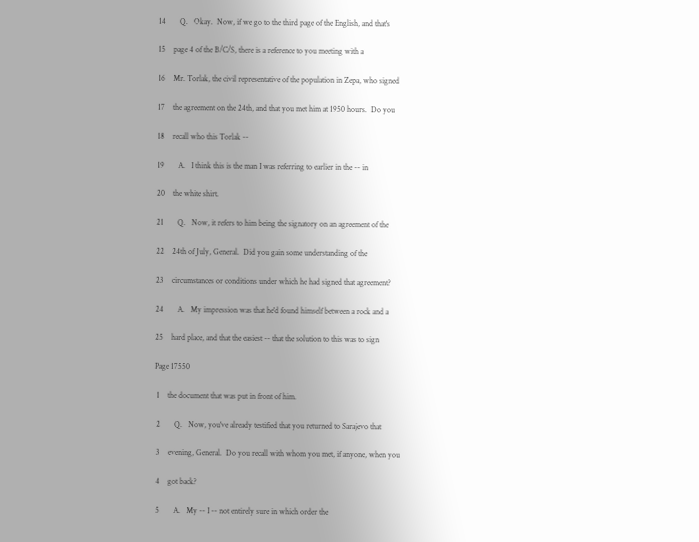14       Q.   Okay.  Now, if we go to the third page of the English, and that's

15    page 4 of the B/C/S, there is a reference to you meeting with a

16    Mr. Torlak, the civil representative of the population in Zepa, who signed

17    the agreement on the 24th, and that you met him at 1950 hours.  Do you

18    recall who this Torlak --

19       A.   I think this is the man I was referring to earlier in the -- in

20    the white shirt.

21       Q.   Now, it refers to him being the signatory on an agreement of the

22    24th of July, General.  Did you gain some understanding of the

23    circumstances or conditions under which he had signed that agreement?

24       A.   My impression was that he'd found himself between a rock and a

25    hard place, and that the easiest -- that the solution to this was to sign

Page 17550

 1    the document that was put in front of him.

 2       Q.   Now, you've already testified that you returned to Sarajevo that

 3    evening, General.  Do you recall with whom you met, if anyone, when you

 4    got back?

 5       A.   My -- I -- not entirely sure in which order the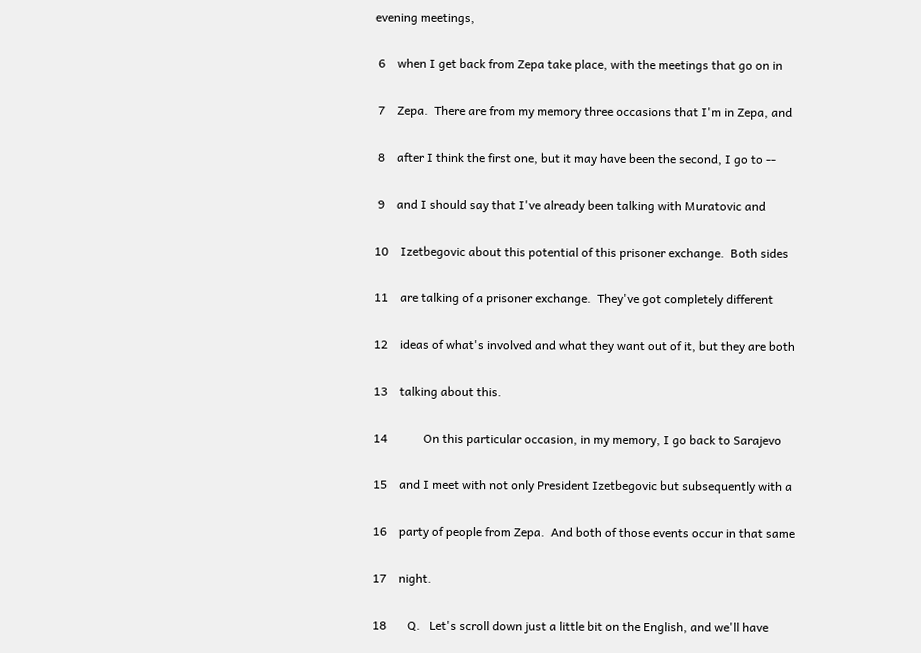evening meetings,

 6    when I get back from Zepa take place, with the meetings that go on in

 7    Zepa.  There are from my memory three occasions that I'm in Zepa, and

 8    after I think the first one, but it may have been the second, I go to --

 9    and I should say that I've already been talking with Muratovic and

10    Izetbegovic about this potential of this prisoner exchange.  Both sides

11    are talking of a prisoner exchange.  They've got completely different

12    ideas of what's involved and what they want out of it, but they are both

13    talking about this.

14            On this particular occasion, in my memory, I go back to Sarajevo

15    and I meet with not only President Izetbegovic but subsequently with a

16    party of people from Zepa.  And both of those events occur in that same

17    night.

18       Q.   Let's scroll down just a little bit on the English, and we'll have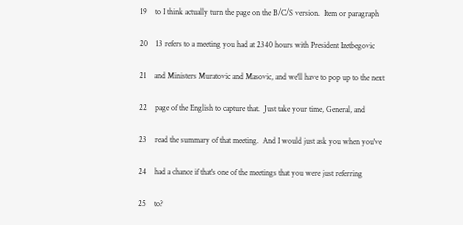19    to I think actually turn the page on the B/C/S version.  Item or paragraph

20    13 refers to a meeting you had at 2340 hours with President Izetbegovic

21    and Ministers Muratovic and Masovic, and we'll have to pop up to the next

22    page of the English to capture that.  Just take your time, General, and

23    read the summary of that meeting.  And I would just ask you when you've

24    had a chance if that's one of the meetings that you were just referring

25    to?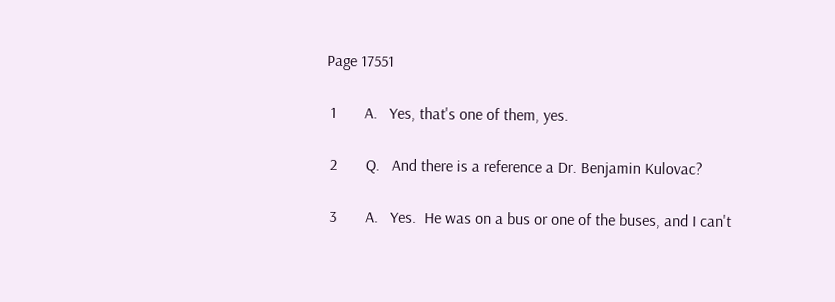Page 17551

 1       A.   Yes, that's one of them, yes.

 2       Q.   And there is a reference a Dr. Benjamin Kulovac?

 3       A.   Yes.  He was on a bus or one of the buses, and I can't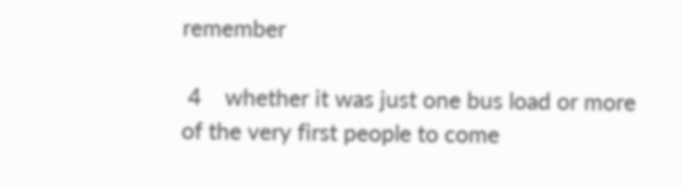remember

 4    whether it was just one bus load or more of the very first people to come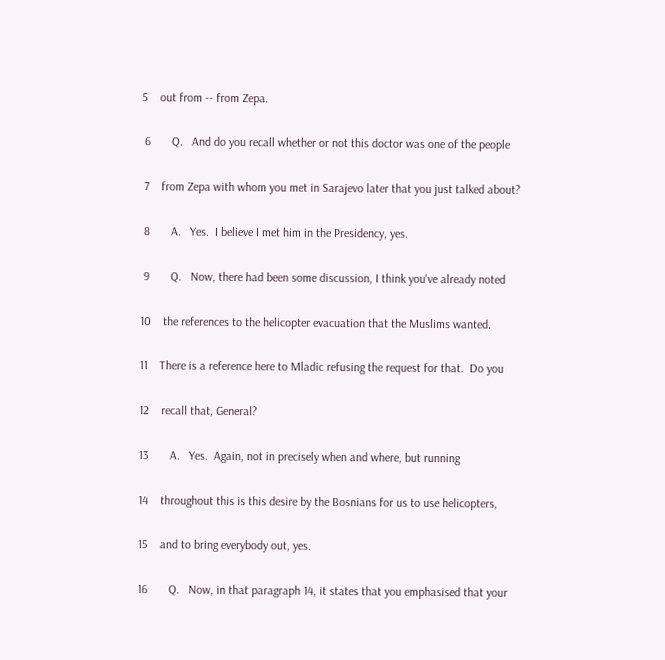5    out from -- from Zepa.

 6       Q.   And do you recall whether or not this doctor was one of the people

 7    from Zepa with whom you met in Sarajevo later that you just talked about?

 8       A.   Yes.  I believe I met him in the Presidency, yes.

 9       Q.   Now, there had been some discussion, I think you've already noted

10    the references to the helicopter evacuation that the Muslims wanted.

11    There is a reference here to Mladic refusing the request for that.  Do you

12    recall that, General?

13       A.   Yes.  Again, not in precisely when and where, but running

14    throughout this is this desire by the Bosnians for us to use helicopters,

15    and to bring everybody out, yes.

16       Q.   Now, in that paragraph 14, it states that you emphasised that your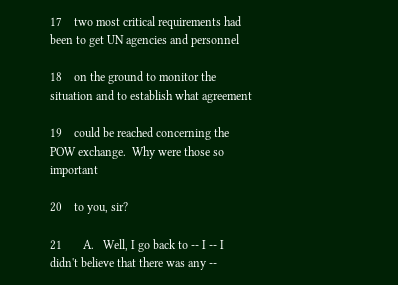17    two most critical requirements had been to get UN agencies and personnel

18    on the ground to monitor the situation and to establish what agreement

19    could be reached concerning the POW exchange.  Why were those so important

20    to you, sir?

21       A.   Well, I go back to -- I -- I didn't believe that there was any --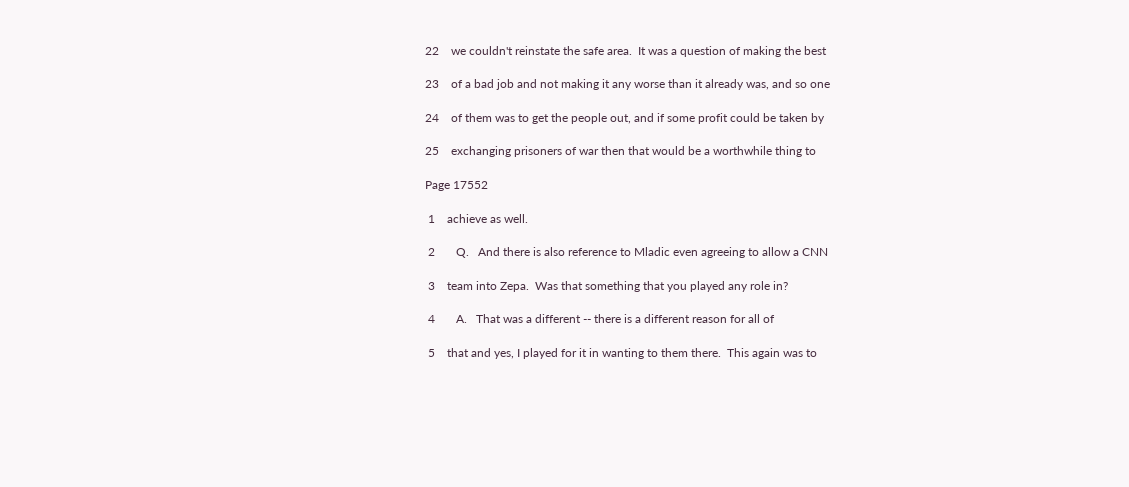22    we couldn't reinstate the safe area.  It was a question of making the best

23    of a bad job and not making it any worse than it already was, and so one

24    of them was to get the people out, and if some profit could be taken by

25    exchanging prisoners of war then that would be a worthwhile thing to

Page 17552

 1    achieve as well.

 2       Q.   And there is also reference to Mladic even agreeing to allow a CNN

 3    team into Zepa.  Was that something that you played any role in?

 4       A.   That was a different -- there is a different reason for all of

 5    that and yes, I played for it in wanting to them there.  This again was to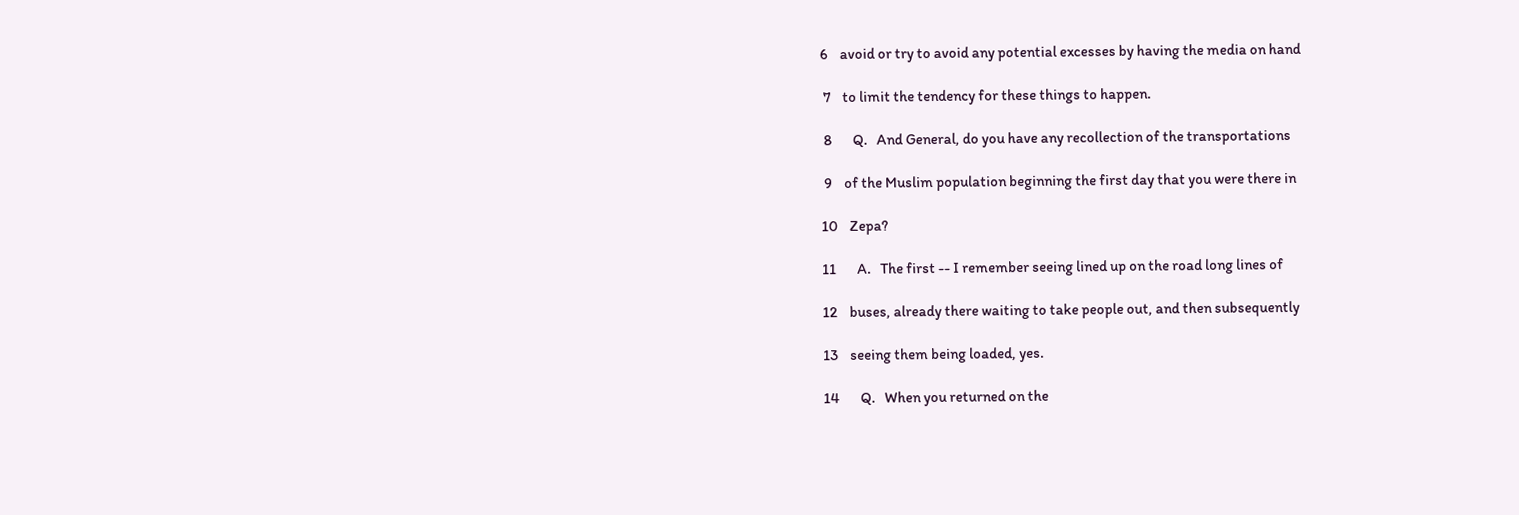6    avoid or try to avoid any potential excesses by having the media on hand

 7    to limit the tendency for these things to happen.

 8       Q.   And General, do you have any recollection of the transportations

 9    of the Muslim population beginning the first day that you were there in

10    Zepa?

11       A.   The first -- I remember seeing lined up on the road long lines of

12    buses, already there waiting to take people out, and then subsequently

13    seeing them being loaded, yes.

14       Q.   When you returned on the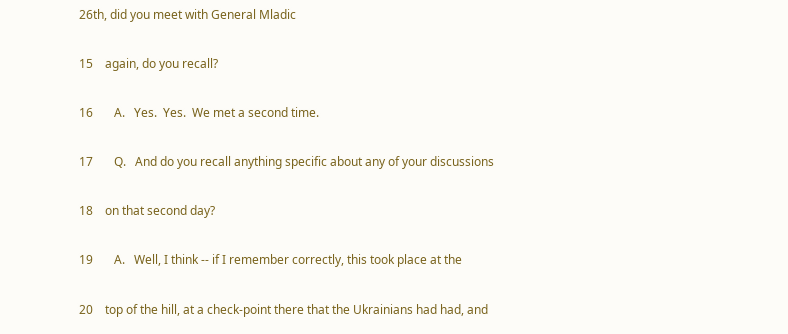26th, did you meet with General Mladic

15    again, do you recall?

16       A.   Yes.  Yes.  We met a second time.

17       Q.   And do you recall anything specific about any of your discussions

18    on that second day?

19       A.   Well, I think -- if I remember correctly, this took place at the

20    top of the hill, at a check-point there that the Ukrainians had had, and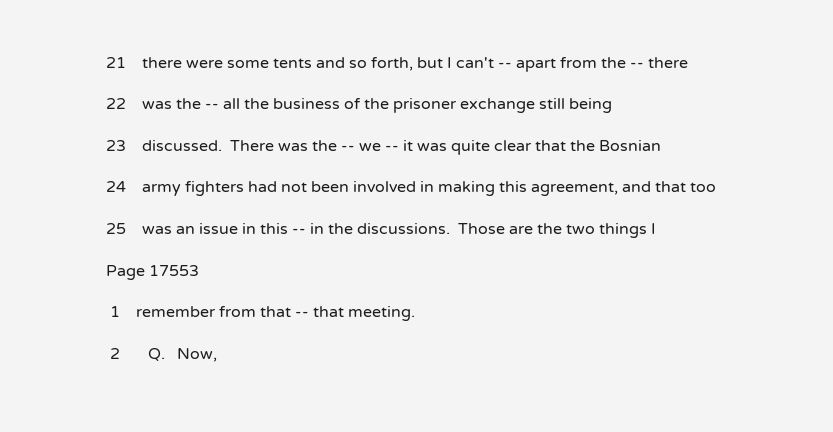21    there were some tents and so forth, but I can't -- apart from the -- there

22    was the -- all the business of the prisoner exchange still being

23    discussed.  There was the -- we -- it was quite clear that the Bosnian

24    army fighters had not been involved in making this agreement, and that too

25    was an issue in this -- in the discussions.  Those are the two things I

Page 17553

 1    remember from that -- that meeting.

 2       Q.   Now,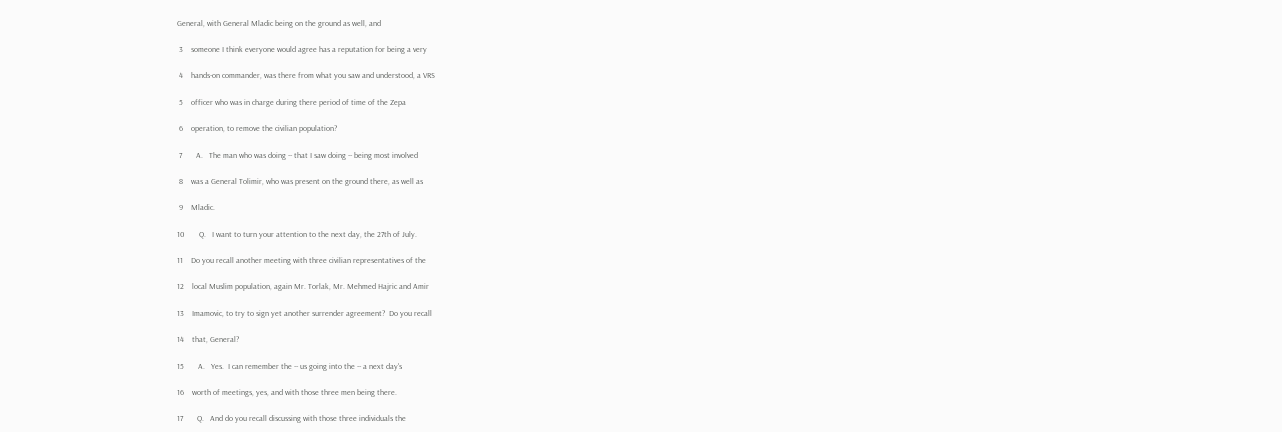General, with General Mladic being on the ground as well, and

 3    someone I think everyone would agree has a reputation for being a very

 4    hands-on commander, was there from what you saw and understood, a VRS

 5    officer who was in charge during there period of time of the Zepa

 6    operation, to remove the civilian population?

 7       A.   The man who was doing -- that I saw doing -- being most involved

 8    was a General Tolimir, who was present on the ground there, as well as

 9    Mladic.

10       Q.   I want to turn your attention to the next day, the 27th of July.

11    Do you recall another meeting with three civilian representatives of the

12    local Muslim population, again Mr. Torlak, Mr. Mehmed Hajric and Amir

13    Imamovic, to try to sign yet another surrender agreement?  Do you recall

14    that, General?

15       A.   Yes.  I can remember the -- us going into the -- a next day's

16    worth of meetings, yes, and with those three men being there.

17       Q.   And do you recall discussing with those three individuals the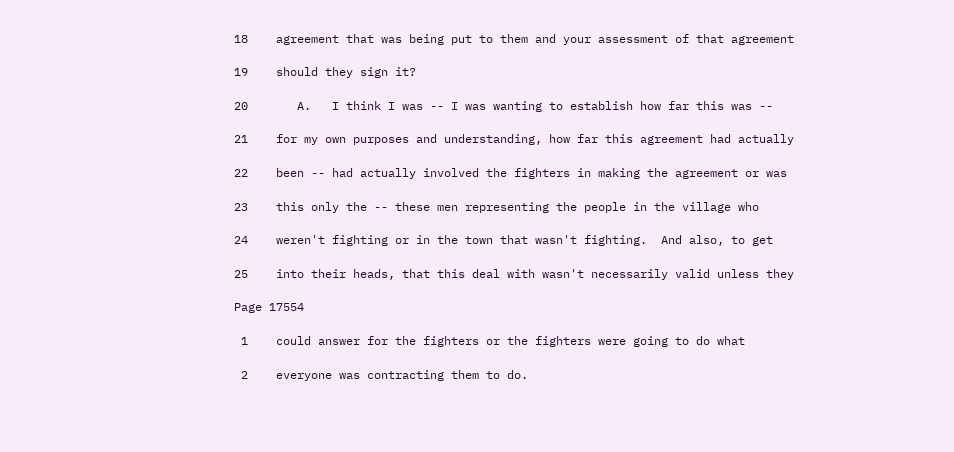18    agreement that was being put to them and your assessment of that agreement

19    should they sign it?

20       A.   I think I was -- I was wanting to establish how far this was --

21    for my own purposes and understanding, how far this agreement had actually

22    been -- had actually involved the fighters in making the agreement or was

23    this only the -- these men representing the people in the village who

24    weren't fighting or in the town that wasn't fighting.  And also, to get

25    into their heads, that this deal with wasn't necessarily valid unless they

Page 17554

 1    could answer for the fighters or the fighters were going to do what

 2    everyone was contracting them to do.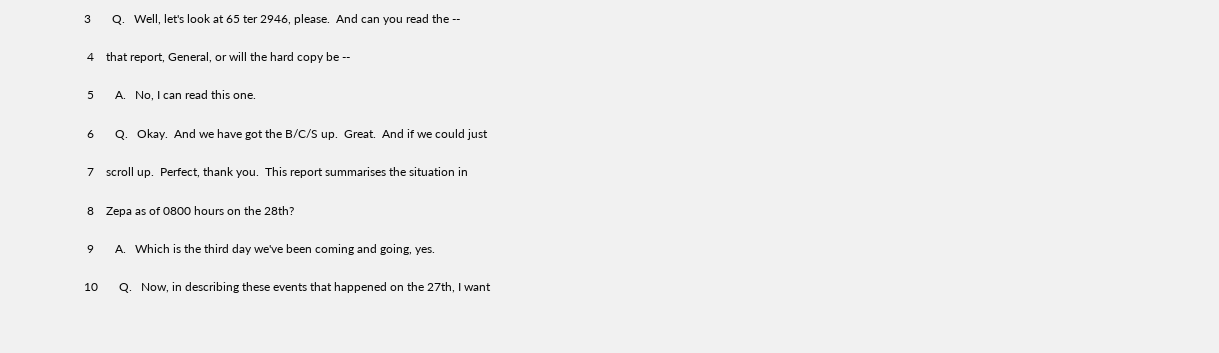3       Q.   Well, let's look at 65 ter 2946, please.  And can you read the --

 4    that report, General, or will the hard copy be --

 5       A.   No, I can read this one.

 6       Q.   Okay.  And we have got the B/C/S up.  Great.  And if we could just

 7    scroll up.  Perfect, thank you.  This report summarises the situation in

 8    Zepa as of 0800 hours on the 28th?

 9       A.   Which is the third day we've been coming and going, yes.

10       Q.   Now, in describing these events that happened on the 27th, I want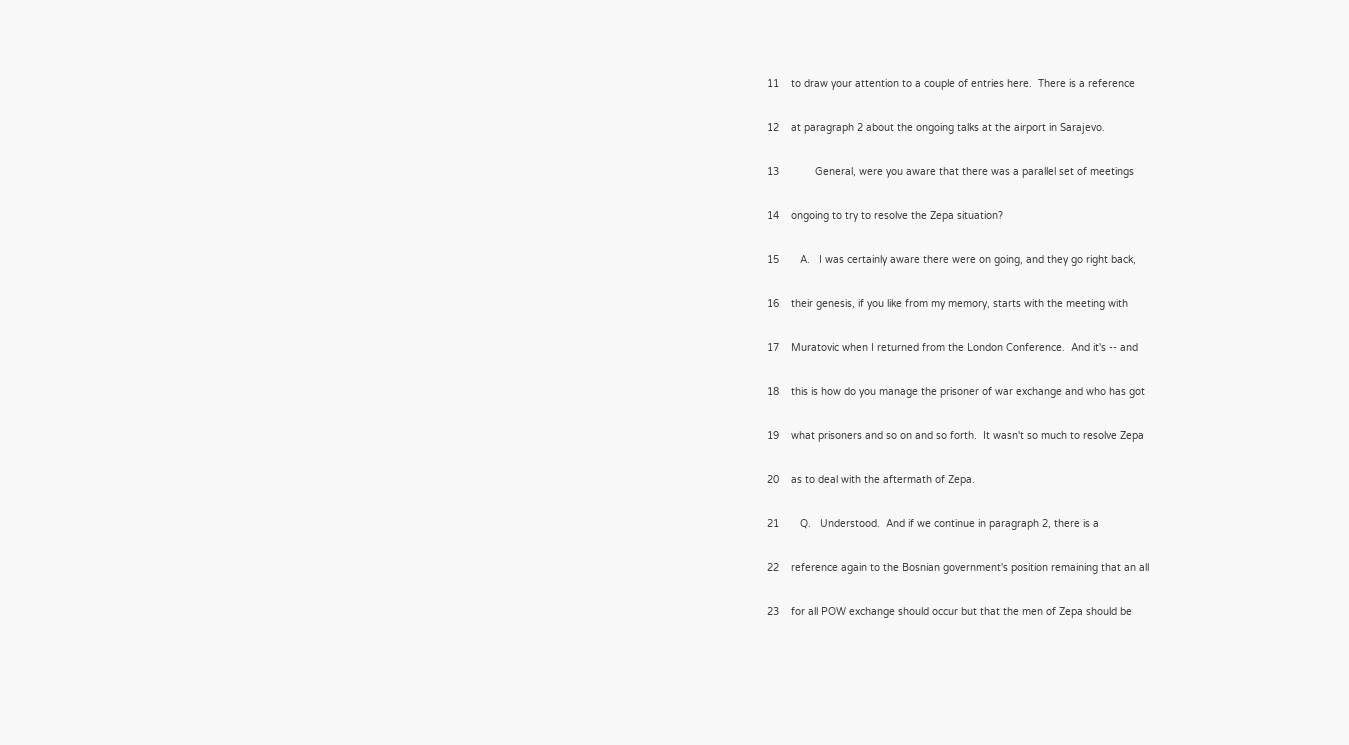11    to draw your attention to a couple of entries here.  There is a reference

12    at paragraph 2 about the ongoing talks at the airport in Sarajevo.

13            General, were you aware that there was a parallel set of meetings

14    ongoing to try to resolve the Zepa situation?

15       A.   I was certainly aware there were on going, and they go right back,

16    their genesis, if you like from my memory, starts with the meeting with

17    Muratovic when I returned from the London Conference.  And it's -- and

18    this is how do you manage the prisoner of war exchange and who has got

19    what prisoners and so on and so forth.  It wasn't so much to resolve Zepa

20    as to deal with the aftermath of Zepa.

21       Q.   Understood.  And if we continue in paragraph 2, there is a

22    reference again to the Bosnian government's position remaining that an all

23    for all POW exchange should occur but that the men of Zepa should be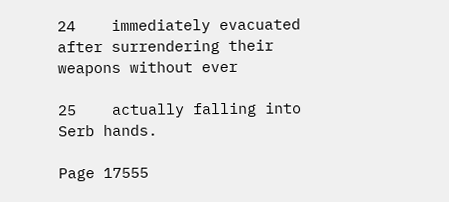24    immediately evacuated after surrendering their weapons without ever

25    actually falling into Serb hands.

Page 17555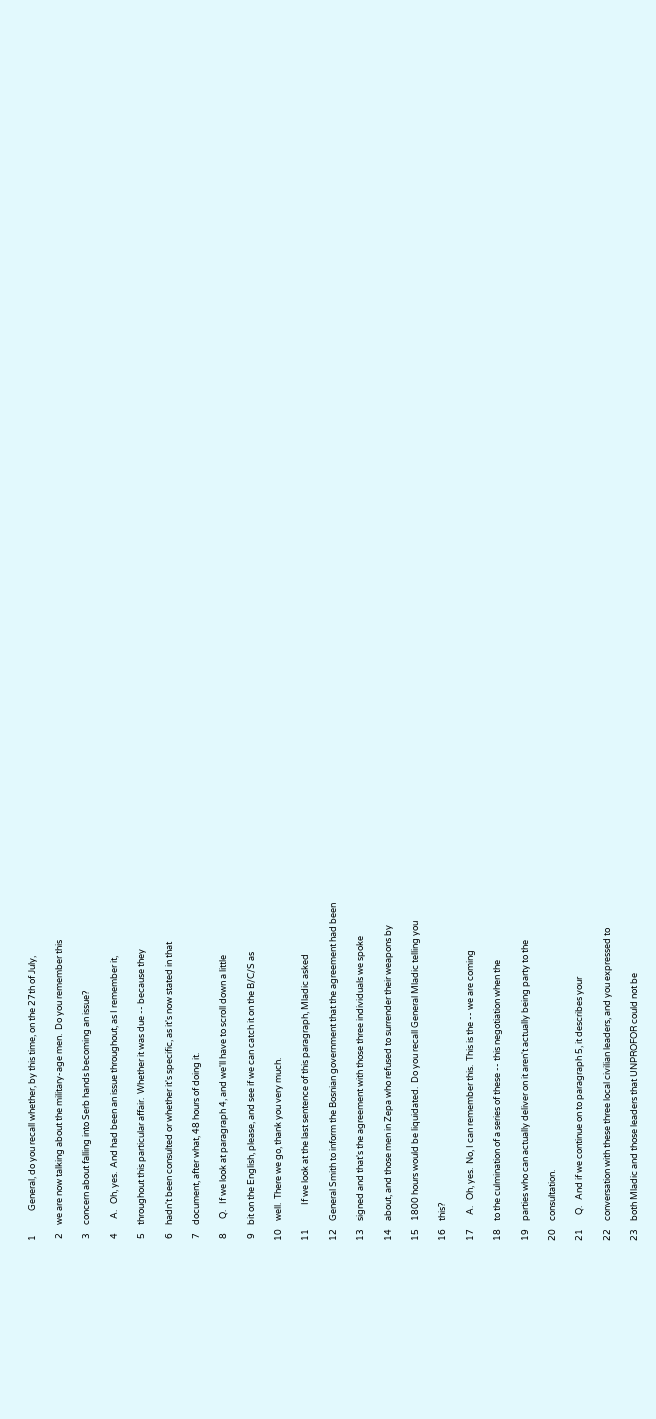1            General, do you recall whether, by this time, on the 27th of July,

 2    we are now talking about the military-age men.  Do you remember this

 3    concern about falling into Serb hands becoming an issue?

 4       A.   Oh, yes.  And had been an issue throughout, as I remember it,

 5    throughout this particular affair.  Whether it was due -- because they

 6    hadn't been consulted or whether it's specific, as it's now stated in that

 7    document, after what, 48 hours of doing it.

 8       Q.   If we look at paragraph 4, and we'll have to scroll down a little

 9    bit on the English, please, and see if we can catch it on the B/C/S as

10    well.  There we go, thank you very much.

11            If we look at the last sentence of this paragraph, Mladic asked

12    General Smith to inform the Bosnian government that the agreement had been

13    signed and that's the agreement with those three individuals we spoke

14    about, and those men in Zepa who refused to surrender their weapons by

15    1800 hours would be liquidated.  Do you recall General Mladic telling you

16    this?

17       A.   Oh, yes.  No, I can remember this.  This is the -- we are coming

18    to the culmination of a series of these -- this negotiation when the

19    parties who can actually deliver on it aren't actually being party to the

20    consultation.

21       Q.   And if we continue on to paragraph 5, it describes your

22    conversation with these three local civilian leaders, and you expressed to

23    both Mladic and those leaders that UNPROFOR could not be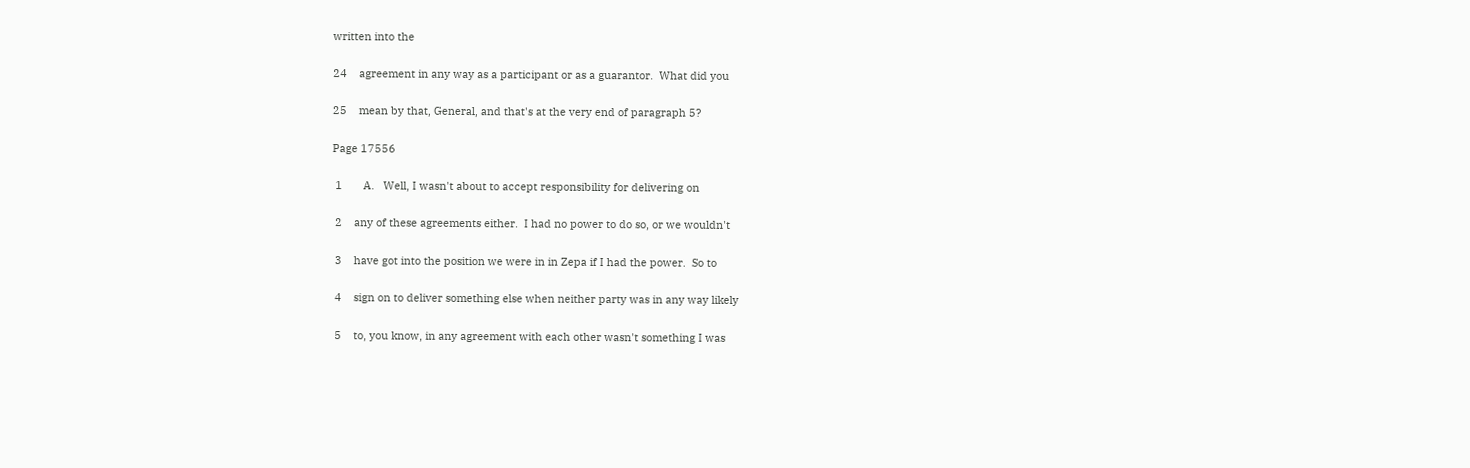written into the

24    agreement in any way as a participant or as a guarantor.  What did you

25    mean by that, General, and that's at the very end of paragraph 5?

Page 17556

 1       A.   Well, I wasn't about to accept responsibility for delivering on

 2    any of these agreements either.  I had no power to do so, or we wouldn't

 3    have got into the position we were in in Zepa if I had the power.  So to

 4    sign on to deliver something else when neither party was in any way likely

 5    to, you know, in any agreement with each other wasn't something I was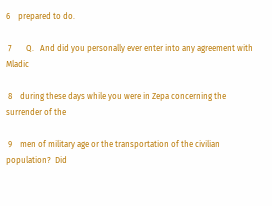6    prepared to do.

 7       Q.   And did you personally ever enter into any agreement with Mladic

 8    during these days while you were in Zepa concerning the surrender of the

 9    men of military age or the transportation of the civilian population?  Did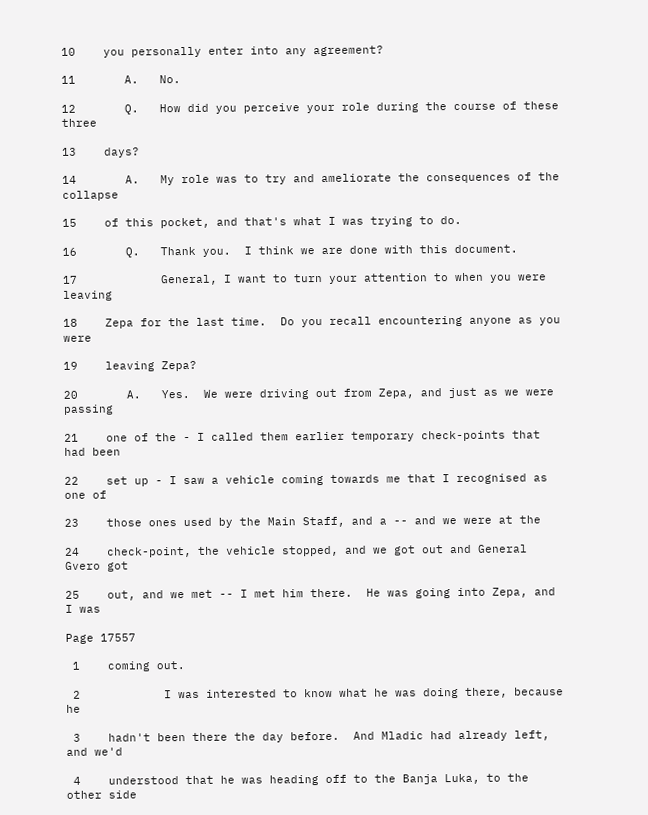10    you personally enter into any agreement?

11       A.   No.

12       Q.   How did you perceive your role during the course of these three

13    days?

14       A.   My role was to try and ameliorate the consequences of the collapse

15    of this pocket, and that's what I was trying to do.

16       Q.   Thank you.  I think we are done with this document.

17            General, I want to turn your attention to when you were leaving

18    Zepa for the last time.  Do you recall encountering anyone as you were

19    leaving Zepa?

20       A.   Yes.  We were driving out from Zepa, and just as we were passing

21    one of the - I called them earlier temporary check-points that had been

22    set up - I saw a vehicle coming towards me that I recognised as one of

23    those ones used by the Main Staff, and a -- and we were at the

24    check-point, the vehicle stopped, and we got out and General Gvero got

25    out, and we met -- I met him there.  He was going into Zepa, and I was

Page 17557

 1    coming out.

 2            I was interested to know what he was doing there, because he

 3    hadn't been there the day before.  And Mladic had already left, and we'd

 4    understood that he was heading off to the Banja Luka, to the other side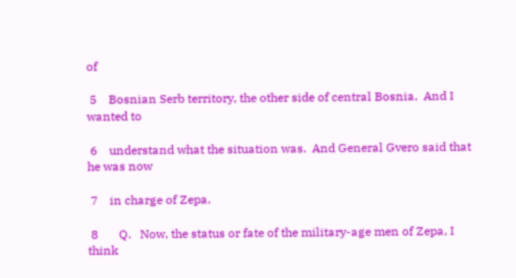of

 5    Bosnian Serb territory, the other side of central Bosnia.  And I wanted to

 6    understand what the situation was.  And General Gvero said that he was now

 7    in charge of Zepa.

 8       Q.   Now, the status or fate of the military-age men of Zepa, I think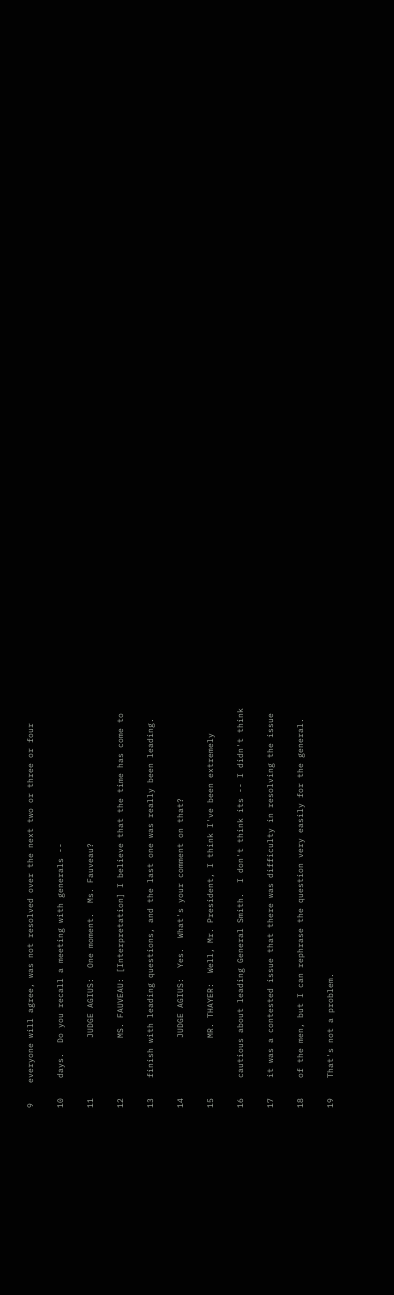9    everyone will agree, was not resolved over the next two or three or four

10    days.  Do you recall a meeting with generals --

11            JUDGE AGIUS:  One moment.  Ms. Fauveau?

12            MS. FAUVEAU: [Interpretation] I believe that the time has come to

13    finish with leading questions, and the last one was really been leading.

14            JUDGE AGIUS:  Yes.  What's your comment on that?

15            MR. THAYER:  Well, Mr. President, I think I've been extremely

16    cautious about leading General Smith.  I don't think its -- I didn't think

17    it was a contested issue that there was difficulty in resolving the issue

18    of the men, but I can rephrase the question very easily for the general.

19    That's not a problem.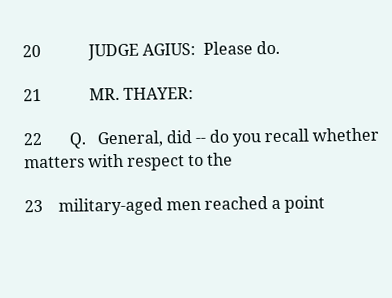20            JUDGE AGIUS:  Please do.

21            MR. THAYER:

22       Q.   General, did -- do you recall whether matters with respect to the

23    military-aged men reached a point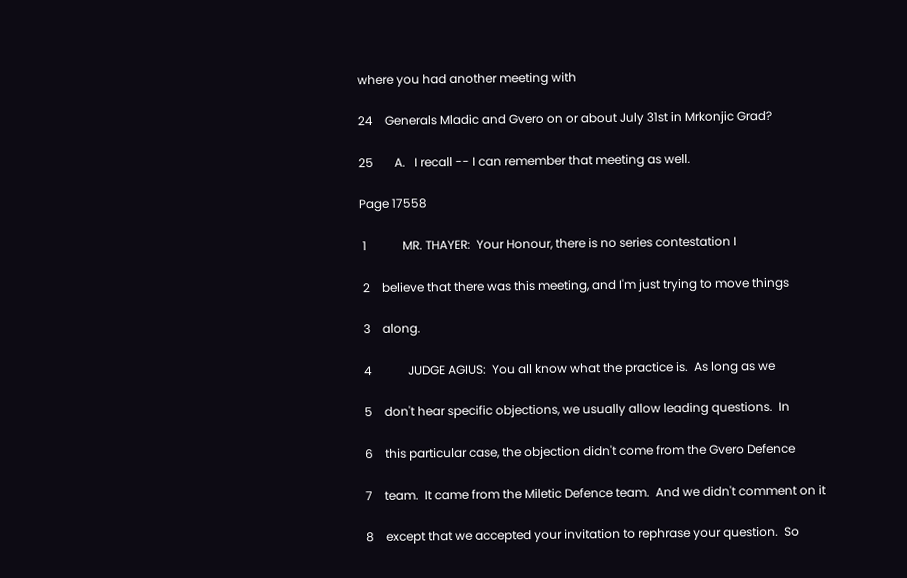where you had another meeting with

24    Generals Mladic and Gvero on or about July 31st in Mrkonjic Grad?

25       A.   I recall -- I can remember that meeting as well.

Page 17558

 1            MR. THAYER:  Your Honour, there is no series contestation I

 2    believe that there was this meeting, and I'm just trying to move things

 3    along.

 4            JUDGE AGIUS:  You all know what the practice is.  As long as we

 5    don't hear specific objections, we usually allow leading questions.  In

 6    this particular case, the objection didn't come from the Gvero Defence

 7    team.  It came from the Miletic Defence team.  And we didn't comment on it

 8    except that we accepted your invitation to rephrase your question.  So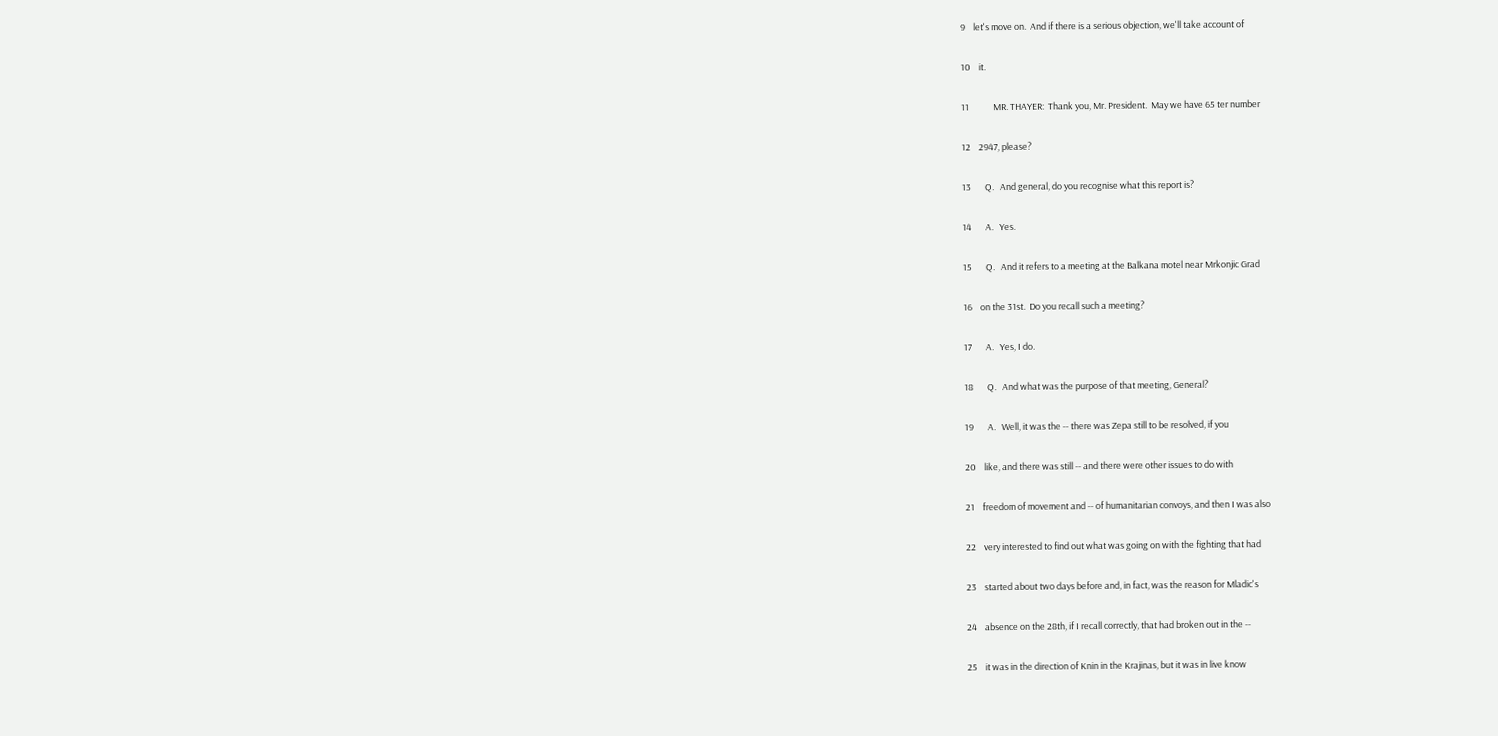9    let's move on.  And if there is a serious objection, we'll take account of

10    it.

11            MR. THAYER:  Thank you, Mr. President.  May we have 65 ter number

12    2947, please?

13       Q.   And general, do you recognise what this report is?

14       A.   Yes.

15       Q.   And it refers to a meeting at the Balkana motel near Mrkonjic Grad

16    on the 31st.  Do you recall such a meeting?

17       A.   Yes, I do.

18       Q.   And what was the purpose of that meeting, General?

19       A.   Well, it was the -- there was Zepa still to be resolved, if you

20    like, and there was still -- and there were other issues to do with

21    freedom of movement and -- of humanitarian convoys, and then I was also

22    very interested to find out what was going on with the fighting that had

23    started about two days before and, in fact, was the reason for Mladic's

24    absence on the 28th, if I recall correctly, that had broken out in the --

25    it was in the direction of Knin in the Krajinas, but it was in live know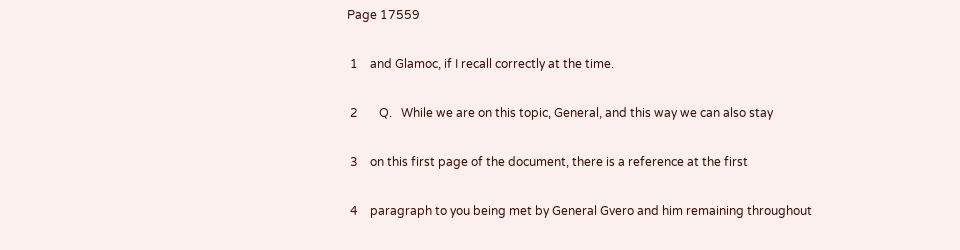Page 17559

 1    and Glamoc, if I recall correctly at the time.

 2       Q.   While we are on this topic, General, and this way we can also stay

 3    on this first page of the document, there is a reference at the first

 4    paragraph to you being met by General Gvero and him remaining throughout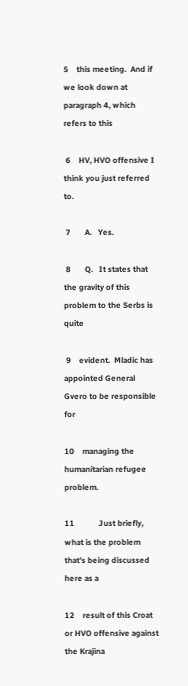5    this meeting.  And if we look down at paragraph 4, which refers to this

 6    HV, HVO offensive I think you just referred to.

 7       A.   Yes.

 8       Q.   It states that the gravity of this problem to the Serbs is quite

 9    evident.  Mladic has appointed General Gvero to be responsible for

10    managing the humanitarian refugee problem.

11            Just briefly, what is the problem that's being discussed here as a

12    result of this Croat or HVO offensive against the Krajina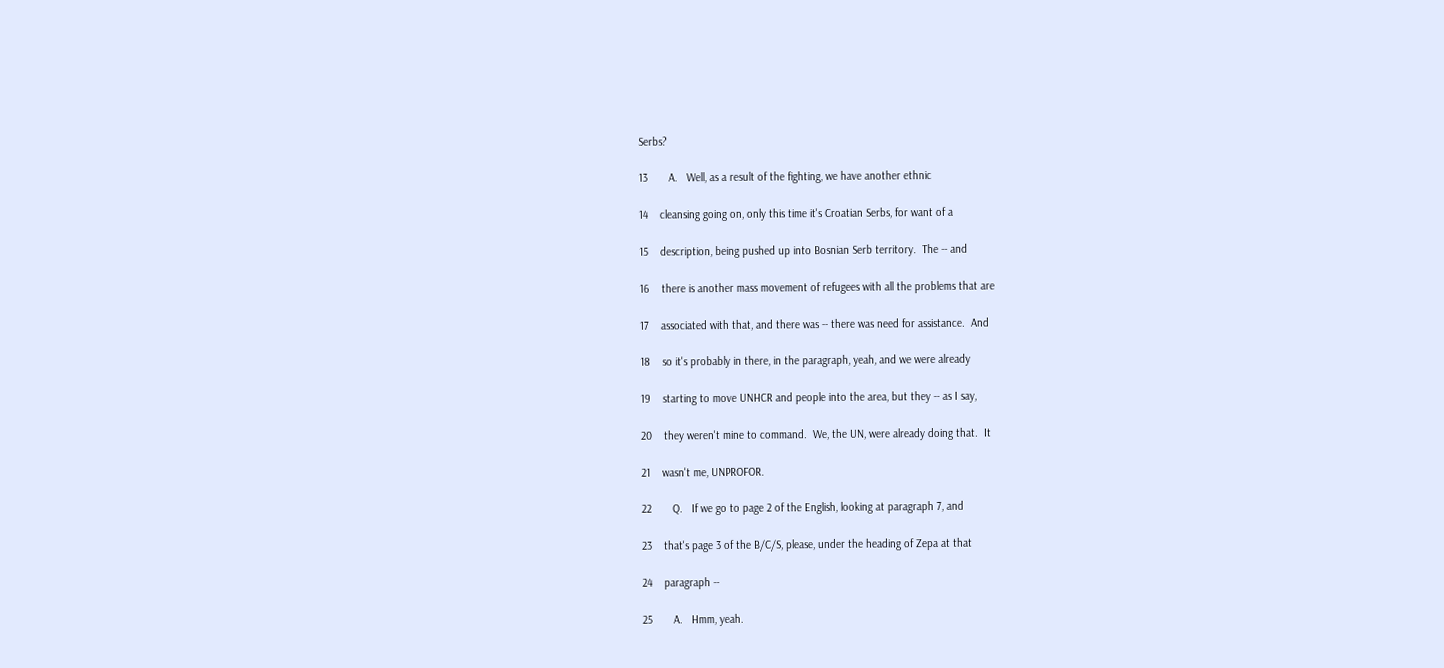Serbs?

13       A.   Well, as a result of the fighting, we have another ethnic

14    cleansing going on, only this time it's Croatian Serbs, for want of a

15    description, being pushed up into Bosnian Serb territory.  The -- and

16    there is another mass movement of refugees with all the problems that are

17    associated with that, and there was -- there was need for assistance.  And

18    so it's probably in there, in the paragraph, yeah, and we were already

19    starting to move UNHCR and people into the area, but they -- as I say,

20    they weren't mine to command.  We, the UN, were already doing that.  It

21    wasn't me, UNPROFOR.

22       Q.   If we go to page 2 of the English, looking at paragraph 7, and

23    that's page 3 of the B/C/S, please, under the heading of Zepa at that

24    paragraph --

25       A.   Hmm, yeah.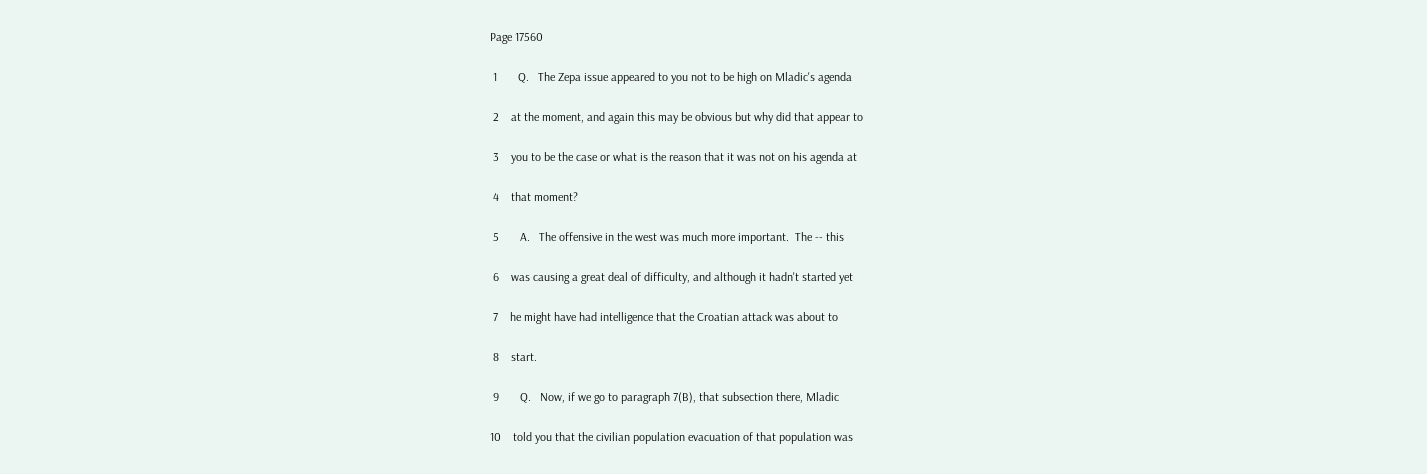Page 17560

 1       Q.   The Zepa issue appeared to you not to be high on Mladic's agenda

 2    at the moment, and again this may be obvious but why did that appear to

 3    you to be the case or what is the reason that it was not on his agenda at

 4    that moment?

 5       A.   The offensive in the west was much more important.  The -- this

 6    was causing a great deal of difficulty, and although it hadn't started yet

 7    he might have had intelligence that the Croatian attack was about to

 8    start.

 9       Q.   Now, if we go to paragraph 7(B), that subsection there, Mladic

10    told you that the civilian population evacuation of that population was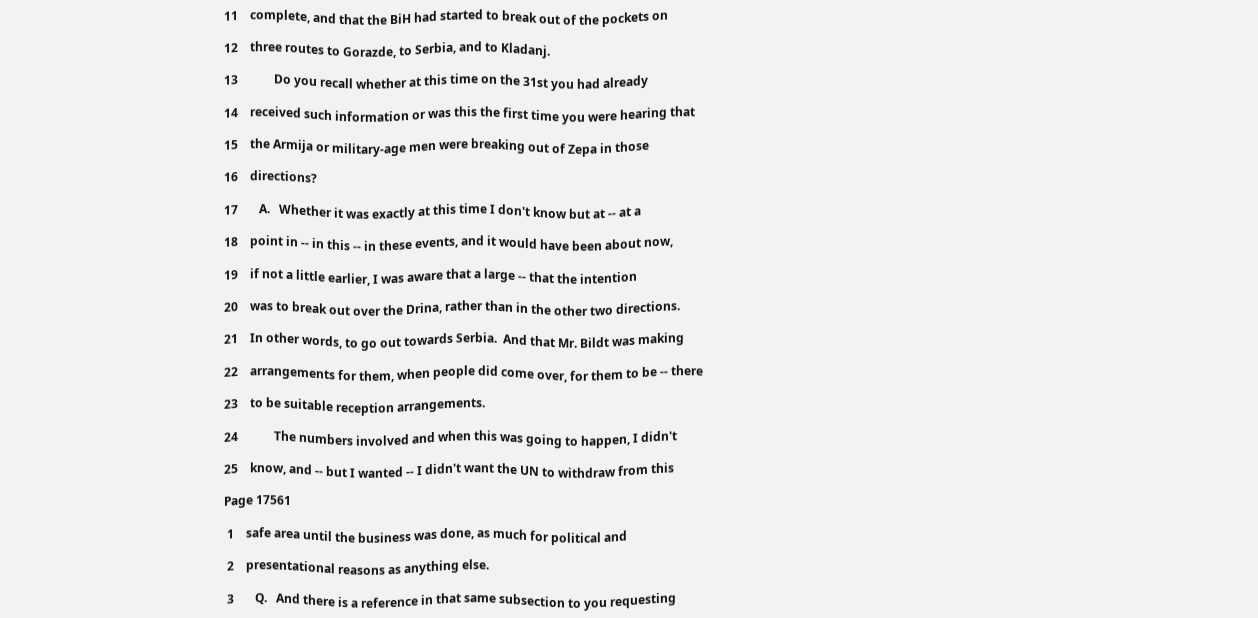11    complete, and that the BiH had started to break out of the pockets on

12    three routes to Gorazde, to Serbia, and to Kladanj.

13            Do you recall whether at this time on the 31st you had already

14    received such information or was this the first time you were hearing that

15    the Armija or military-age men were breaking out of Zepa in those

16    directions?

17       A.   Whether it was exactly at this time I don't know but at -- at a

18    point in -- in this -- in these events, and it would have been about now,

19    if not a little earlier, I was aware that a large -- that the intention

20    was to break out over the Drina, rather than in the other two directions.

21    In other words, to go out towards Serbia.  And that Mr. Bildt was making

22    arrangements for them, when people did come over, for them to be -- there

23    to be suitable reception arrangements.

24            The numbers involved and when this was going to happen, I didn't

25    know, and -- but I wanted -- I didn't want the UN to withdraw from this

Page 17561

 1    safe area until the business was done, as much for political and

 2    presentational reasons as anything else.

 3       Q.   And there is a reference in that same subsection to you requesting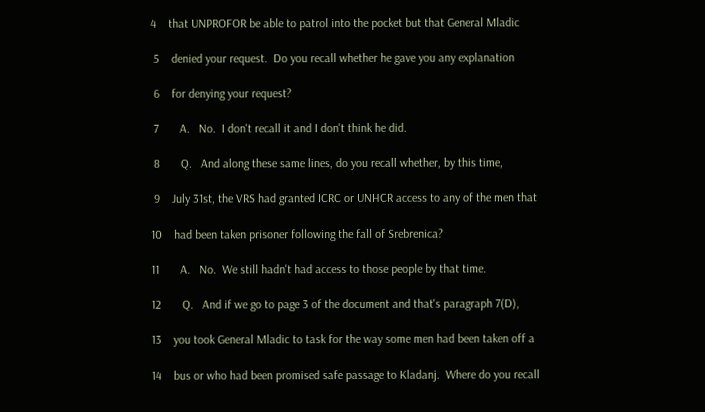4    that UNPROFOR be able to patrol into the pocket but that General Mladic

 5    denied your request.  Do you recall whether he gave you any explanation

 6    for denying your request?

 7       A.   No.  I don't recall it and I don't think he did.

 8       Q.   And along these same lines, do you recall whether, by this time,

 9    July 31st, the VRS had granted ICRC or UNHCR access to any of the men that

10    had been taken prisoner following the fall of Srebrenica?

11       A.   No.  We still hadn't had access to those people by that time.

12       Q.   And if we go to page 3 of the document and that's paragraph 7(D),

13    you took General Mladic to task for the way some men had been taken off a

14    bus or who had been promised safe passage to Kladanj.  Where do you recall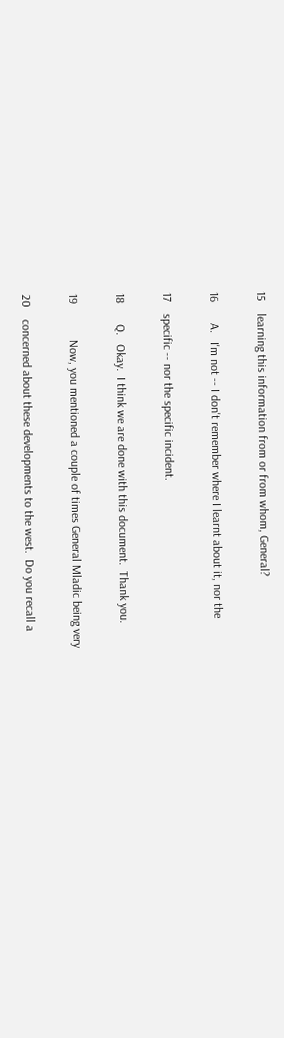15    learning this information from or from whom, General?

16       A.   I'm not -- I don't remember where I learnt about it, nor the

17    specific -- nor the specific incident.

18       Q.   Okay.  I think we are done with this document.  Thank you.

19            Now, you mentioned a couple of times General Mladic being very

20    concerned about these developments to the west.  Do you recall a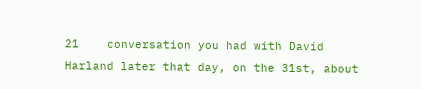21    conversation you had with David Harland later that day, on the 31st, about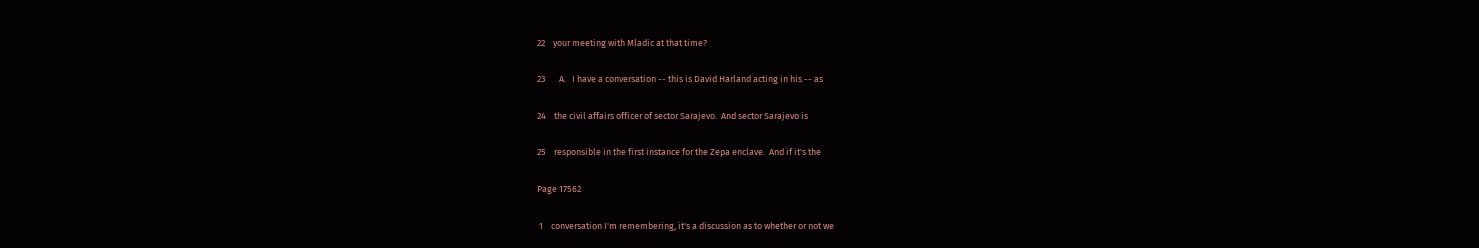22    your meeting with Mladic at that time?

23       A.   I have a conversation -- this is David Harland acting in his -- as

24    the civil affairs officer of sector Sarajevo.  And sector Sarajevo is

25    responsible in the first instance for the Zepa enclave.  And if it's the

Page 17562

 1    conversation I'm remembering, it's a discussion as to whether or not we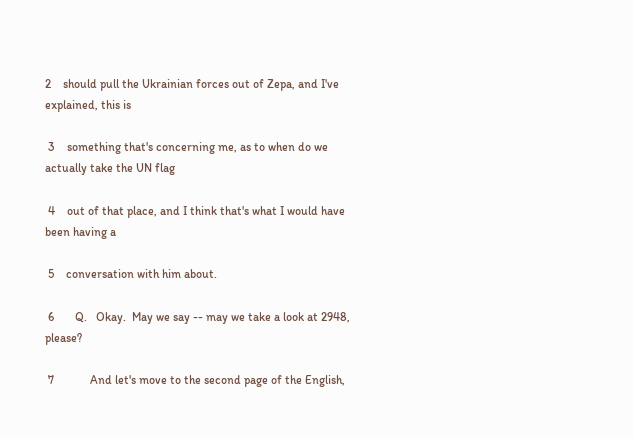2    should pull the Ukrainian forces out of Zepa, and I've explained, this is

 3    something that's concerning me, as to when do we actually take the UN flag

 4    out of that place, and I think that's what I would have been having a

 5    conversation with him about.

 6       Q.   Okay.  May we say -- may we take a look at 2948, please?

 7            And let's move to the second page of the English,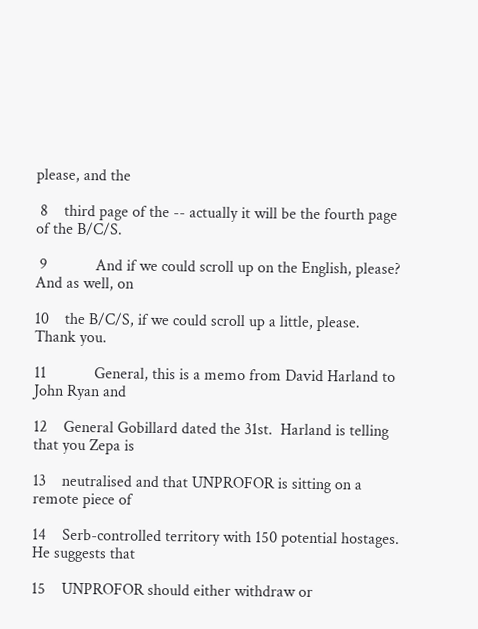please, and the

 8    third page of the -- actually it will be the fourth page of the B/C/S.

 9            And if we could scroll up on the English, please?  And as well, on

10    the B/C/S, if we could scroll up a little, please.  Thank you.

11            General, this is a memo from David Harland to John Ryan and

12    General Gobillard dated the 31st.  Harland is telling that you Zepa is

13    neutralised and that UNPROFOR is sitting on a remote piece of

14    Serb-controlled territory with 150 potential hostages.  He suggests that

15    UNPROFOR should either withdraw or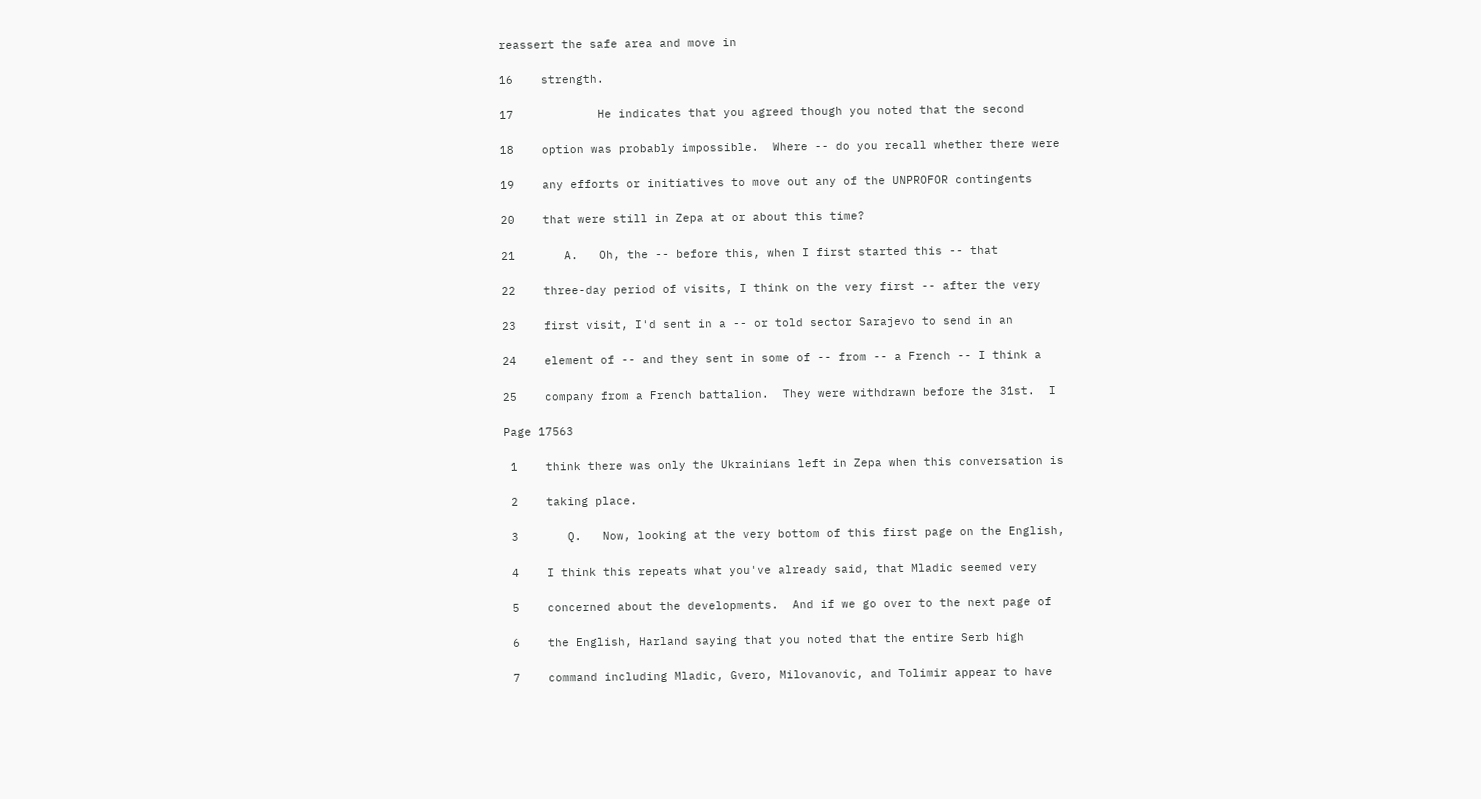reassert the safe area and move in

16    strength.

17            He indicates that you agreed though you noted that the second

18    option was probably impossible.  Where -- do you recall whether there were

19    any efforts or initiatives to move out any of the UNPROFOR contingents

20    that were still in Zepa at or about this time?

21       A.   Oh, the -- before this, when I first started this -- that

22    three-day period of visits, I think on the very first -- after the very

23    first visit, I'd sent in a -- or told sector Sarajevo to send in an

24    element of -- and they sent in some of -- from -- a French -- I think a

25    company from a French battalion.  They were withdrawn before the 31st.  I

Page 17563

 1    think there was only the Ukrainians left in Zepa when this conversation is

 2    taking place.

 3       Q.   Now, looking at the very bottom of this first page on the English,

 4    I think this repeats what you've already said, that Mladic seemed very

 5    concerned about the developments.  And if we go over to the next page of

 6    the English, Harland saying that you noted that the entire Serb high

 7    command including Mladic, Gvero, Milovanovic, and Tolimir appear to have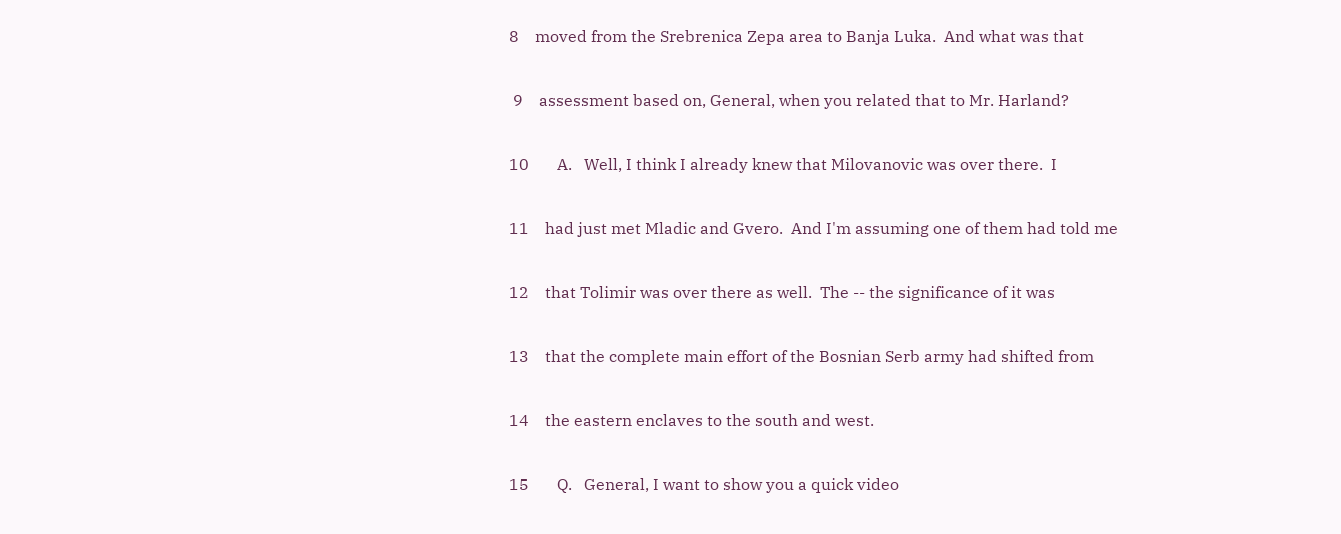8    moved from the Srebrenica Zepa area to Banja Luka.  And what was that

 9    assessment based on, General, when you related that to Mr. Harland?

10       A.   Well, I think I already knew that Milovanovic was over there.  I

11    had just met Mladic and Gvero.  And I'm assuming one of them had told me

12    that Tolimir was over there as well.  The -- the significance of it was

13    that the complete main effort of the Bosnian Serb army had shifted from

14    the eastern enclaves to the south and west.

15       Q.   General, I want to show you a quick video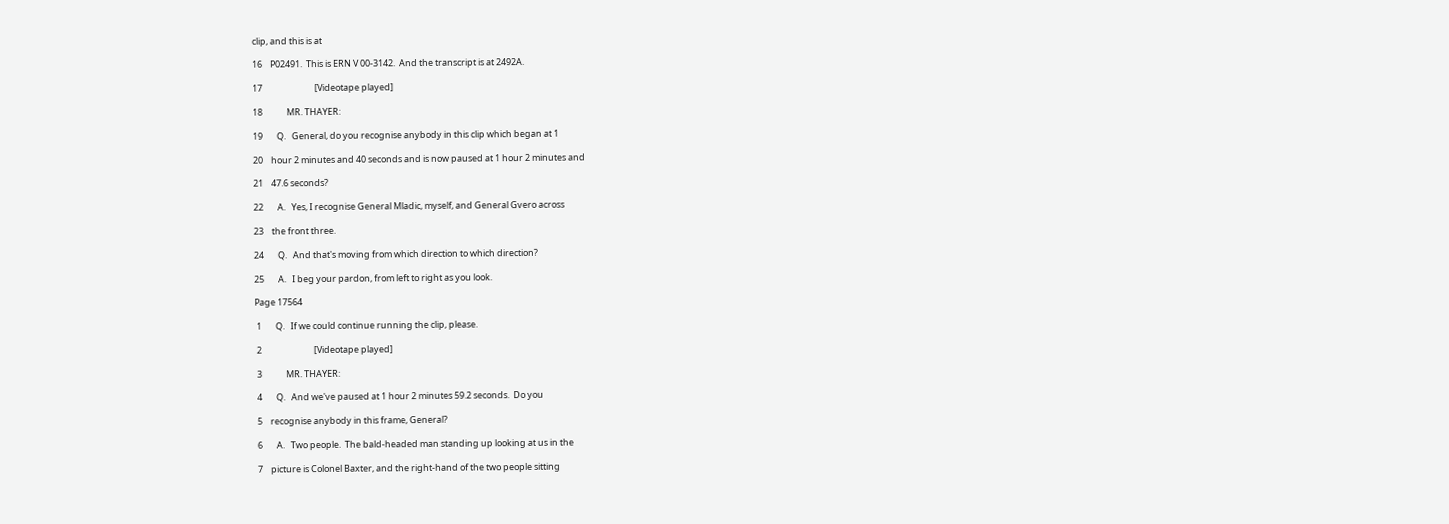clip, and this is at

16    P02491.  This is ERN V 00-3142.  And the transcript is at 2492A.

17                          [Videotape played]

18            MR. THAYER:

19       Q.   General, do you recognise anybody in this clip which began at 1

20    hour 2 minutes and 40 seconds and is now paused at 1 hour 2 minutes and

21    47.6 seconds?

22       A.   Yes, I recognise General Mladic, myself, and General Gvero across

23    the front three.

24       Q.   And that's moving from which direction to which direction?

25       A.   I beg your pardon, from left to right as you look.

Page 17564

 1       Q.   If we could continue running the clip, please.

 2                          [Videotape played]

 3            MR. THAYER:

 4       Q.   And we've paused at 1 hour 2 minutes 59.2 seconds.  Do you

 5    recognise anybody in this frame, General?

 6       A.   Two people.  The bald-headed man standing up looking at us in the

 7    picture is Colonel Baxter, and the right-hand of the two people sitting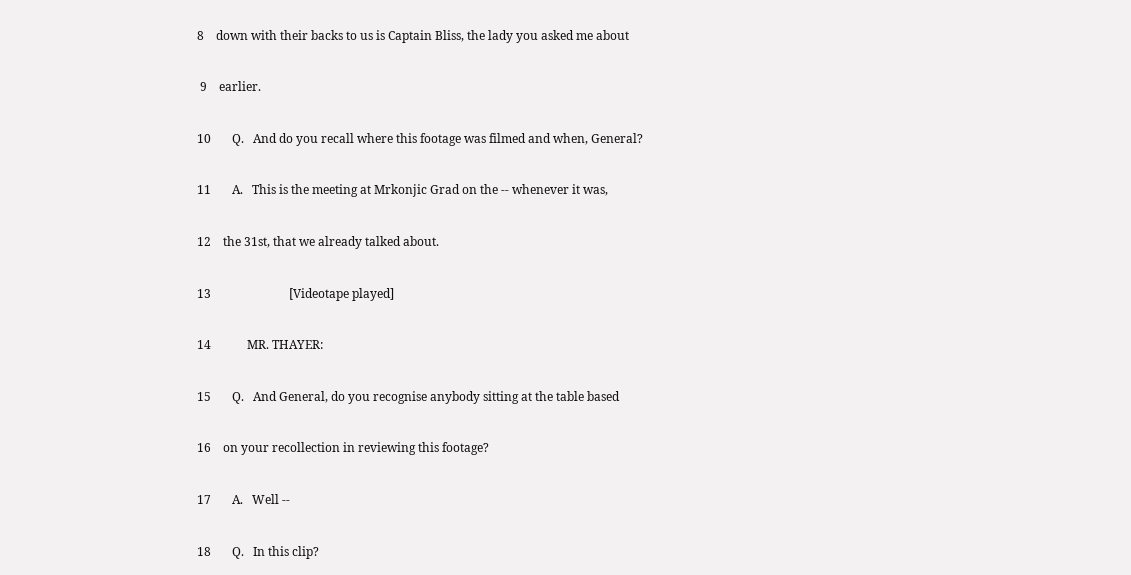8    down with their backs to us is Captain Bliss, the lady you asked me about

 9    earlier.

10       Q.   And do you recall where this footage was filmed and when, General?

11       A.   This is the meeting at Mrkonjic Grad on the -- whenever it was,

12    the 31st, that we already talked about.

13                          [Videotape played]

14            MR. THAYER:

15       Q.   And General, do you recognise anybody sitting at the table based

16    on your recollection in reviewing this footage?

17       A.   Well --

18       Q.   In this clip?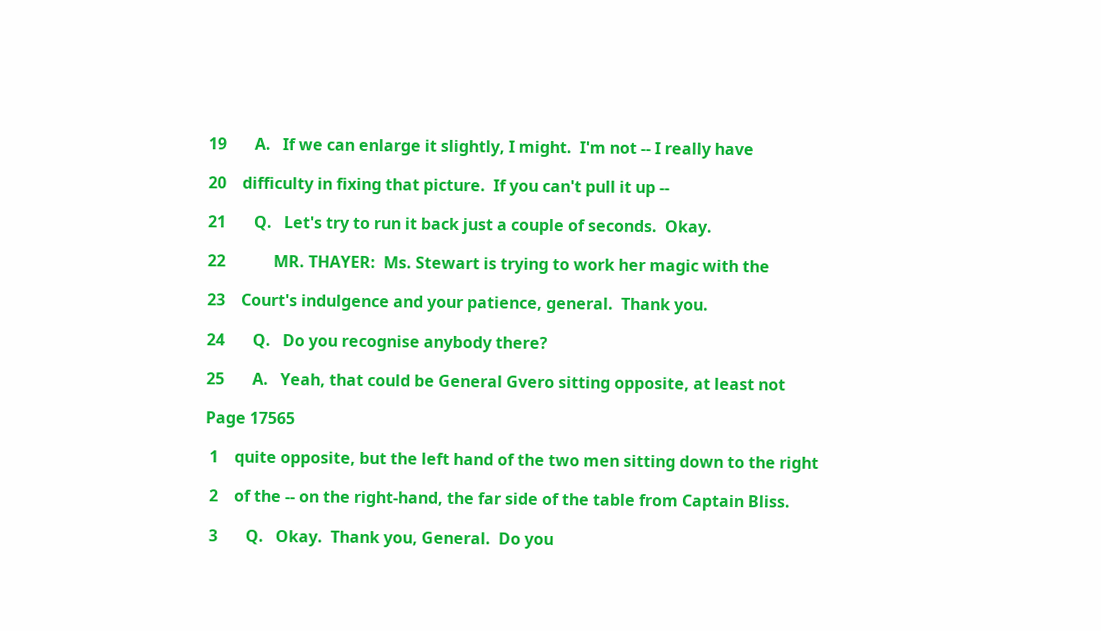19       A.   If we can enlarge it slightly, I might.  I'm not -- I really have

20    difficulty in fixing that picture.  If you can't pull it up --

21       Q.   Let's try to run it back just a couple of seconds.  Okay.

22            MR. THAYER:  Ms. Stewart is trying to work her magic with the

23    Court's indulgence and your patience, general.  Thank you.

24       Q.   Do you recognise anybody there?

25       A.   Yeah, that could be General Gvero sitting opposite, at least not

Page 17565

 1    quite opposite, but the left hand of the two men sitting down to the right

 2    of the -- on the right-hand, the far side of the table from Captain Bliss.

 3       Q.   Okay.  Thank you, General.  Do you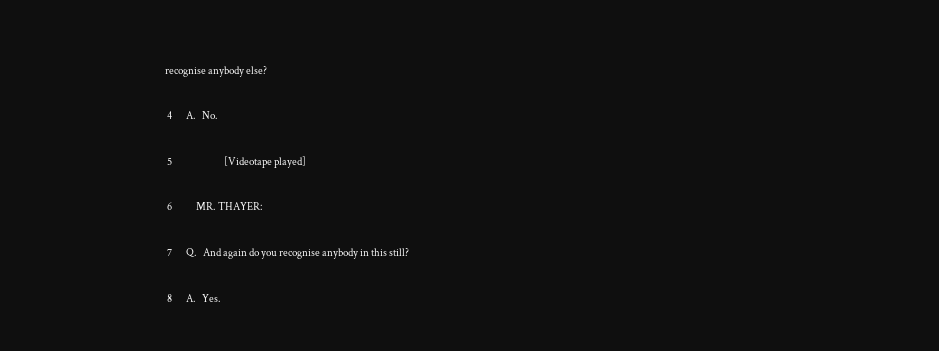recognise anybody else?

 4       A.   No.

 5                          [Videotape played]

 6            MR. THAYER:

 7       Q.   And again do you recognise anybody in this still?

 8       A.   Yes.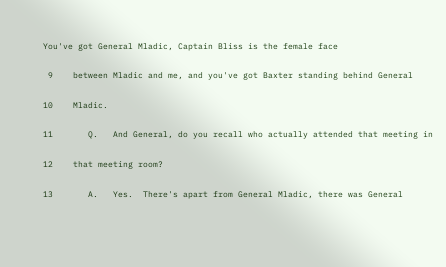You've got General Mladic, Captain Bliss is the female face

 9    between Mladic and me, and you've got Baxter standing behind General

10    Mladic.

11       Q.   And General, do you recall who actually attended that meeting in

12    that meeting room?

13       A.   Yes.  There's apart from General Mladic, there was General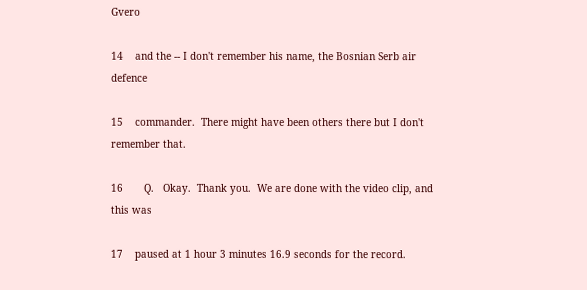Gvero

14    and the -- I don't remember his name, the Bosnian Serb air defence

15    commander.  There might have been others there but I don't remember that.

16       Q.   Okay.  Thank you.  We are done with the video clip, and this was

17    paused at 1 hour 3 minutes 16.9 seconds for the record.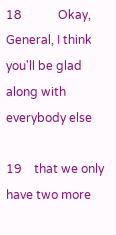18            Okay, General, I think you'll be glad along with everybody else

19    that we only have two more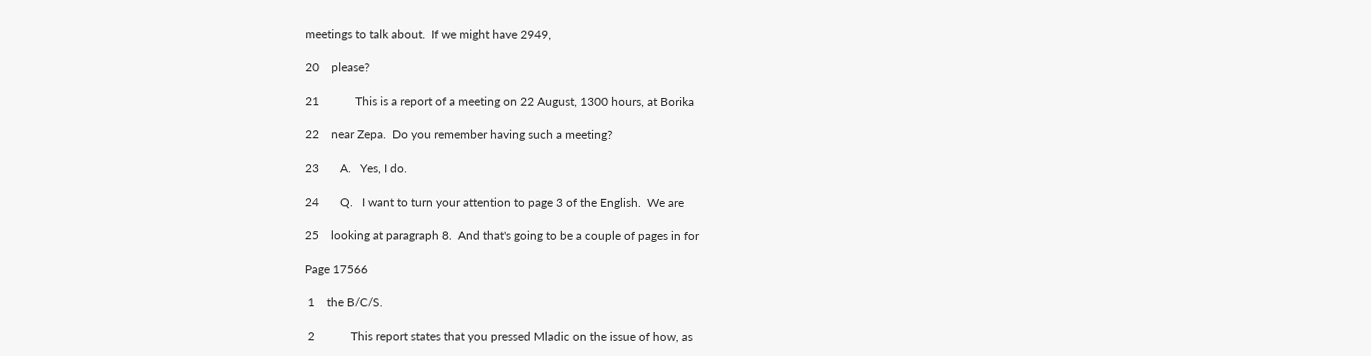meetings to talk about.  If we might have 2949,

20    please?

21            This is a report of a meeting on 22 August, 1300 hours, at Borika

22    near Zepa.  Do you remember having such a meeting?

23       A.   Yes, I do.

24       Q.   I want to turn your attention to page 3 of the English.  We are

25    looking at paragraph 8.  And that's going to be a couple of pages in for

Page 17566

 1    the B/C/S.

 2            This report states that you pressed Mladic on the issue of how, as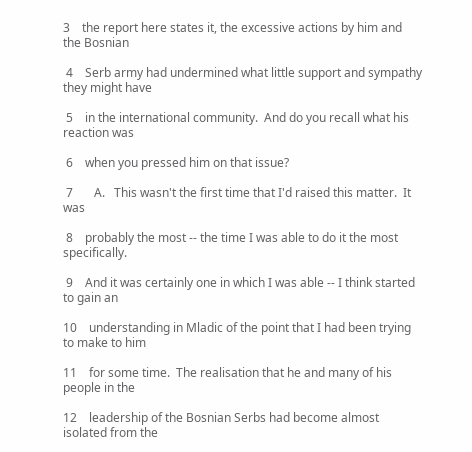3    the report here states it, the excessive actions by him and the Bosnian

 4    Serb army had undermined what little support and sympathy they might have

 5    in the international community.  And do you recall what his reaction was

 6    when you pressed him on that issue?

 7       A.   This wasn't the first time that I'd raised this matter.  It was

 8    probably the most -- the time I was able to do it the most specifically.

 9    And it was certainly one in which I was able -- I think started to gain an

10    understanding in Mladic of the point that I had been trying to make to him

11    for some time.  The realisation that he and many of his people in the

12    leadership of the Bosnian Serbs had become almost isolated from the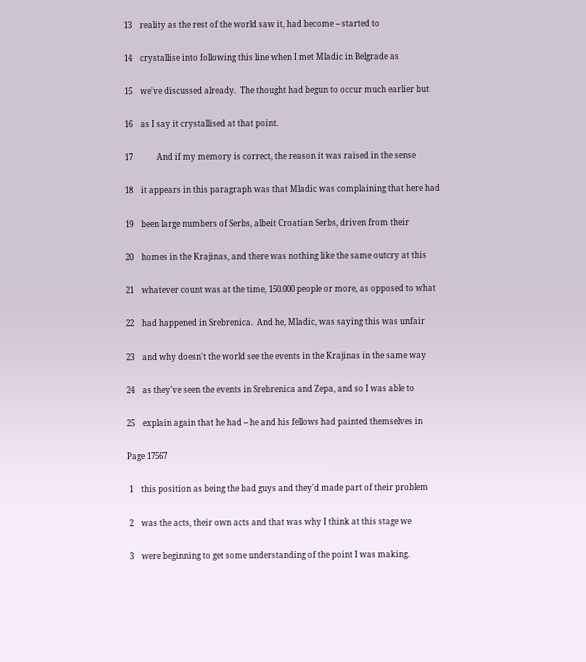13    reality as the rest of the world saw it, had become -- started to

14    crystallise into following this line when I met Mladic in Belgrade as

15    we've discussed already.  The thought had begun to occur much earlier but

16    as I say it crystallised at that point.

17            And if my memory is correct, the reason it was raised in the sense

18    it appears in this paragraph was that Mladic was complaining that here had

19    been large numbers of Serbs, albeit Croatian Serbs, driven from their

20    homes in the Krajinas, and there was nothing like the same outcry at this

21    whatever count was at the time, 150.000 people or more, as opposed to what

22    had happened in Srebrenica.  And he, Mladic, was saying this was unfair

23    and why doesn't the world see the events in the Krajinas in the same way

24    as they've seen the events in Srebrenica and Zepa, and so I was able to

25    explain again that he had -- he and his fellows had painted themselves in

Page 17567

 1    this position as being the bad guys and they'd made part of their problem

 2    was the acts, their own acts and that was why I think at this stage we

 3    were beginning to get some understanding of the point I was making.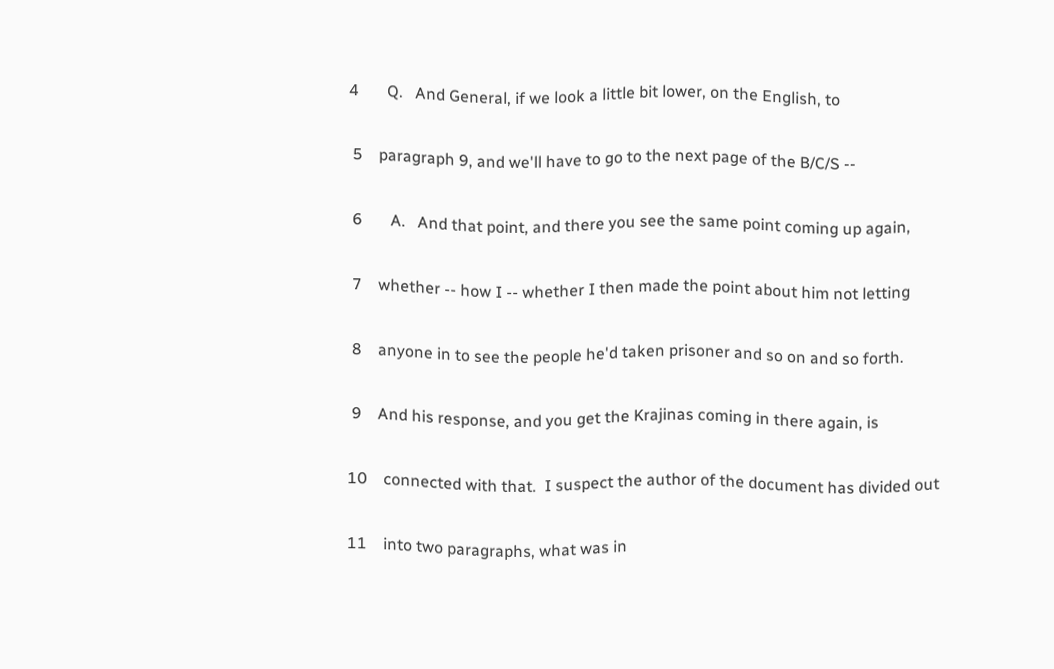4       Q.   And General, if we look a little bit lower, on the English, to

 5    paragraph 9, and we'll have to go to the next page of the B/C/S --

 6       A.   And that point, and there you see the same point coming up again,

 7    whether -- how I -- whether I then made the point about him not letting

 8    anyone in to see the people he'd taken prisoner and so on and so forth.

 9    And his response, and you get the Krajinas coming in there again, is

10    connected with that.  I suspect the author of the document has divided out

11    into two paragraphs, what was in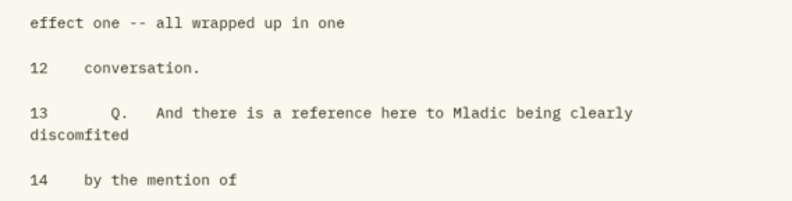effect one -- all wrapped up in one

12    conversation.

13       Q.   And there is a reference here to Mladic being clearly discomfited

14    by the mention of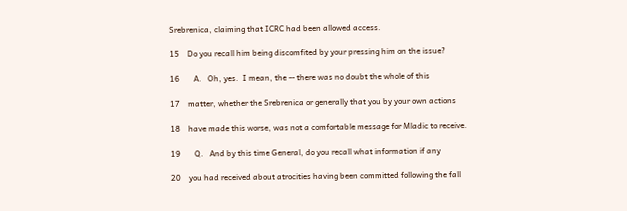Srebrenica, claiming that ICRC had been allowed access.

15    Do you recall him being discomfited by your pressing him on the issue?

16       A.   Oh, yes.  I mean, the -- there was no doubt the whole of this

17    matter, whether the Srebrenica or generally that you by your own actions

18    have made this worse, was not a comfortable message for Mladic to receive.

19       Q.   And by this time General, do you recall what information if any

20    you had received about atrocities having been committed following the fall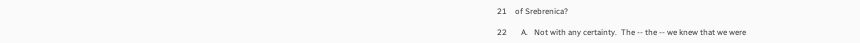21    of Srebrenica?

22       A.   Not with any certainty.  The -- the -- we knew that we were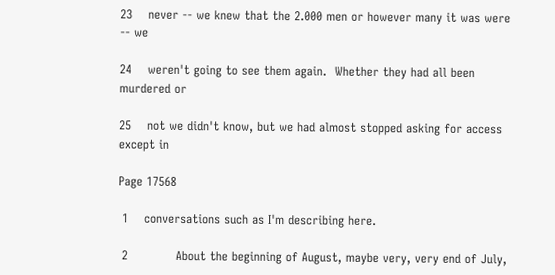23    never -- we knew that the 2.000 men or however many it was were -- we

24    weren't going to see them again.  Whether they had all been murdered or

25    not we didn't know, but we had almost stopped asking for access except in

Page 17568

 1    conversations such as I'm describing here.

 2            About the beginning of August, maybe very, very end of July,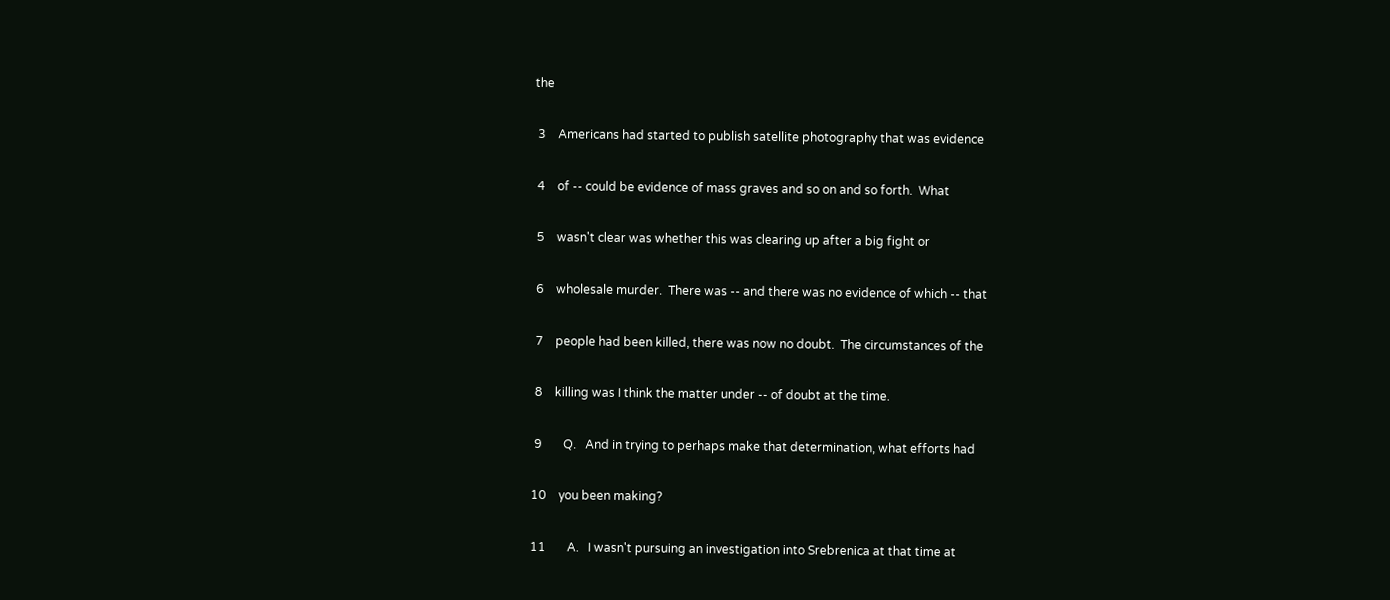the

 3    Americans had started to publish satellite photography that was evidence

 4    of -- could be evidence of mass graves and so on and so forth.  What

 5    wasn't clear was whether this was clearing up after a big fight or

 6    wholesale murder.  There was -- and there was no evidence of which -- that

 7    people had been killed, there was now no doubt.  The circumstances of the

 8    killing was I think the matter under -- of doubt at the time.

 9       Q.   And in trying to perhaps make that determination, what efforts had

10    you been making?

11       A.   I wasn't pursuing an investigation into Srebrenica at that time at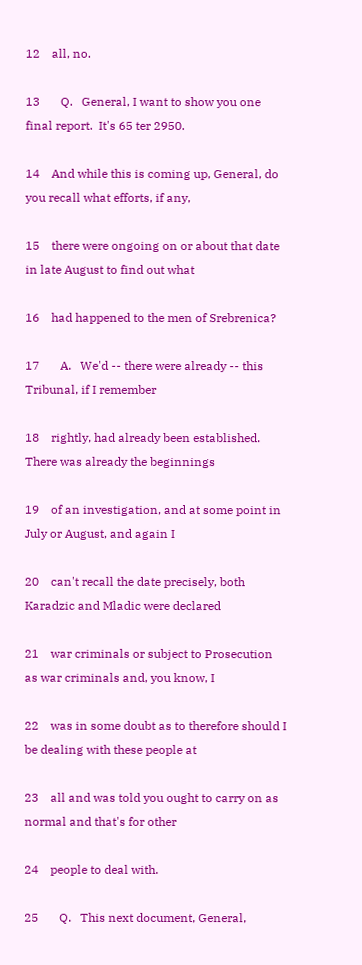12    all, no.

13       Q.   General, I want to show you one final report.  It's 65 ter 2950.

14    And while this is coming up, General, do you recall what efforts, if any,

15    there were ongoing on or about that date in late August to find out what

16    had happened to the men of Srebrenica?

17       A.   We'd -- there were already -- this Tribunal, if I remember

18    rightly, had already been established.  There was already the beginnings

19    of an investigation, and at some point in July or August, and again I

20    can't recall the date precisely, both Karadzic and Mladic were declared

21    war criminals or subject to Prosecution as war criminals and, you know, I

22    was in some doubt as to therefore should I be dealing with these people at

23    all and was told you ought to carry on as normal and that's for other

24    people to deal with.

25       Q.   This next document, General,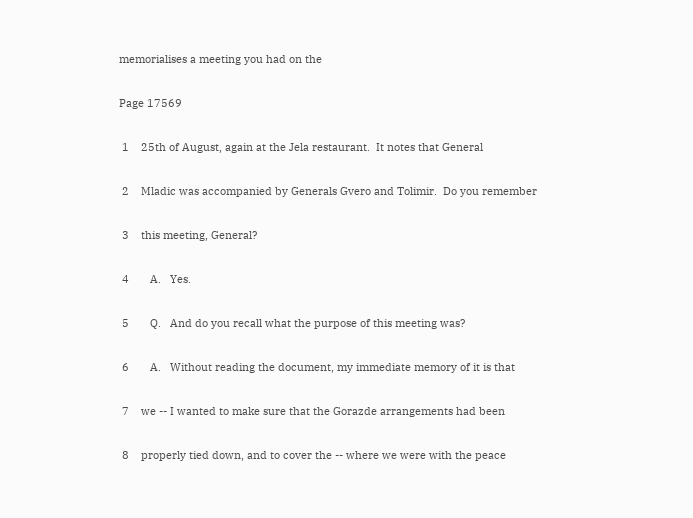memorialises a meeting you had on the

Page 17569

 1    25th of August, again at the Jela restaurant.  It notes that General

 2    Mladic was accompanied by Generals Gvero and Tolimir.  Do you remember

 3    this meeting, General?

 4       A.   Yes.

 5       Q.   And do you recall what the purpose of this meeting was?

 6       A.   Without reading the document, my immediate memory of it is that

 7    we -- I wanted to make sure that the Gorazde arrangements had been

 8    properly tied down, and to cover the -- where we were with the peace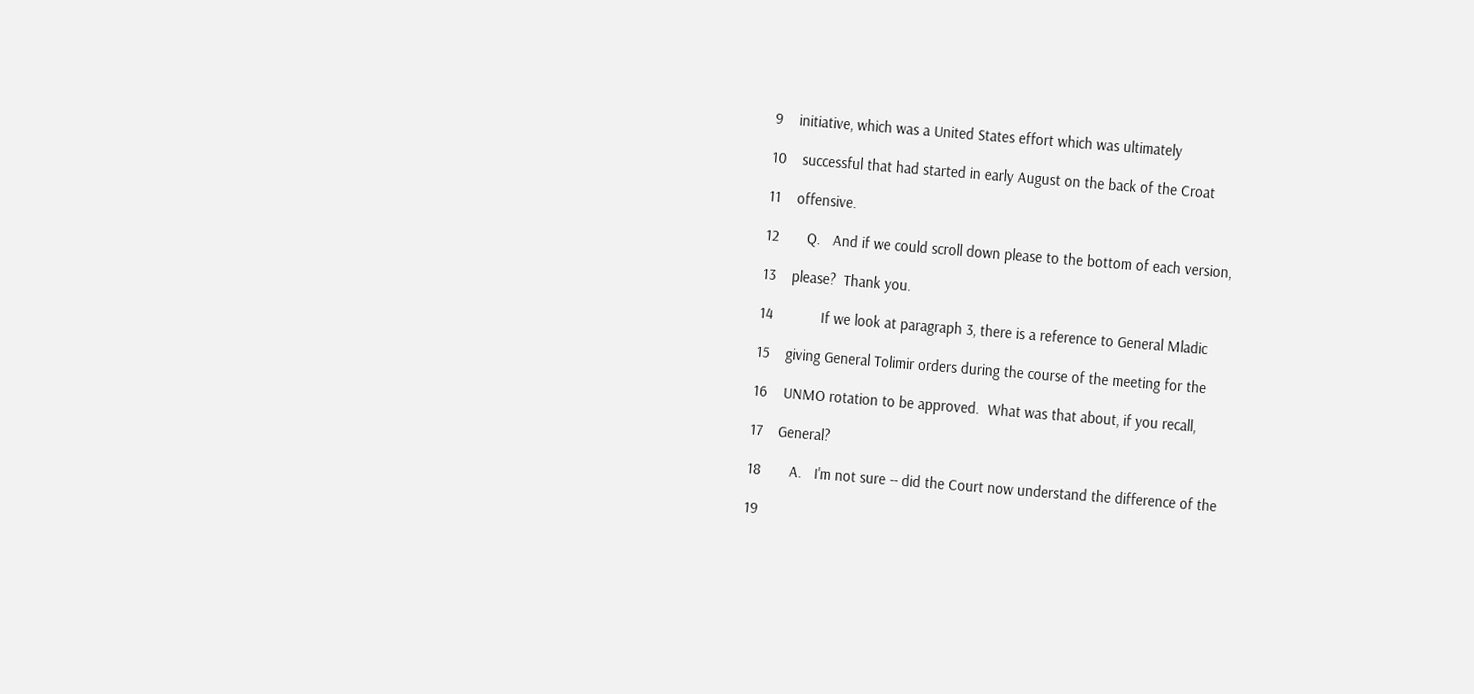9    initiative, which was a United States effort which was ultimately

10    successful that had started in early August on the back of the Croat

11    offensive.

12       Q.   And if we could scroll down please to the bottom of each version,

13    please?  Thank you.

14            If we look at paragraph 3, there is a reference to General Mladic

15    giving General Tolimir orders during the course of the meeting for the

16    UNMO rotation to be approved.  What was that about, if you recall,

17    General?

18       A.   I'm not sure -- did the Court now understand the difference of the

19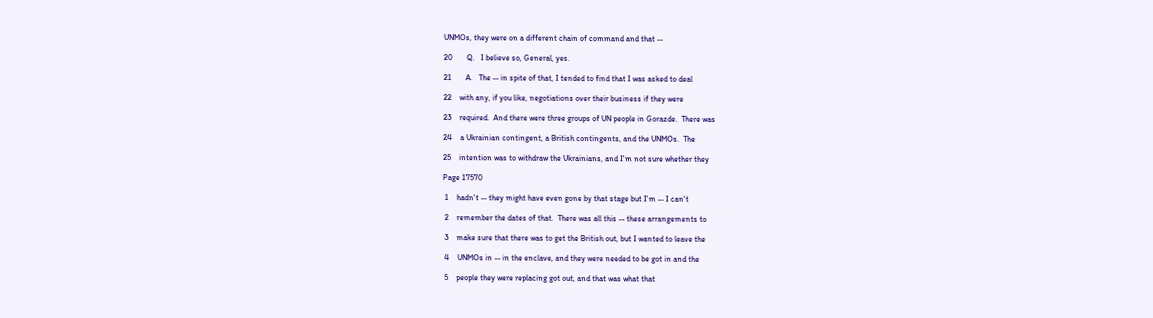UNMOs, they were on a different chain of command and that --

20       Q.   I believe so, General, yes.

21       A.   The -- in spite of that, I tended to find that I was asked to deal

22    with any, if you like, negotiations over their business if they were

23    required.  And there were three groups of UN people in Gorazde.  There was

24    a Ukrainian contingent, a British contingents, and the UNMOs.  The

25    intention was to withdraw the Ukrainians, and I'm not sure whether they

Page 17570

 1    hadn't -- they might have even gone by that stage but I'm -- I can't

 2    remember the dates of that.  There was all this -- these arrangements to

 3    make sure that there was to get the British out, but I wanted to leave the

 4    UNMOs in -- in the enclave, and they were needed to be got in and the

 5    people they were replacing got out, and that was what that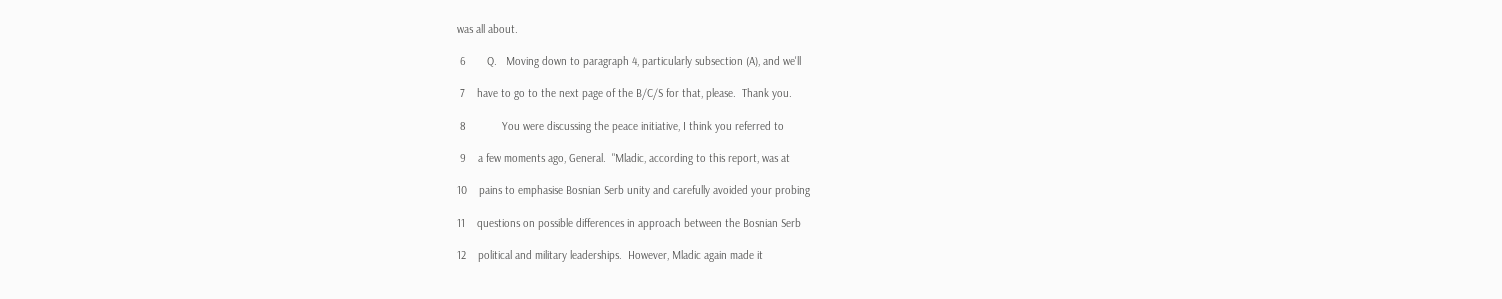was all about.

 6       Q.   Moving down to paragraph 4, particularly subsection (A), and we'll

 7    have to go to the next page of the B/C/S for that, please.  Thank you.

 8            You were discussing the peace initiative, I think you referred to

 9    a few moments ago, General.  "Mladic, according to this report, was at

10    pains to emphasise Bosnian Serb unity and carefully avoided your probing

11    questions on possible differences in approach between the Bosnian Serb

12    political and military leaderships.  However, Mladic again made it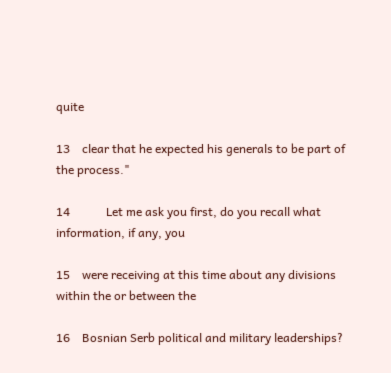quite

13    clear that he expected his generals to be part of the process."

14            Let me ask you first, do you recall what information, if any, you

15    were receiving at this time about any divisions within the or between the

16    Bosnian Serb political and military leaderships?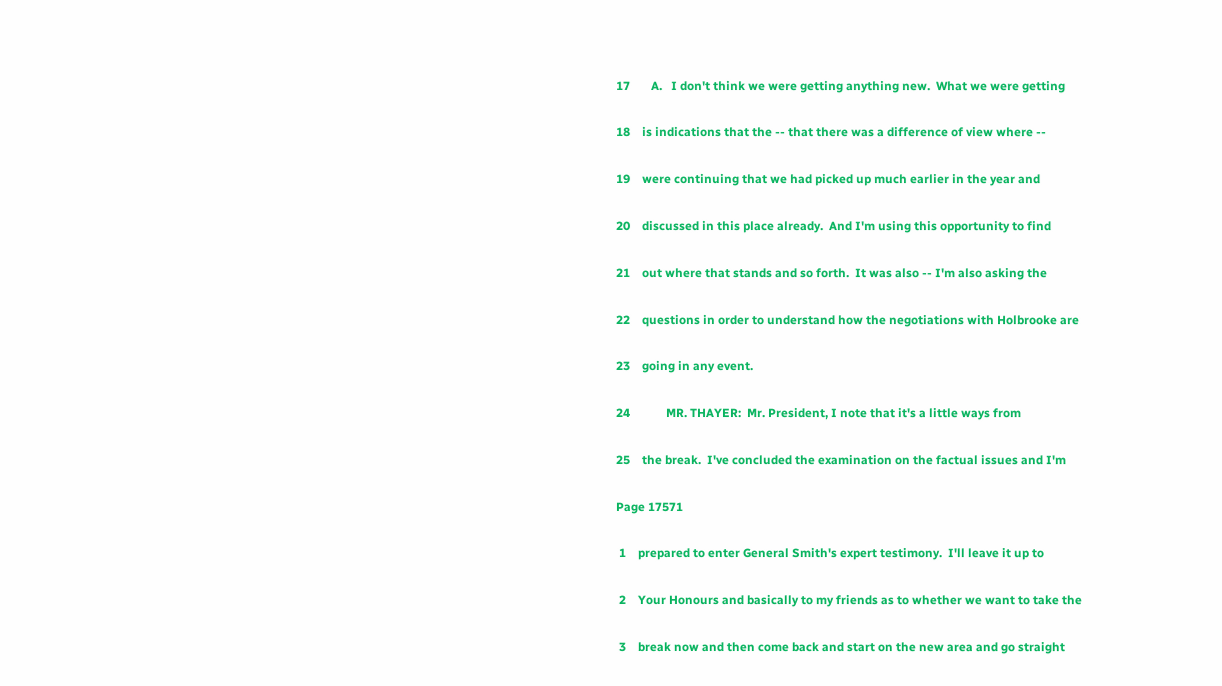17       A.   I don't think we were getting anything new.  What we were getting

18    is indications that the -- that there was a difference of view where --

19    were continuing that we had picked up much earlier in the year and

20    discussed in this place already.  And I'm using this opportunity to find

21    out where that stands and so forth.  It was also -- I'm also asking the

22    questions in order to understand how the negotiations with Holbrooke are

23    going in any event.

24            MR. THAYER:  Mr. President, I note that it's a little ways from

25    the break.  I've concluded the examination on the factual issues and I'm

Page 17571

 1    prepared to enter General Smith's expert testimony.  I'll leave it up to

 2    Your Honours and basically to my friends as to whether we want to take the

 3    break now and then come back and start on the new area and go straight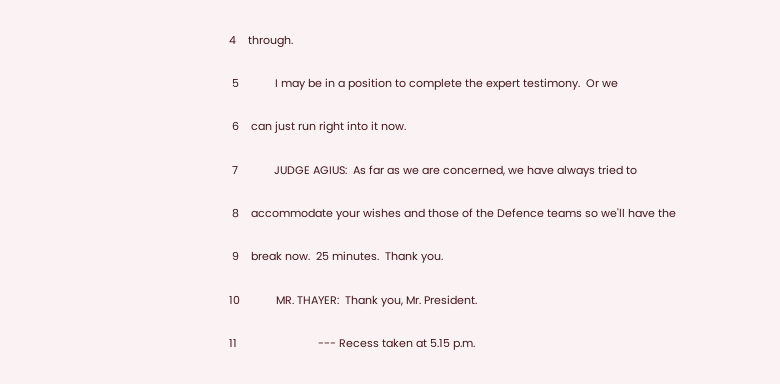4    through.

 5            I may be in a position to complete the expert testimony.  Or we

 6    can just run right into it now.

 7            JUDGE AGIUS:  As far as we are concerned, we have always tried to

 8    accommodate your wishes and those of the Defence teams so we'll have the

 9    break now.  25 minutes.  Thank you.

10            MR. THAYER:  Thank you, Mr. President.

11                           --- Recess taken at 5.15 p.m.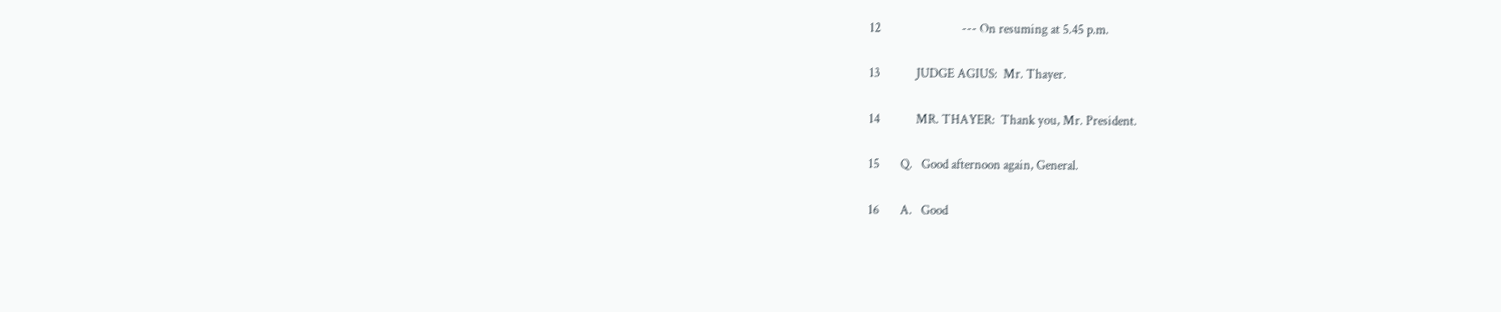12                           --- On resuming at 5.45 p.m.

13            JUDGE AGIUS:  Mr. Thayer.

14            MR. THAYER:  Thank you, Mr. President.

15       Q.   Good afternoon again, General.

16       A.   Good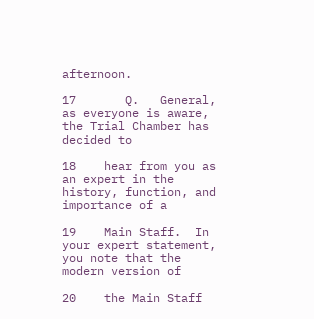afternoon.

17       Q.   General, as everyone is aware, the Trial Chamber has decided to

18    hear from you as an expert in the history, function, and importance of a

19    Main Staff.  In your expert statement, you note that the modern version of

20    the Main Staff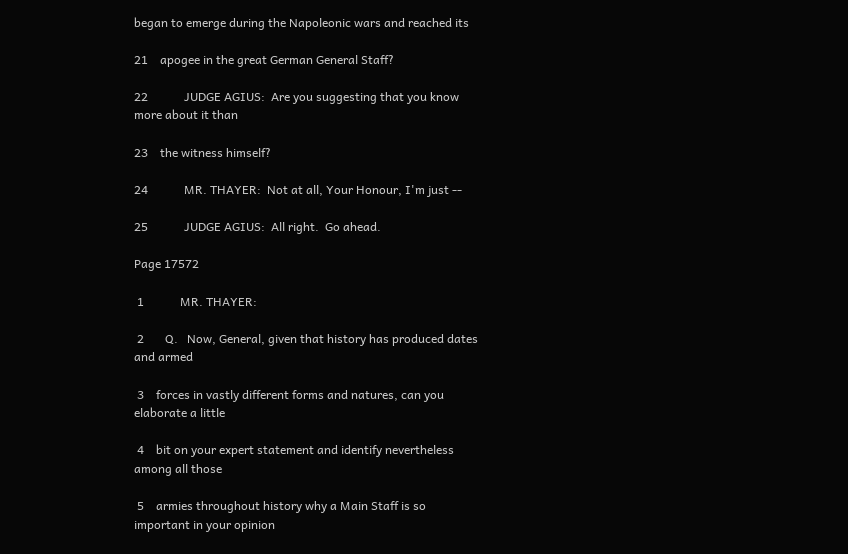began to emerge during the Napoleonic wars and reached its

21    apogee in the great German General Staff?

22            JUDGE AGIUS:  Are you suggesting that you know more about it than

23    the witness himself?

24            MR. THAYER:  Not at all, Your Honour, I'm just --

25            JUDGE AGIUS:  All right.  Go ahead.

Page 17572

 1            MR. THAYER:

 2       Q.   Now, General, given that history has produced dates and armed

 3    forces in vastly different forms and natures, can you elaborate a little

 4    bit on your expert statement and identify nevertheless among all those

 5    armies throughout history why a Main Staff is so important in your opinion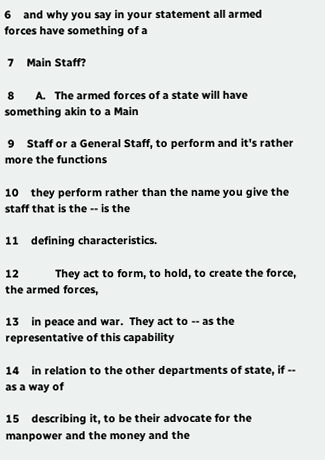6    and why you say in your statement all armed forces have something of a

 7    Main Staff?

 8       A.   The armed forces of a state will have something akin to a Main

 9    Staff or a General Staff, to perform and it's rather more the functions

10    they perform rather than the name you give the staff that is the -- is the

11    defining characteristics.

12            They act to form, to hold, to create the force, the armed forces,

13    in peace and war.  They act to -- as the representative of this capability

14    in relation to the other departments of state, if -- as a way of

15    describing it, to be their advocate for the manpower and the money and the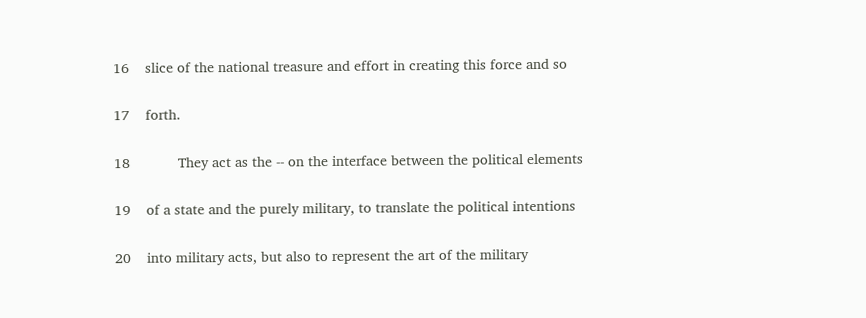16    slice of the national treasure and effort in creating this force and so

17    forth.

18            They act as the -- on the interface between the political elements

19    of a state and the purely military, to translate the political intentions

20    into military acts, but also to represent the art of the military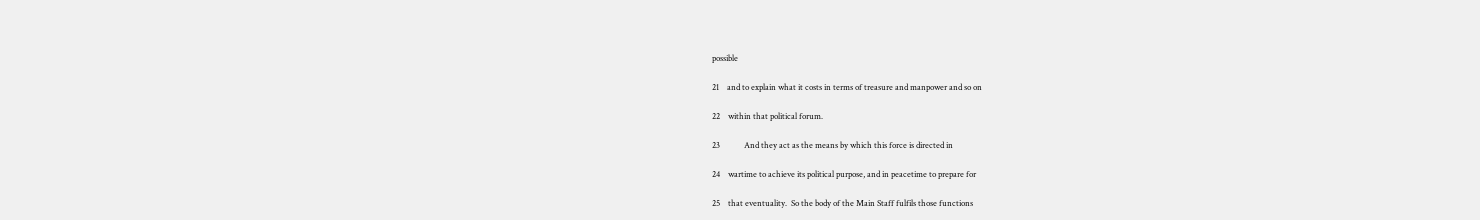possible

21    and to explain what it costs in terms of treasure and manpower and so on

22    within that political forum.

23            And they act as the means by which this force is directed in

24    wartime to achieve its political purpose, and in peacetime to prepare for

25    that eventuality.  So the body of the Main Staff fulfils those functions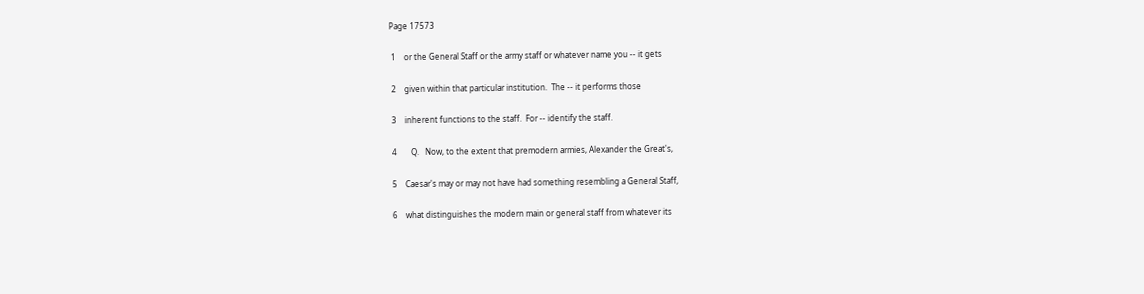Page 17573

 1    or the General Staff or the army staff or whatever name you -- it gets

 2    given within that particular institution.  The -- it performs those

 3    inherent functions to the staff.  For -- identify the staff.

 4       Q.   Now, to the extent that premodern armies, Alexander the Great's,

 5    Caesar's may or may not have had something resembling a General Staff,

 6    what distinguishes the modern main or general staff from whatever its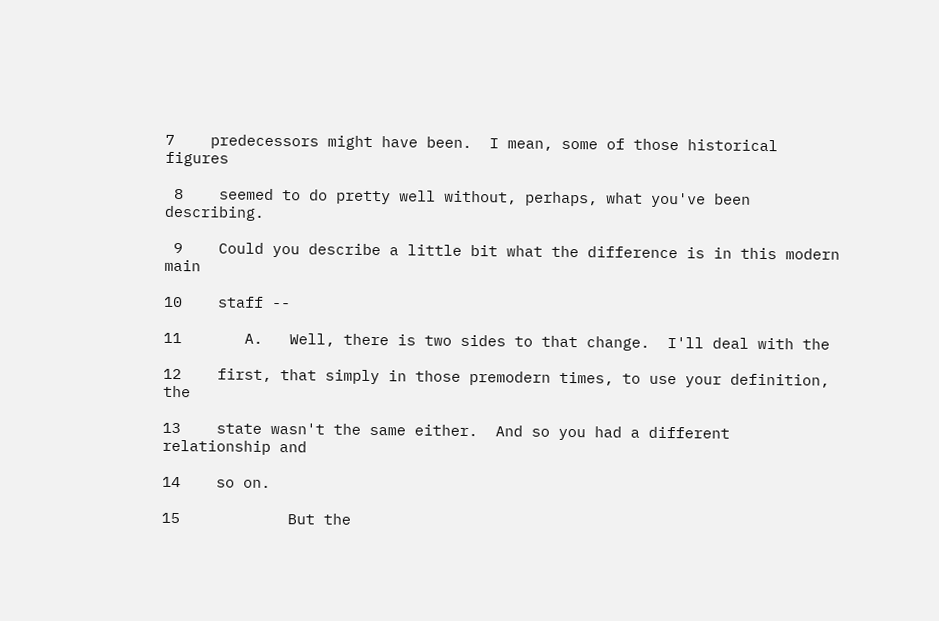7    predecessors might have been.  I mean, some of those historical figures

 8    seemed to do pretty well without, perhaps, what you've been describing.

 9    Could you describe a little bit what the difference is in this modern main

10    staff --

11       A.   Well, there is two sides to that change.  I'll deal with the

12    first, that simply in those premodern times, to use your definition, the

13    state wasn't the same either.  And so you had a different relationship and

14    so on.

15            But the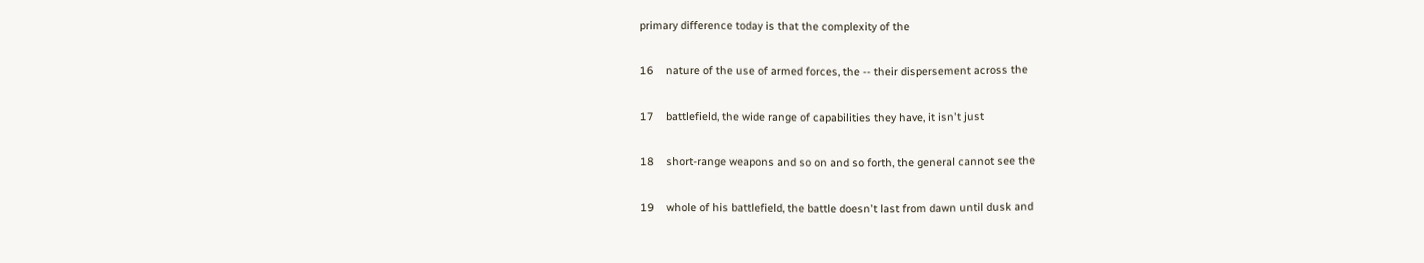primary difference today is that the complexity of the

16    nature of the use of armed forces, the -- their dispersement across the

17    battlefield, the wide range of capabilities they have, it isn't just

18    short-range weapons and so on and so forth, the general cannot see the

19    whole of his battlefield, the battle doesn't last from dawn until dusk and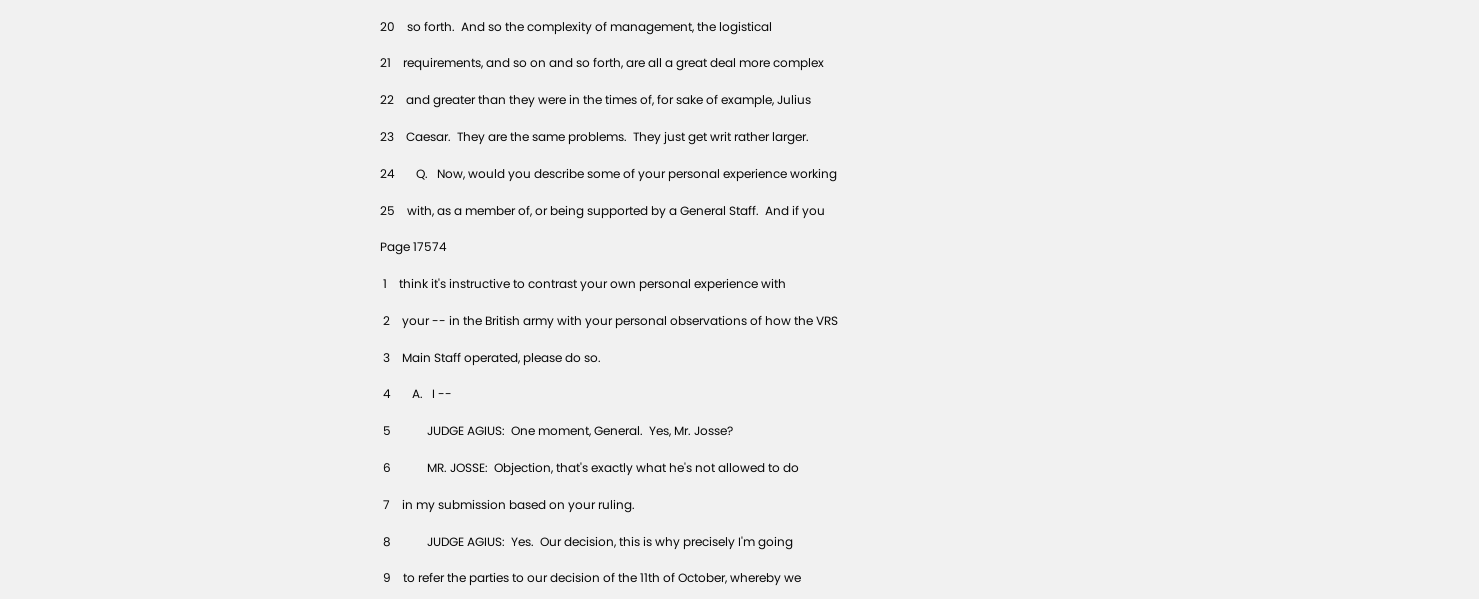20    so forth.  And so the complexity of management, the logistical

21    requirements, and so on and so forth, are all a great deal more complex

22    and greater than they were in the times of, for sake of example, Julius

23    Caesar.  They are the same problems.  They just get writ rather larger.

24       Q.   Now, would you describe some of your personal experience working

25    with, as a member of, or being supported by a General Staff.  And if you

Page 17574

 1    think it's instructive to contrast your own personal experience with

 2    your -- in the British army with your personal observations of how the VRS

 3    Main Staff operated, please do so.

 4       A.   I --

 5            JUDGE AGIUS:  One moment, General.  Yes, Mr. Josse?

 6            MR. JOSSE:  Objection, that's exactly what he's not allowed to do

 7    in my submission based on your ruling.

 8            JUDGE AGIUS:  Yes.  Our decision, this is why precisely I'm going

 9    to refer the parties to our decision of the 11th of October, whereby we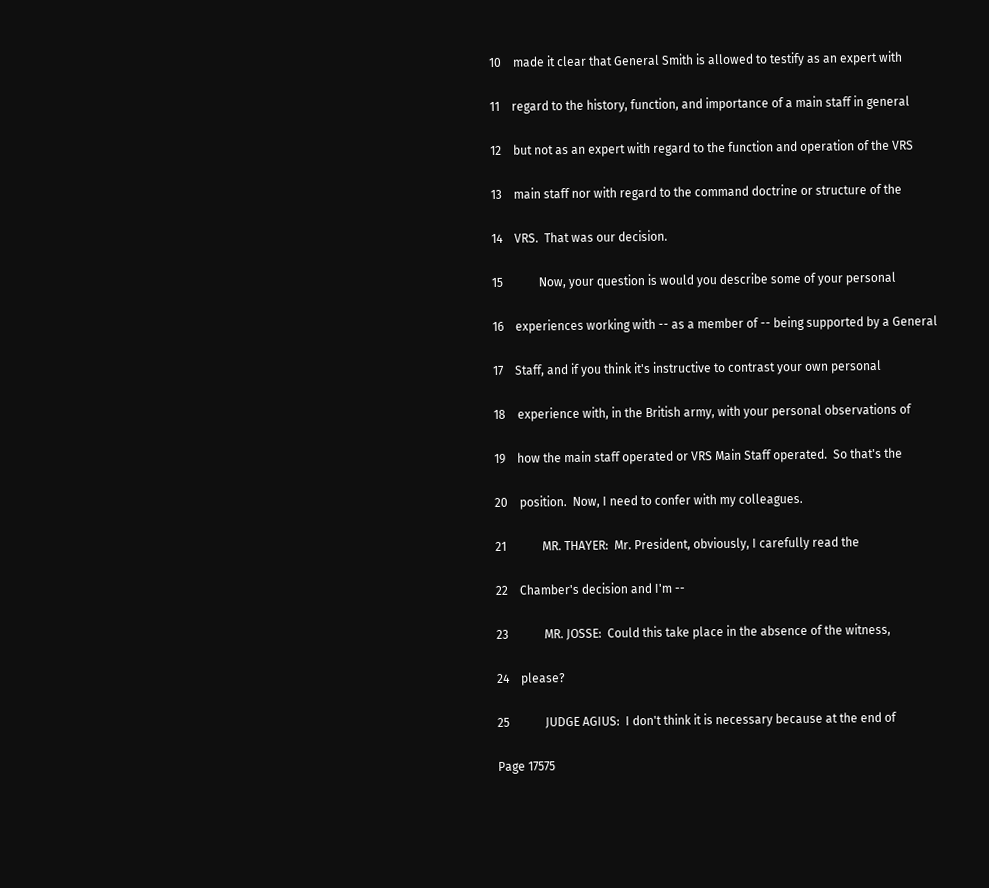10    made it clear that General Smith is allowed to testify as an expert with

11    regard to the history, function, and importance of a main staff in general

12    but not as an expert with regard to the function and operation of the VRS

13    main staff nor with regard to the command doctrine or structure of the

14    VRS.  That was our decision.

15            Now, your question is would you describe some of your personal

16    experiences working with -- as a member of -- being supported by a General

17    Staff, and if you think it's instructive to contrast your own personal

18    experience with, in the British army, with your personal observations of

19    how the main staff operated or VRS Main Staff operated.  So that's the

20    position.  Now, I need to confer with my colleagues.

21            MR. THAYER:  Mr. President, obviously, I carefully read the

22    Chamber's decision and I'm --

23            MR. JOSSE:  Could this take place in the absence of the witness,

24    please?

25            JUDGE AGIUS:  I don't think it is necessary because at the end of

Page 17575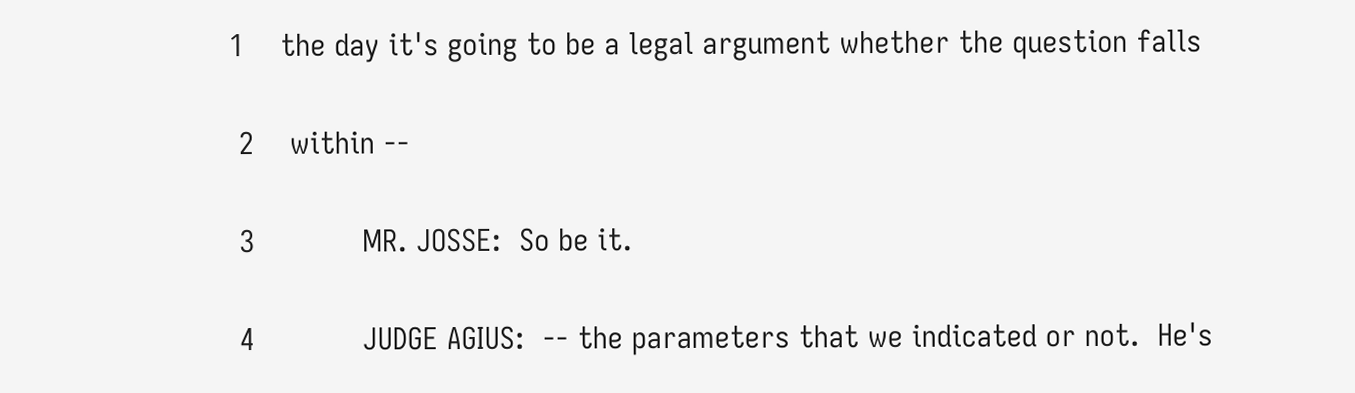1    the day it's going to be a legal argument whether the question falls

 2    within --

 3            MR. JOSSE:  So be it.

 4            JUDGE AGIUS:  -- the parameters that we indicated or not.  He's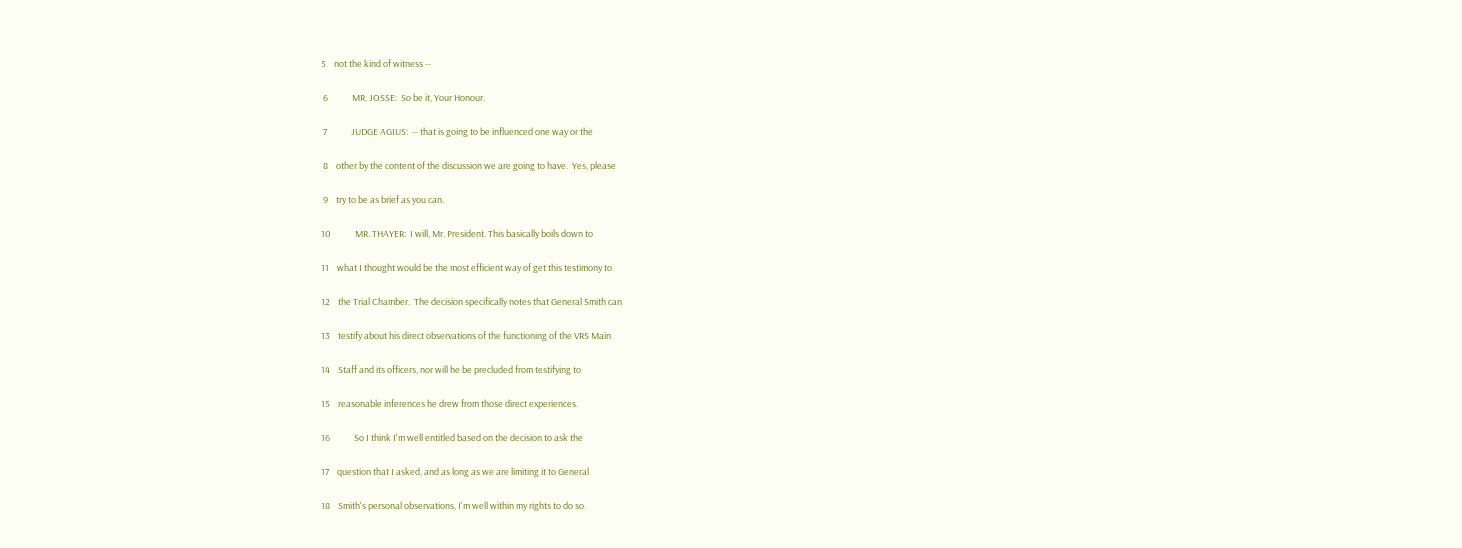5    not the kind of witness --

 6            MR. JOSSE:  So be it, Your Honour.

 7            JUDGE AGIUS:  -- that is going to be influenced one way or the

 8    other by the content of the discussion we are going to have.  Yes, please

 9    try to be as brief as you can.

10            MR. THAYER:  I will, Mr. President. This basically boils down to

11    what I thought would be the most efficient way of get this testimony to

12    the Trial Chamber.  The decision specifically notes that General Smith can

13    testify about his direct observations of the functioning of the VRS Main

14    Staff and its officers, nor will he be precluded from testifying to

15    reasonable inferences he drew from those direct experiences.

16            So I think I'm well entitled based on the decision to ask the

17    question that I asked, and as long as we are limiting it to General

18    Smith's personal observations, I'm well within my rights to do so.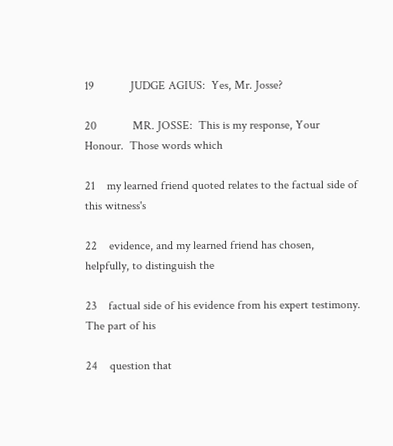19            JUDGE AGIUS:  Yes, Mr. Josse?

20            MR. JOSSE:  This is my response, Your Honour.  Those words which

21    my learned friend quoted relates to the factual side of this witness's

22    evidence, and my learned friend has chosen, helpfully, to distinguish the

23    factual side of his evidence from his expert testimony.  The part of his

24    question that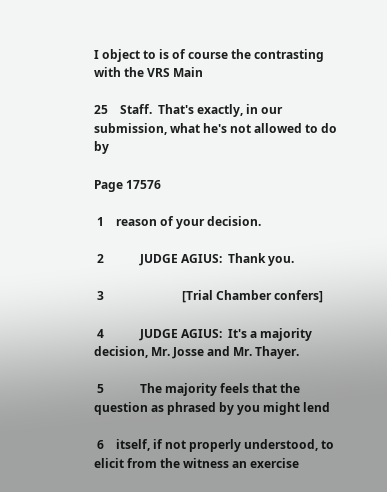I object to is of course the contrasting with the VRS Main

25    Staff.  That's exactly, in our submission, what he's not allowed to do by

Page 17576

 1    reason of your decision.

 2            JUDGE AGIUS:  Thank you.

 3                          [Trial Chamber confers]

 4            JUDGE AGIUS:  It's a majority decision, Mr. Josse and Mr. Thayer.

 5            The majority feels that the question as phrased by you might lend

 6    itself, if not properly understood, to elicit from the witness an exercise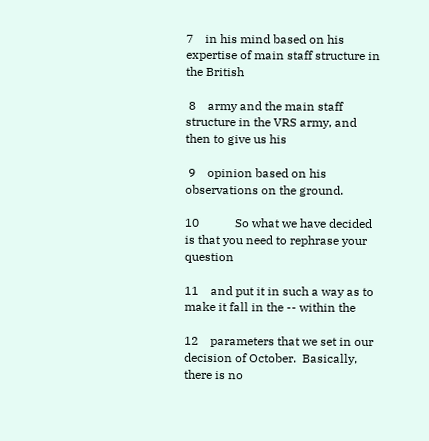7    in his mind based on his expertise of main staff structure in the British

 8    army and the main staff structure in the VRS army, and then to give us his

 9    opinion based on his observations on the ground.

10            So what we have decided is that you need to rephrase your question

11    and put it in such a way as to make it fall in the -- within the

12    parameters that we set in our decision of October.  Basically, there is no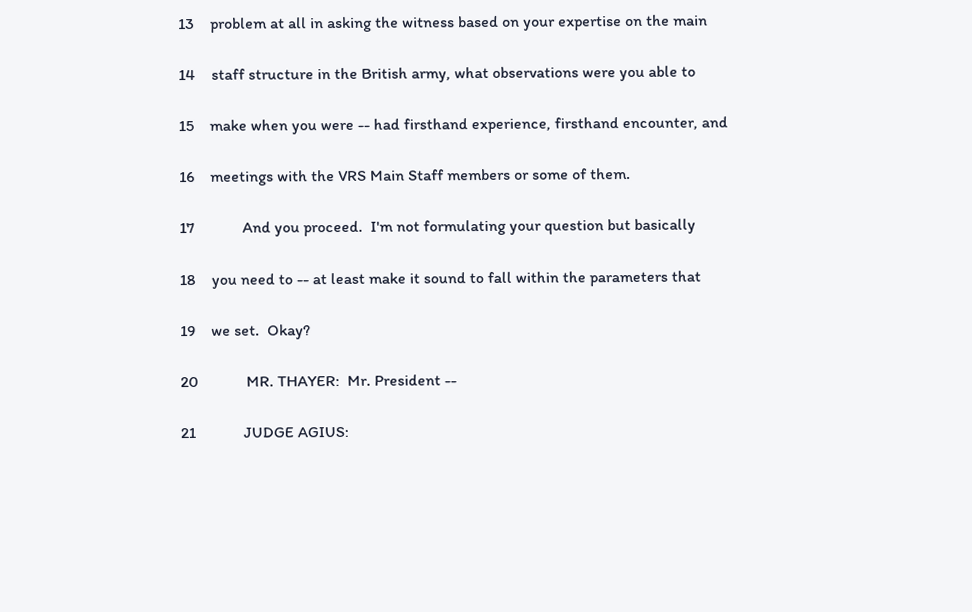13    problem at all in asking the witness based on your expertise on the main

14    staff structure in the British army, what observations were you able to

15    make when you were -- had firsthand experience, firsthand encounter, and

16    meetings with the VRS Main Staff members or some of them.

17            And you proceed.  I'm not formulating your question but basically

18    you need to -- at least make it sound to fall within the parameters that

19    we set.  Okay?

20            MR. THAYER:  Mr. President --

21            JUDGE AGIUS: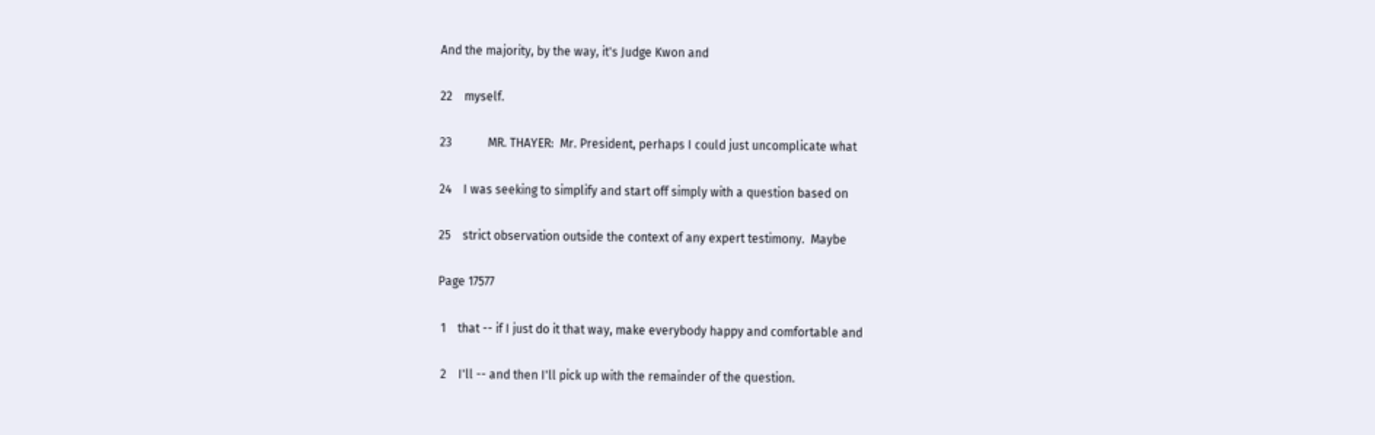And the majority, by the way, it's Judge Kwon and

22    myself.

23            MR. THAYER:  Mr. President, perhaps I could just uncomplicate what

24    I was seeking to simplify and start off simply with a question based on

25    strict observation outside the context of any expert testimony.  Maybe

Page 17577

 1    that -- if I just do it that way, make everybody happy and comfortable and

 2    I'll -- and then I'll pick up with the remainder of the question.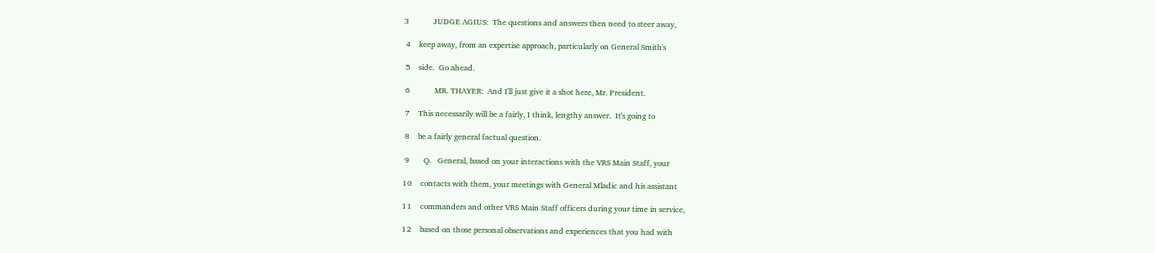3            JUDGE AGIUS:  The questions and answers then need to steer away,

 4    keep away, from an expertise approach, particularly on General Smith's

 5    side.  Go ahead.

 6            MR. THAYER:  And I'll just give it a shot here, Mr. President.

 7    This necessarily will be a fairly, I think, lengthy answer.  It's going to

 8    be a fairly general factual question.

 9       Q.   General, based on your interactions with the VRS Main Staff, your

10    contacts with them, your meetings with General Mladic and his assistant

11    commanders and other VRS Main Staff officers during your time in service,

12    based on those personal observations and experiences that you had with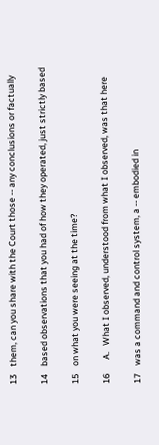13    them, can you share with the Court those -- any conclusions or factually

14    based observations that you had of how they operated, just strictly based

15    on what you were seeing at the time?

16       A.   What I observed, understood from what I observed, was that here

17    was a command and control system, a -- embodied in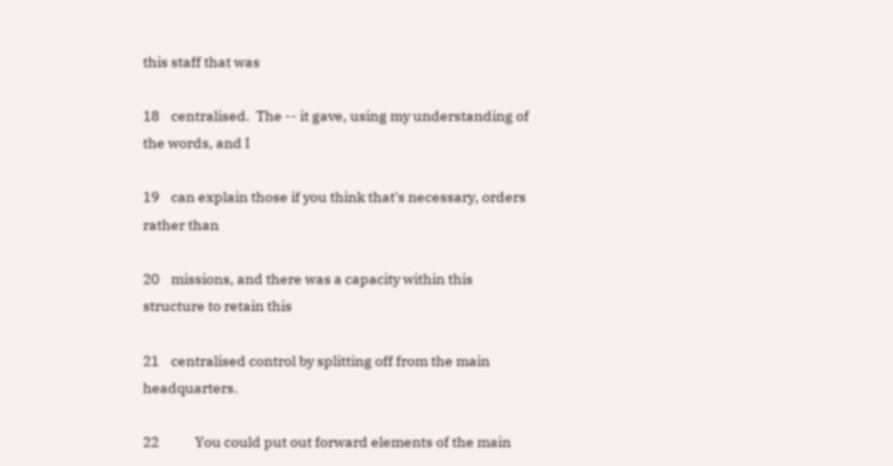this staff that was

18    centralised.  The -- it gave, using my understanding of the words, and I

19    can explain those if you think that's necessary, orders rather than

20    missions, and there was a capacity within this structure to retain this

21    centralised control by splitting off from the main headquarters.

22            You could put out forward elements of the main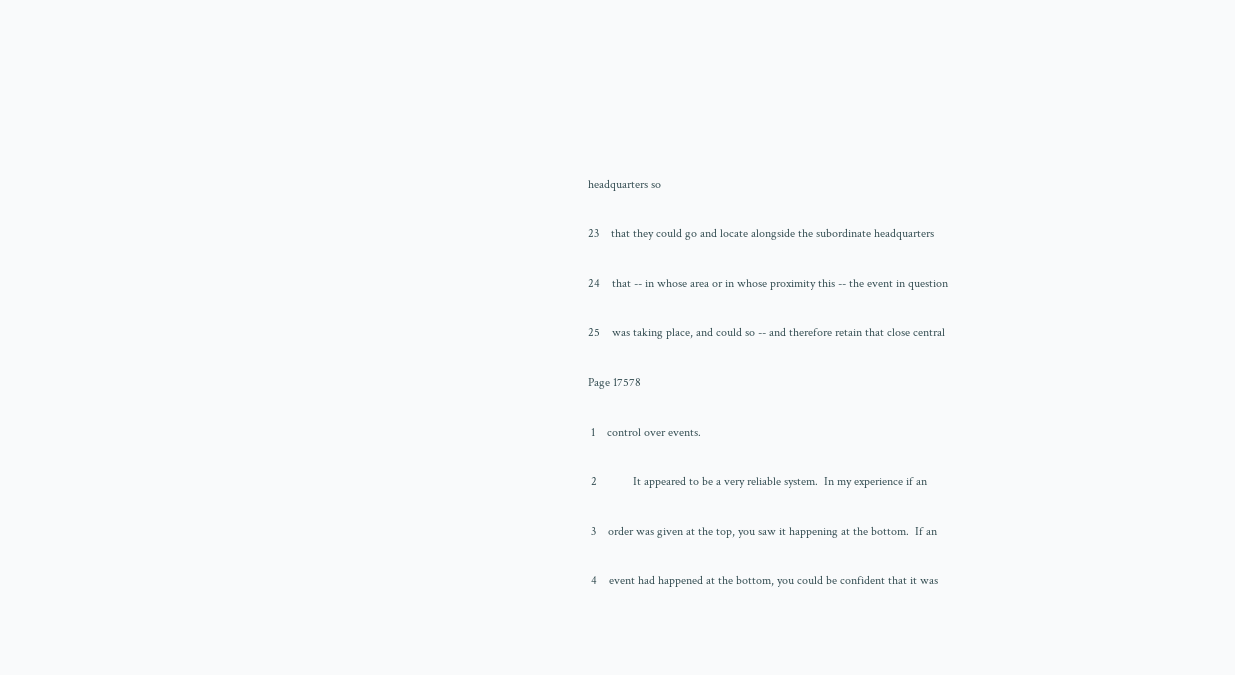headquarters so

23    that they could go and locate alongside the subordinate headquarters

24    that -- in whose area or in whose proximity this -- the event in question

25    was taking place, and could so -- and therefore retain that close central

Page 17578

 1    control over events.

 2            It appeared to be a very reliable system.  In my experience if an

 3    order was given at the top, you saw it happening at the bottom.  If an

 4    event had happened at the bottom, you could be confident that it was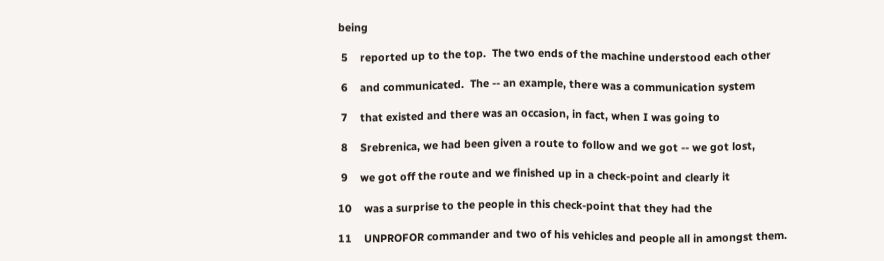being

 5    reported up to the top.  The two ends of the machine understood each other

 6    and communicated.  The -- an example, there was a communication system

 7    that existed and there was an occasion, in fact, when I was going to

 8    Srebrenica, we had been given a route to follow and we got -- we got lost,

 9    we got off the route and we finished up in a check-point and clearly it

10    was a surprise to the people in this check-point that they had the

11    UNPROFOR commander and two of his vehicles and people all in amongst them.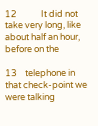12            It did not take very long, like about half an hour, before on the

13    telephone in that check-point we were talking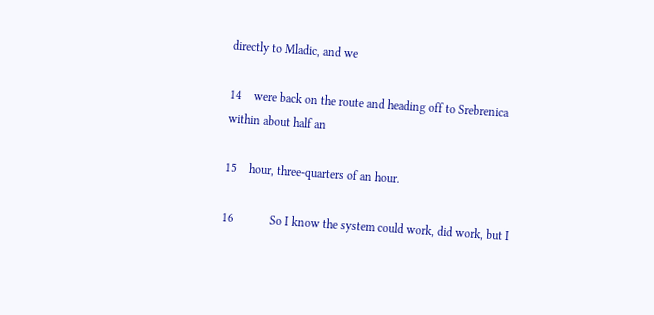directly to Mladic, and we

14    were back on the route and heading off to Srebrenica within about half an

15    hour, three-quarters of an hour.

16            So I know the system could work, did work, but I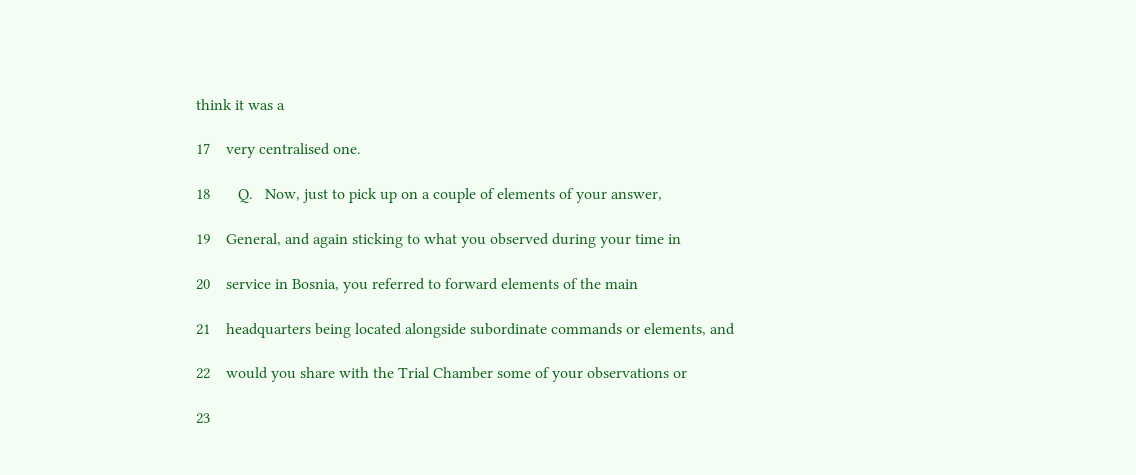think it was a

17    very centralised one.

18       Q.   Now, just to pick up on a couple of elements of your answer,

19    General, and again sticking to what you observed during your time in

20    service in Bosnia, you referred to forward elements of the main

21    headquarters being located alongside subordinate commands or elements, and

22    would you share with the Trial Chamber some of your observations or

23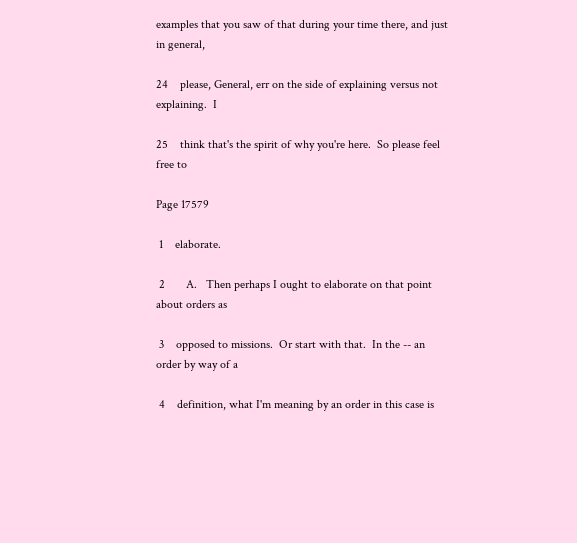examples that you saw of that during your time there, and just in general,

24    please, General, err on the side of explaining versus not explaining.  I

25    think that's the spirit of why you're here.  So please feel free to

Page 17579

 1    elaborate.

 2       A.   Then perhaps I ought to elaborate on that point about orders as

 3    opposed to missions.  Or start with that.  In the -- an order by way of a

 4    definition, what I'm meaning by an order in this case is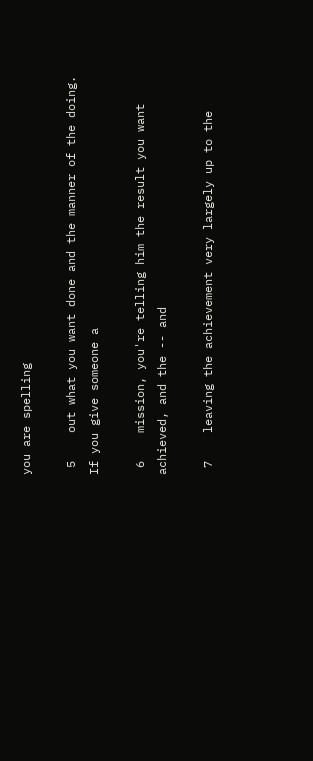you are spelling

 5    out what you want done and the manner of the doing.  If you give someone a

 6    mission, you're telling him the result you want achieved, and the -- and

 7    leaving the achievement very largely up to the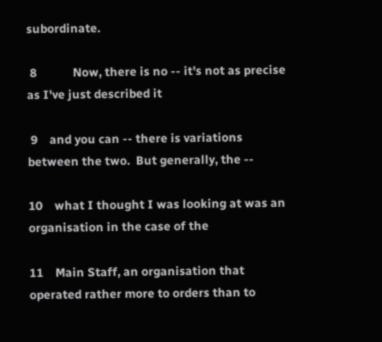subordinate.

 8            Now, there is no -- it's not as precise as I've just described it

 9    and you can -- there is variations between the two.  But generally, the --

10    what I thought I was looking at was an organisation in the case of the

11    Main Staff, an organisation that operated rather more to orders than to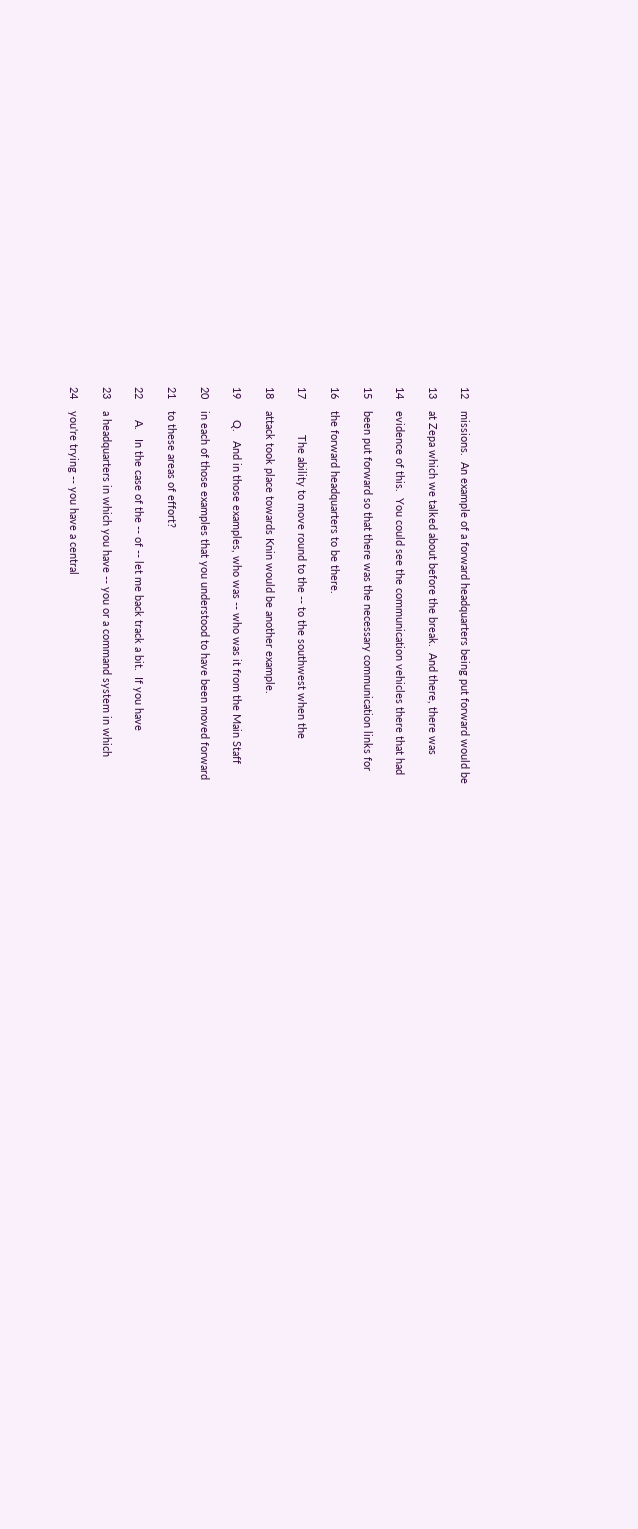12    missions.  An example of a forward headquarters being put forward would be

13    at Zepa which we talked about before the break.  And there, there was

14    evidence of this.  You could see the communication vehicles there that had

15    been put forward so that there was the necessary communication links for

16    the forward headquarters to be there.

17            The ability to move round to the -- to the southwest when the

18    attack took place towards Knin would be another example.

19       Q.   And in those examples, who was -- who was it from the Main Staff

20    in each of those examples that you understood to have been moved forward

21    to these areas of effort?

22       A.   In the case of the -- of -- let me back track a bit.  If you have

23    a headquarters in which you have -- you or a command system in which

24    you're trying -- you have a central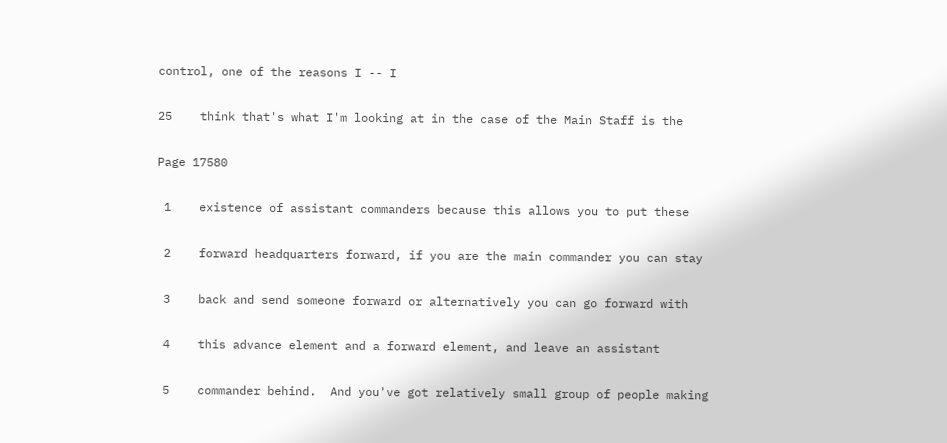control, one of the reasons I -- I

25    think that's what I'm looking at in the case of the Main Staff is the

Page 17580

 1    existence of assistant commanders because this allows you to put these

 2    forward headquarters forward, if you are the main commander you can stay

 3    back and send someone forward or alternatively you can go forward with

 4    this advance element and a forward element, and leave an assistant

 5    commander behind.  And you've got relatively small group of people making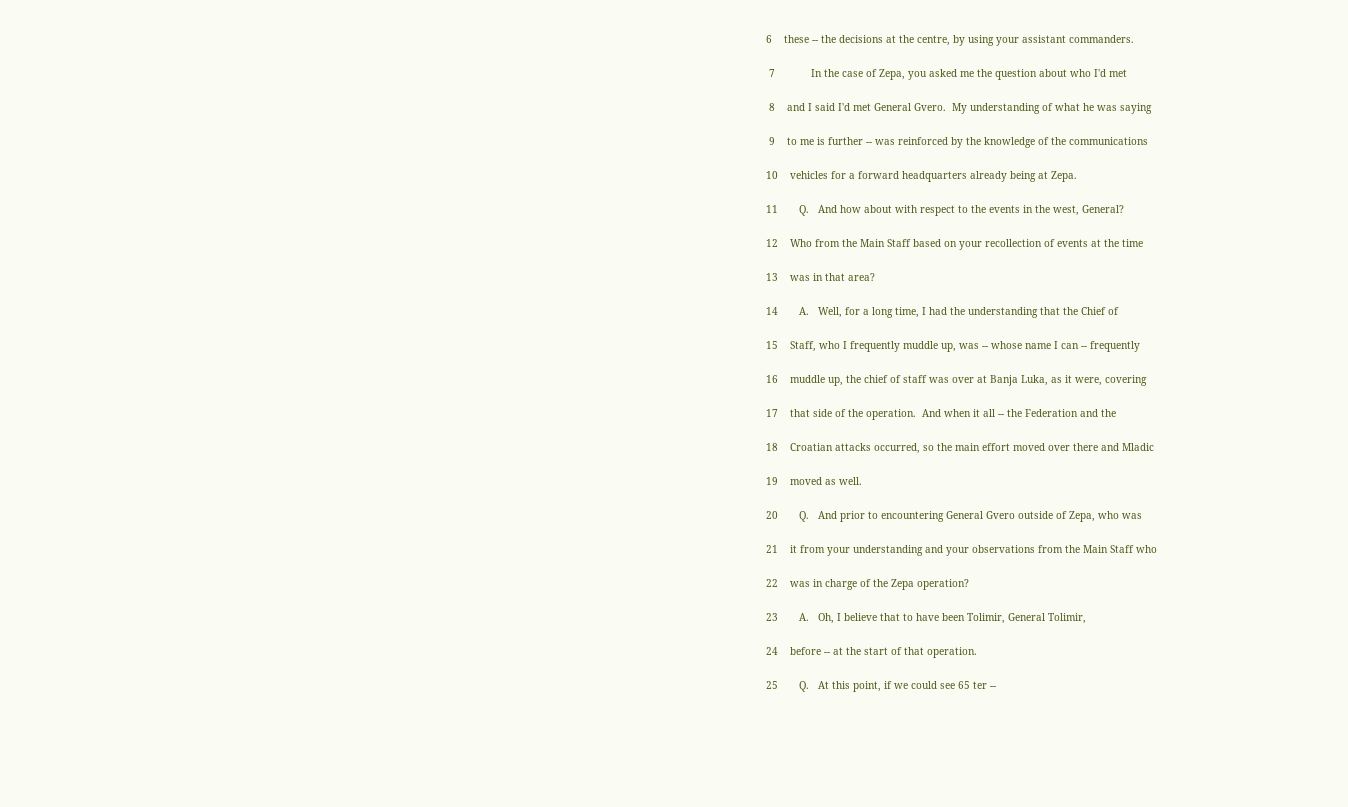6    these -- the decisions at the centre, by using your assistant commanders.

 7            In the case of Zepa, you asked me the question about who I'd met

 8    and I said I'd met General Gvero.  My understanding of what he was saying

 9    to me is further -- was reinforced by the knowledge of the communications

10    vehicles for a forward headquarters already being at Zepa.

11       Q.   And how about with respect to the events in the west, General?

12    Who from the Main Staff based on your recollection of events at the time

13    was in that area?

14       A.   Well, for a long time, I had the understanding that the Chief of

15    Staff, who I frequently muddle up, was -- whose name I can -- frequently

16    muddle up, the chief of staff was over at Banja Luka, as it were, covering

17    that side of the operation.  And when it all -- the Federation and the

18    Croatian attacks occurred, so the main effort moved over there and Mladic

19    moved as well.

20       Q.   And prior to encountering General Gvero outside of Zepa, who was

21    it from your understanding and your observations from the Main Staff who

22    was in charge of the Zepa operation?

23       A.   Oh, I believe that to have been Tolimir, General Tolimir,

24    before -- at the start of that operation.

25       Q.   At this point, if we could see 65 ter --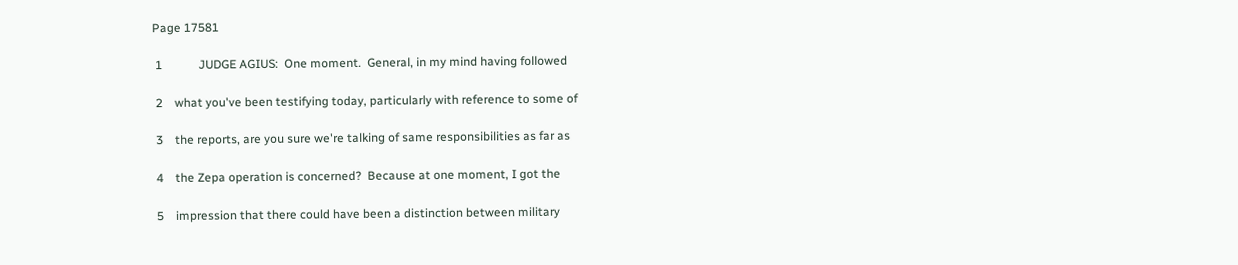Page 17581

 1            JUDGE AGIUS:  One moment.  General, in my mind having followed

 2    what you've been testifying today, particularly with reference to some of

 3    the reports, are you sure we're talking of same responsibilities as far as

 4    the Zepa operation is concerned?  Because at one moment, I got the

 5    impression that there could have been a distinction between military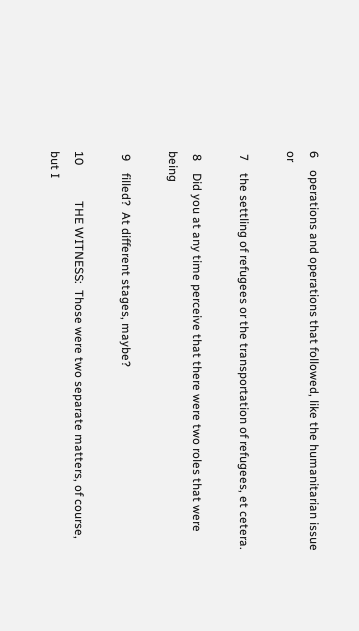6    operations and operations that followed, like the humanitarian issue or

 7    the settling of refugees or the transportation of refugees, et cetera.

 8    Did you at any time perceive that there were two roles that were being

 9    filled?  At different stages, maybe?

10            THE WITNESS:  Those were two separate matters, of course, but I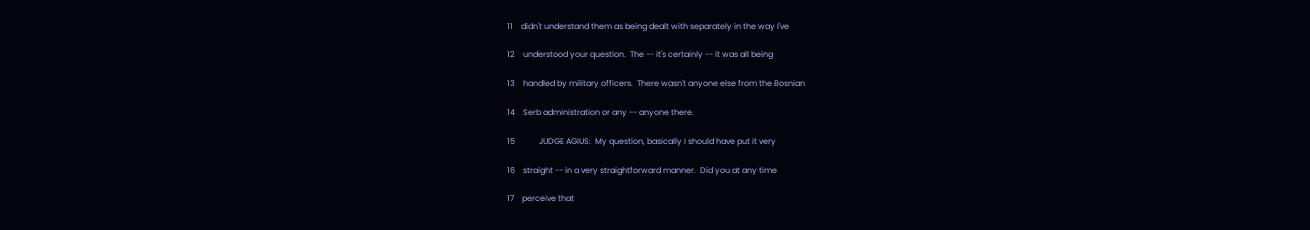11    didn't understand them as being dealt with separately in the way I've

12    understood your question.  The -- it's certainly -- it was all being

13    handled by military officers.  There wasn't anyone else from the Bosnian

14    Serb administration or any -- anyone there.

15            JUDGE AGIUS:  My question, basically I should have put it very

16    straight -- in a very straightforward manner.  Did you at any time

17    perceive that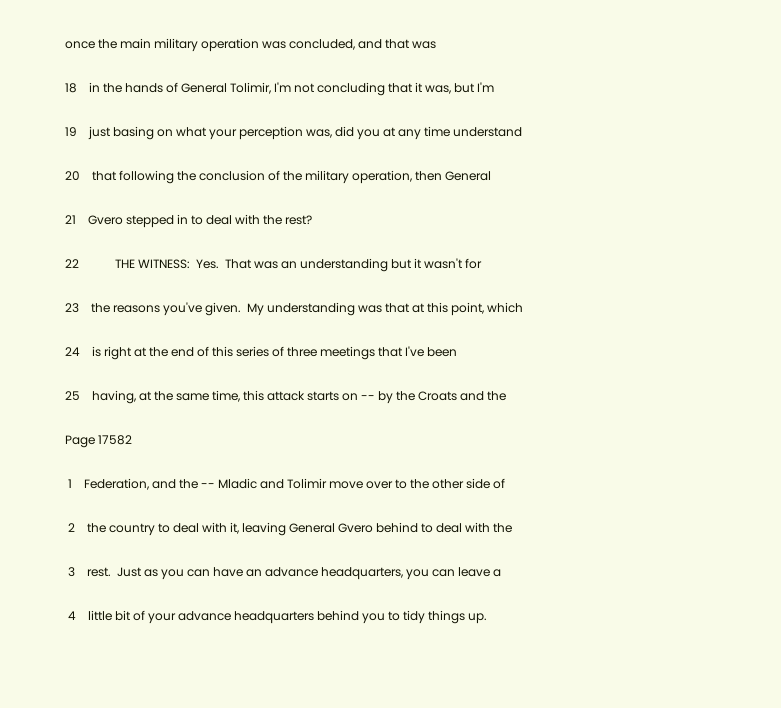once the main military operation was concluded, and that was

18    in the hands of General Tolimir, I'm not concluding that it was, but I'm

19    just basing on what your perception was, did you at any time understand

20    that following the conclusion of the military operation, then General

21    Gvero stepped in to deal with the rest?

22            THE WITNESS:  Yes.  That was an understanding but it wasn't for

23    the reasons you've given.  My understanding was that at this point, which

24    is right at the end of this series of three meetings that I've been

25    having, at the same time, this attack starts on -- by the Croats and the

Page 17582

 1    Federation, and the -- Mladic and Tolimir move over to the other side of

 2    the country to deal with it, leaving General Gvero behind to deal with the

 3    rest.  Just as you can have an advance headquarters, you can leave a

 4    little bit of your advance headquarters behind you to tidy things up.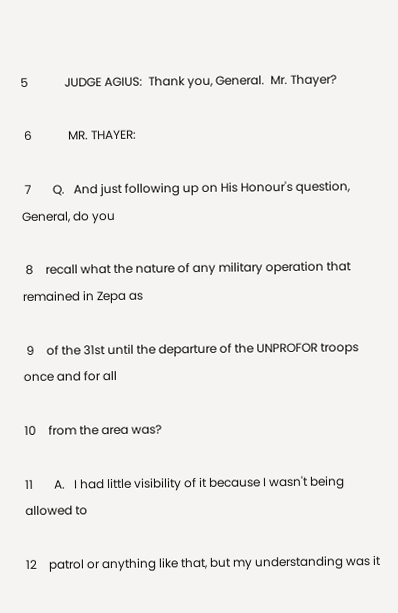5            JUDGE AGIUS:  Thank you, General.  Mr. Thayer?

 6            MR. THAYER:

 7       Q.   And just following up on His Honour's question, General, do you

 8    recall what the nature of any military operation that remained in Zepa as

 9    of the 31st until the departure of the UNPROFOR troops once and for all

10    from the area was?

11       A.   I had little visibility of it because I wasn't being allowed to

12    patrol or anything like that, but my understanding was it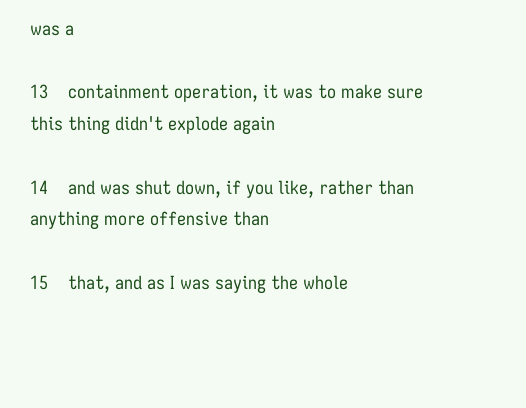was a

13    containment operation, it was to make sure this thing didn't explode again

14    and was shut down, if you like, rather than anything more offensive than

15    that, and as I was saying the whole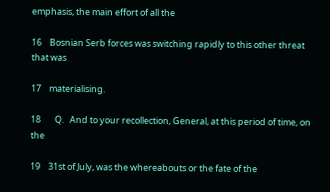emphasis, the main effort of all the

16    Bosnian Serb forces was switching rapidly to this other threat that was

17    materialising.

18       Q.   And to your recollection, General, at this period of time, on the

19    31st of July, was the whereabouts or the fate of the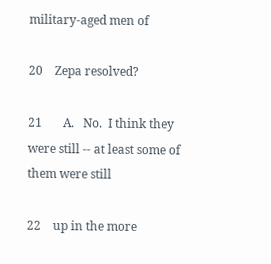military-aged men of

20    Zepa resolved?

21       A.   No.  I think they were still -- at least some of them were still

22    up in the more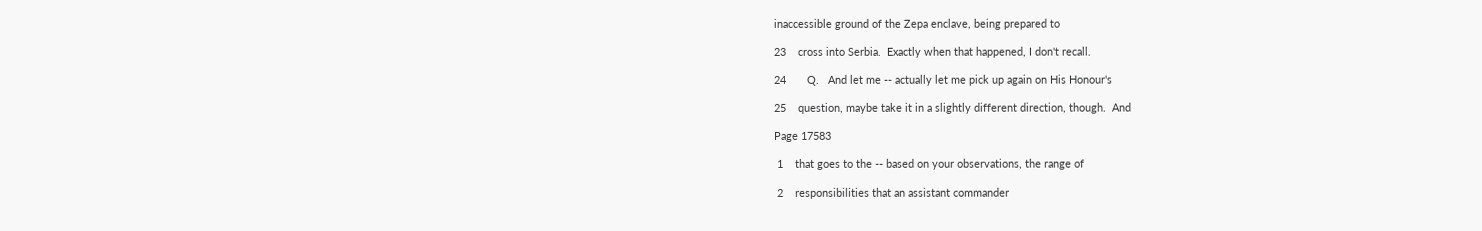inaccessible ground of the Zepa enclave, being prepared to

23    cross into Serbia.  Exactly when that happened, I don't recall.

24       Q.   And let me -- actually let me pick up again on His Honour's

25    question, maybe take it in a slightly different direction, though.  And

Page 17583

 1    that goes to the -- based on your observations, the range of

 2    responsibilities that an assistant commander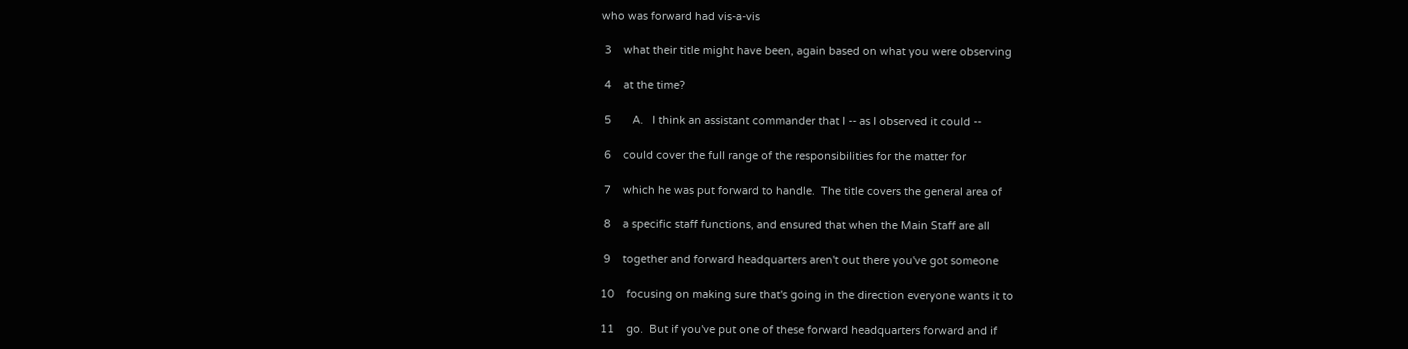who was forward had vis-a-vis

 3    what their title might have been, again based on what you were observing

 4    at the time?

 5       A.   I think an assistant commander that I -- as I observed it could --

 6    could cover the full range of the responsibilities for the matter for

 7    which he was put forward to handle.  The title covers the general area of

 8    a specific staff functions, and ensured that when the Main Staff are all

 9    together and forward headquarters aren't out there you've got someone

10    focusing on making sure that's going in the direction everyone wants it to

11    go.  But if you've put one of these forward headquarters forward and if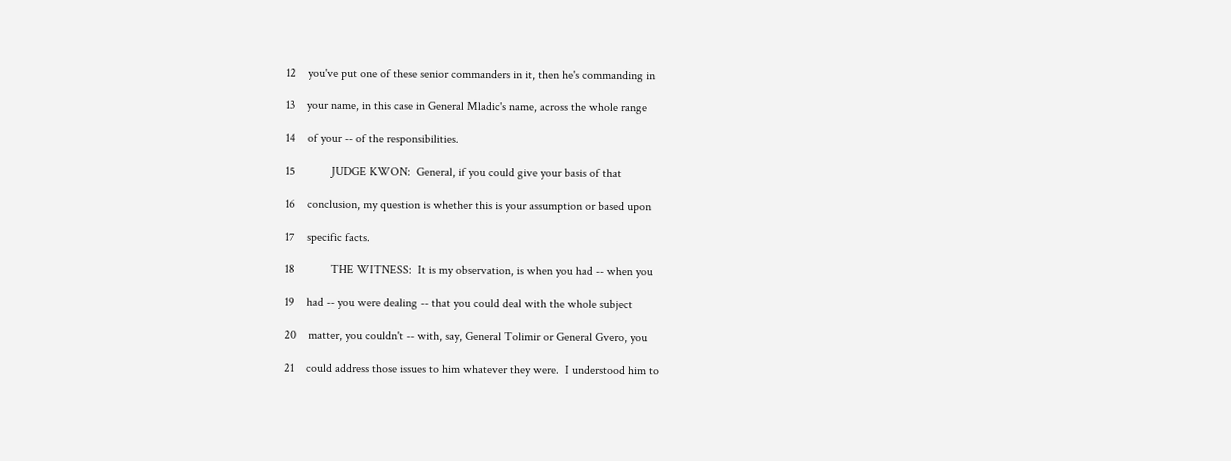12    you've put one of these senior commanders in it, then he's commanding in

13    your name, in this case in General Mladic's name, across the whole range

14    of your -- of the responsibilities.

15            JUDGE KWON:  General, if you could give your basis of that

16    conclusion, my question is whether this is your assumption or based upon

17    specific facts.

18            THE WITNESS:  It is my observation, is when you had -- when you

19    had -- you were dealing -- that you could deal with the whole subject

20    matter, you couldn't -- with, say, General Tolimir or General Gvero, you

21    could address those issues to him whatever they were.  I understood him to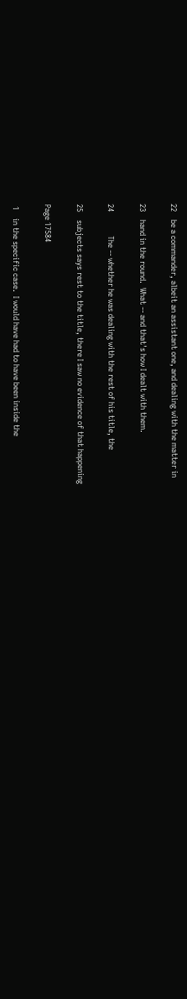22    be a commander, albeit an assistant one, and dealing with the matter in

23    hand in the round.  What -- and that's how I dealt with them.

24            The -- whether he was dealing with the rest of his title, the

25    subjects says rest to the title, there I saw no evidence of that happening

Page 17584

 1    in the specific case.  I would have had to have been inside the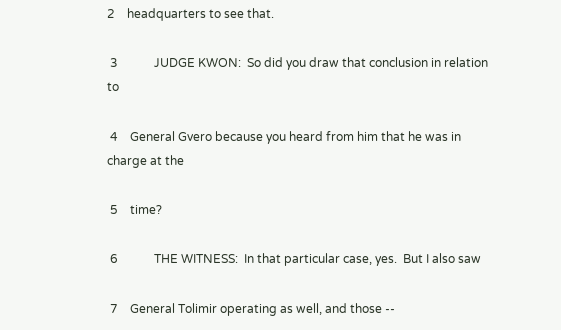2    headquarters to see that.

 3            JUDGE KWON:  So did you draw that conclusion in relation to

 4    General Gvero because you heard from him that he was in charge at the

 5    time?

 6            THE WITNESS:  In that particular case, yes.  But I also saw

 7    General Tolimir operating as well, and those --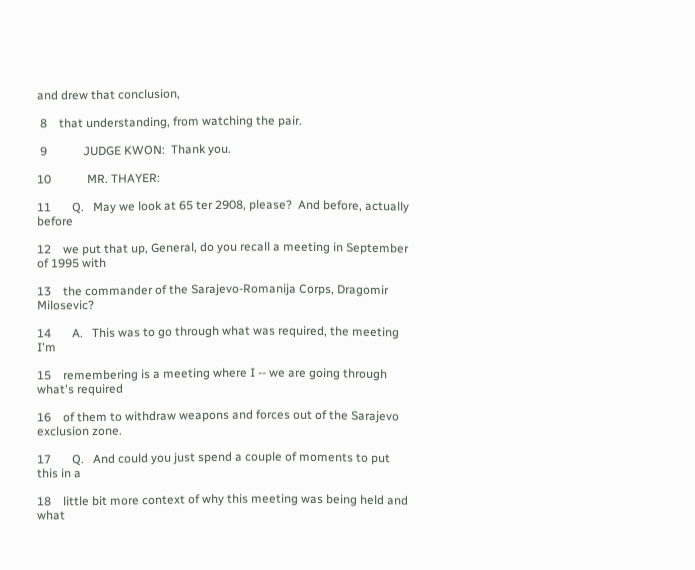and drew that conclusion,

 8    that understanding, from watching the pair.

 9            JUDGE KWON:  Thank you.

10            MR. THAYER:

11       Q.   May we look at 65 ter 2908, please?  And before, actually before

12    we put that up, General, do you recall a meeting in September of 1995 with

13    the commander of the Sarajevo-Romanija Corps, Dragomir Milosevic?

14       A.   This was to go through what was required, the meeting I'm

15    remembering is a meeting where I -- we are going through what's required

16    of them to withdraw weapons and forces out of the Sarajevo exclusion zone.

17       Q.   And could you just spend a couple of moments to put this in a

18    little bit more context of why this meeting was being held and what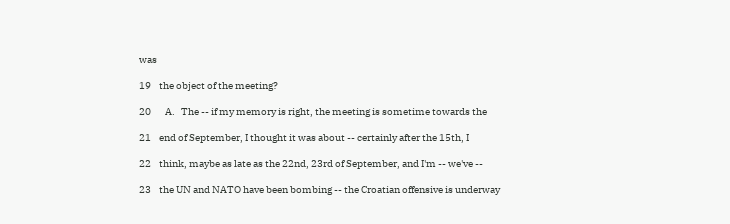was

19    the object of the meeting?

20       A.   The -- if my memory is right, the meeting is sometime towards the

21    end of September, I thought it was about -- certainly after the 15th, I

22    think, maybe as late as the 22nd, 23rd of September, and I'm -- we've --

23    the UN and NATO have been bombing -- the Croatian offensive is underway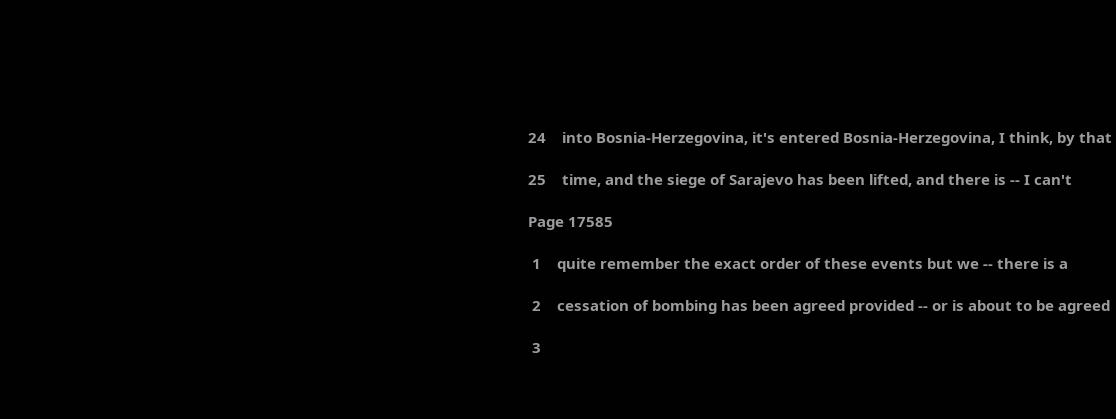24    into Bosnia-Herzegovina, it's entered Bosnia-Herzegovina, I think, by that

25    time, and the siege of Sarajevo has been lifted, and there is -- I can't

Page 17585

 1    quite remember the exact order of these events but we -- there is a

 2    cessation of bombing has been agreed provided -- or is about to be agreed

 3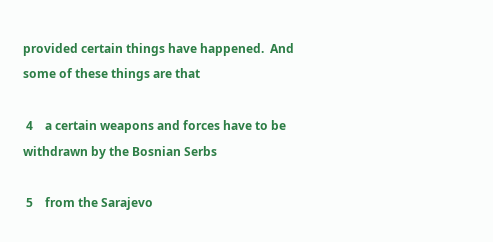provided certain things have happened.  And some of these things are that

 4    a certain weapons and forces have to be withdrawn by the Bosnian Serbs

 5    from the Sarajevo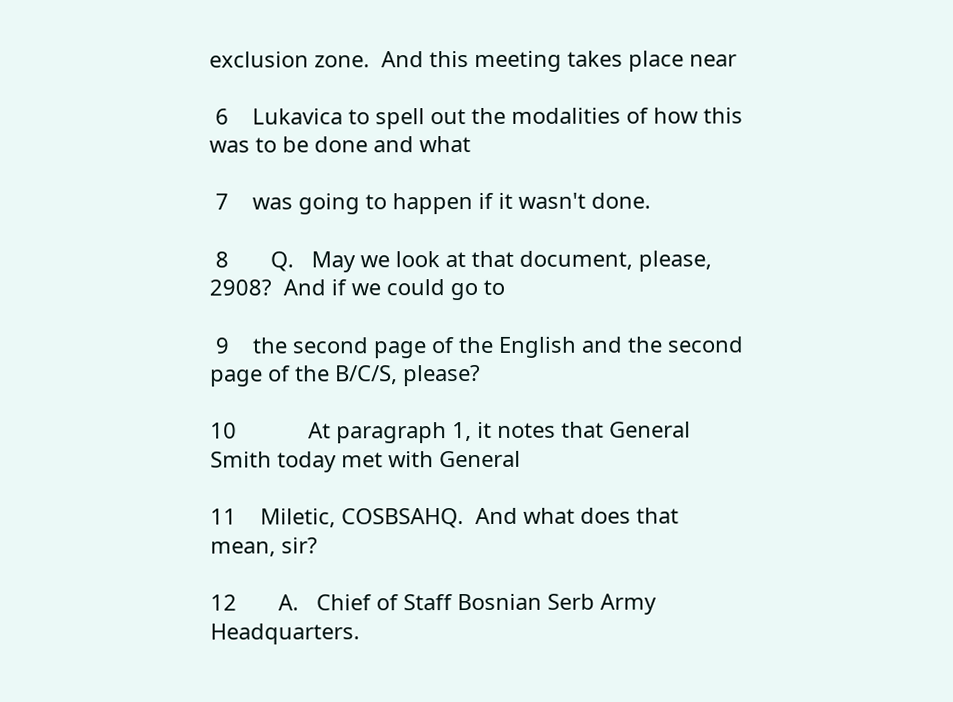exclusion zone.  And this meeting takes place near

 6    Lukavica to spell out the modalities of how this was to be done and what

 7    was going to happen if it wasn't done.

 8       Q.   May we look at that document, please, 2908?  And if we could go to

 9    the second page of the English and the second page of the B/C/S, please?

10            At paragraph 1, it notes that General Smith today met with General

11    Miletic, COSBSAHQ.  And what does that mean, sir?

12       A.   Chief of Staff Bosnian Serb Army Headquarters.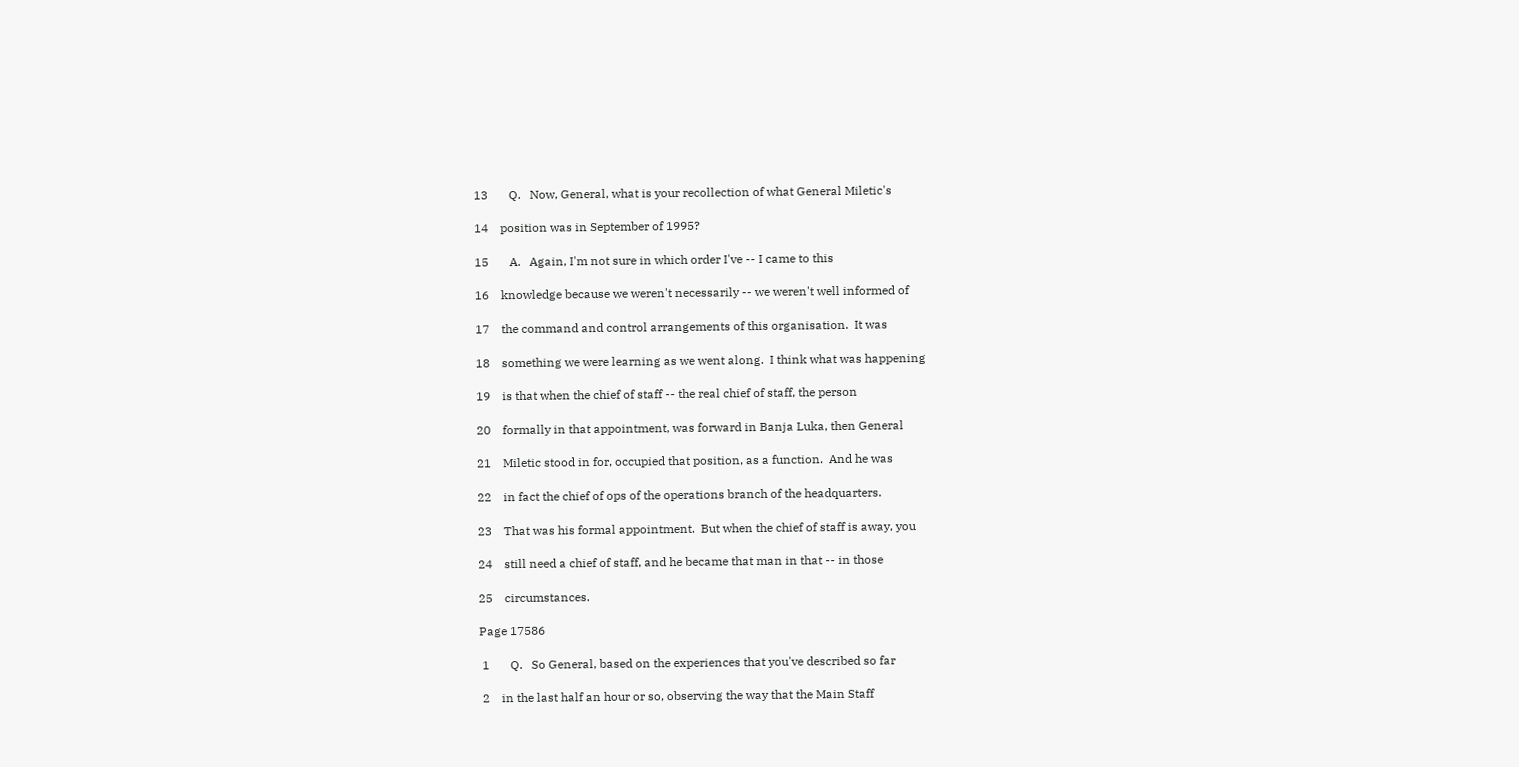13       Q.   Now, General, what is your recollection of what General Miletic's

14    position was in September of 1995?

15       A.   Again, I'm not sure in which order I've -- I came to this

16    knowledge because we weren't necessarily -- we weren't well informed of

17    the command and control arrangements of this organisation.  It was

18    something we were learning as we went along.  I think what was happening

19    is that when the chief of staff -- the real chief of staff, the person

20    formally in that appointment, was forward in Banja Luka, then General

21    Miletic stood in for, occupied that position, as a function.  And he was

22    in fact the chief of ops of the operations branch of the headquarters.

23    That was his formal appointment.  But when the chief of staff is away, you

24    still need a chief of staff, and he became that man in that -- in those

25    circumstances.

Page 17586

 1       Q.   So General, based on the experiences that you've described so far

 2    in the last half an hour or so, observing the way that the Main Staff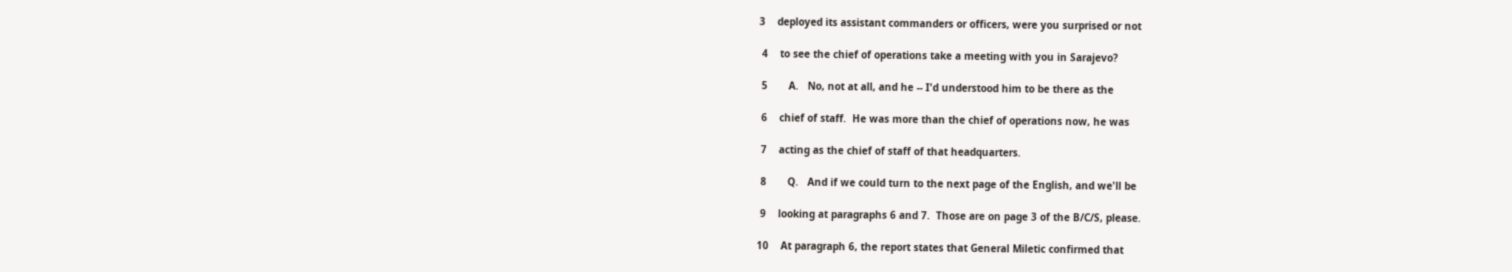3    deployed its assistant commanders or officers, were you surprised or not

 4    to see the chief of operations take a meeting with you in Sarajevo?

 5       A.   No, not at all, and he -- I'd understood him to be there as the

 6    chief of staff.  He was more than the chief of operations now, he was

 7    acting as the chief of staff of that headquarters.

 8       Q.   And if we could turn to the next page of the English, and we'll be

 9    looking at paragraphs 6 and 7.  Those are on page 3 of the B/C/S, please.

10    At paragraph 6, the report states that General Miletic confirmed that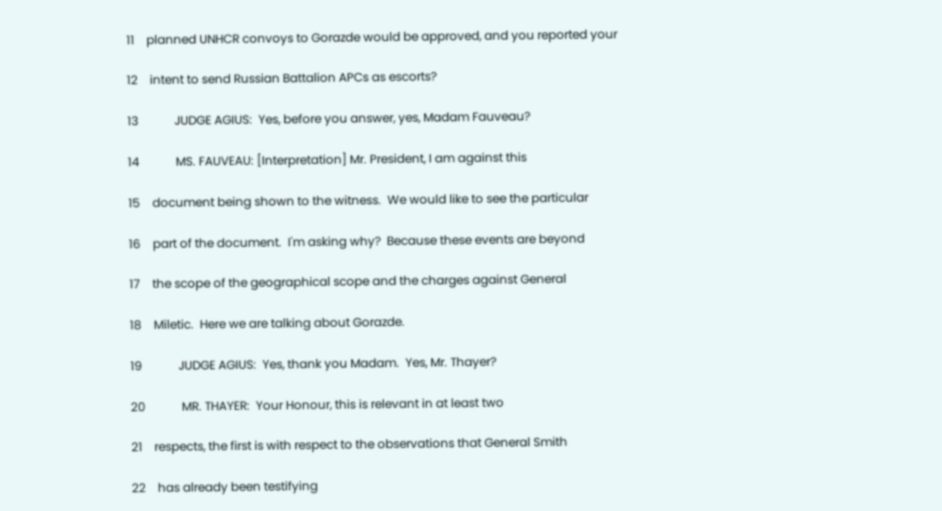11    planned UNHCR convoys to Gorazde would be approved, and you reported your

12    intent to send Russian Battalion APCs as escorts?

13            JUDGE AGIUS:  Yes, before you answer, yes, Madam Fauveau?

14            MS. FAUVEAU: [Interpretation] Mr. President, I am against this

15    document being shown to the witness.  We would like to see the particular

16    part of the document.  I'm asking why?  Because these events are beyond

17    the scope of the geographical scope and the charges against General

18    Miletic.  Here we are talking about Gorazde.

19            JUDGE AGIUS:  Yes, thank you Madam.  Yes, Mr. Thayer?

20            MR. THAYER:  Your Honour, this is relevant in at least two

21    respects, the first is with respect to the observations that General Smith

22    has already been testifying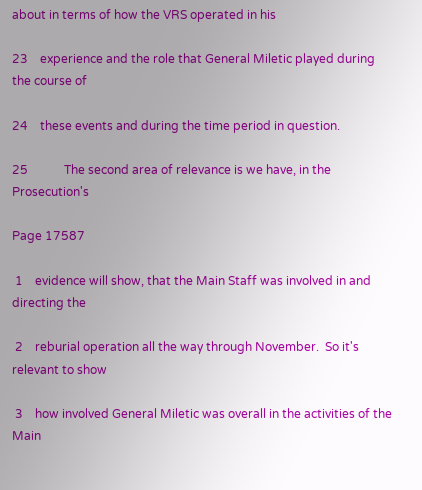about in terms of how the VRS operated in his

23    experience and the role that General Miletic played during the course of

24    these events and during the time period in question.

25            The second area of relevance is we have, in the Prosecution's

Page 17587

 1    evidence will show, that the Main Staff was involved in and directing the

 2    reburial operation all the way through November.  So it's relevant to show

 3    how involved General Miletic was overall in the activities of the Main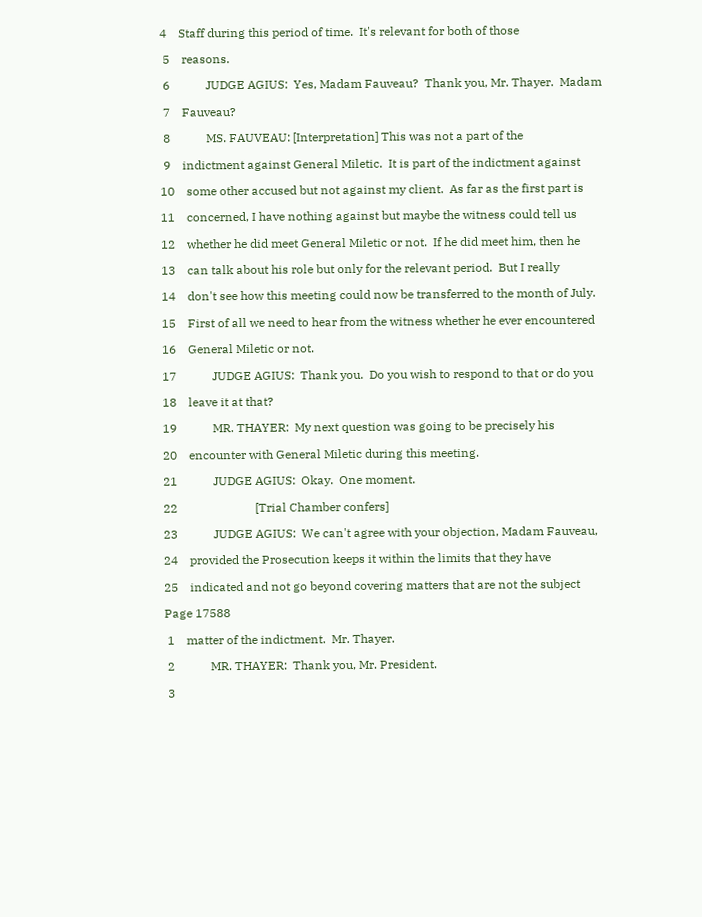4    Staff during this period of time.  It's relevant for both of those

 5    reasons.

 6            JUDGE AGIUS:  Yes, Madam Fauveau?  Thank you, Mr. Thayer.  Madam

 7    Fauveau?

 8            MS. FAUVEAU: [Interpretation] This was not a part of the

 9    indictment against General Miletic.  It is part of the indictment against

10    some other accused but not against my client.  As far as the first part is

11    concerned, I have nothing against but maybe the witness could tell us

12    whether he did meet General Miletic or not.  If he did meet him, then he

13    can talk about his role but only for the relevant period.  But I really

14    don't see how this meeting could now be transferred to the month of July.

15    First of all we need to hear from the witness whether he ever encountered

16    General Miletic or not.

17            JUDGE AGIUS:  Thank you.  Do you wish to respond to that or do you

18    leave it at that?

19            MR. THAYER:  My next question was going to be precisely his

20    encounter with General Miletic during this meeting.

21            JUDGE AGIUS:  Okay.  One moment.

22                          [Trial Chamber confers]

23            JUDGE AGIUS:  We can't agree with your objection, Madam Fauveau,

24    provided the Prosecution keeps it within the limits that they have

25    indicated and not go beyond covering matters that are not the subject

Page 17588

 1    matter of the indictment.  Mr. Thayer.

 2            MR. THAYER:  Thank you, Mr. President.

 3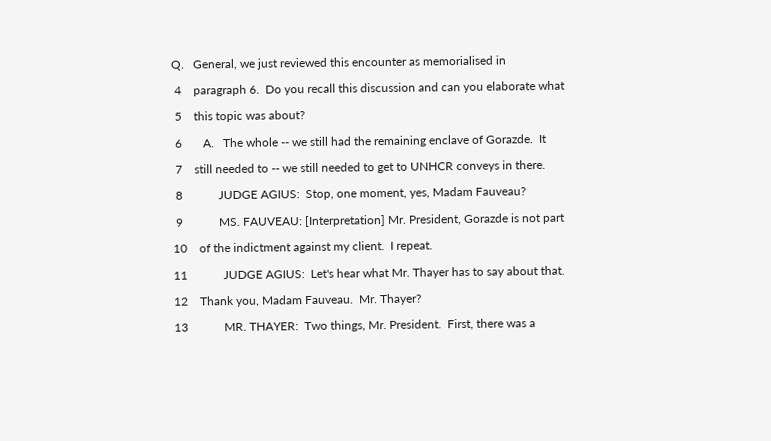Q.   General, we just reviewed this encounter as memorialised in

 4    paragraph 6.  Do you recall this discussion and can you elaborate what

 5    this topic was about?

 6       A.   The whole -- we still had the remaining enclave of Gorazde.  It

 7    still needed to -- we still needed to get to UNHCR conveys in there.

 8            JUDGE AGIUS:  Stop, one moment, yes, Madam Fauveau?

 9            MS. FAUVEAU: [Interpretation] Mr. President, Gorazde is not part

10    of the indictment against my client.  I repeat.

11            JUDGE AGIUS:  Let's hear what Mr. Thayer has to say about that.

12    Thank you, Madam Fauveau.  Mr. Thayer?

13            MR. THAYER:  Two things, Mr. President.  First, there was a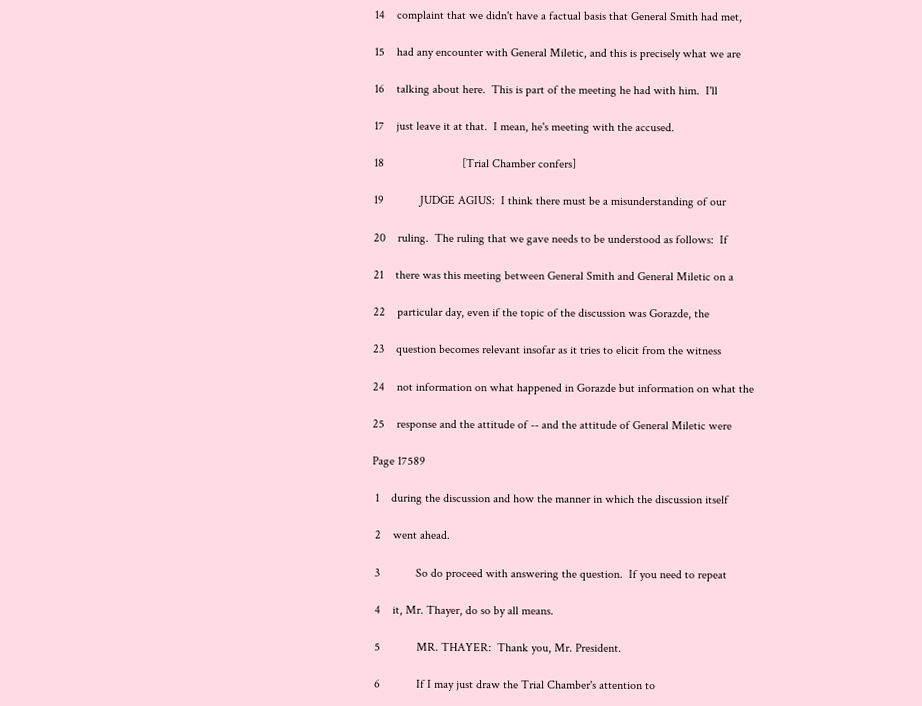14    complaint that we didn't have a factual basis that General Smith had met,

15    had any encounter with General Miletic, and this is precisely what we are

16    talking about here.  This is part of the meeting he had with him.  I'll

17    just leave it at that.  I mean, he's meeting with the accused.

18                          [Trial Chamber confers]

19            JUDGE AGIUS:  I think there must be a misunderstanding of our

20    ruling.  The ruling that we gave needs to be understood as follows:  If

21    there was this meeting between General Smith and General Miletic on a

22    particular day, even if the topic of the discussion was Gorazde, the

23    question becomes relevant insofar as it tries to elicit from the witness

24    not information on what happened in Gorazde but information on what the

25    response and the attitude of -- and the attitude of General Miletic were

Page 17589

 1    during the discussion and how the manner in which the discussion itself

 2    went ahead.

 3            So do proceed with answering the question.  If you need to repeat

 4    it, Mr. Thayer, do so by all means.

 5            MR. THAYER:  Thank you, Mr. President.

 6            If I may just draw the Trial Chamber's attention to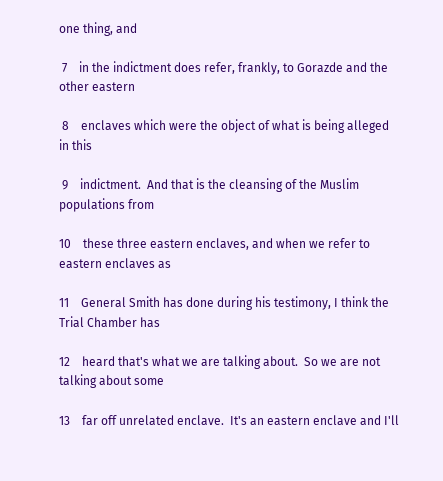one thing, and

 7    in the indictment does refer, frankly, to Gorazde and the other eastern

 8    enclaves which were the object of what is being alleged in this

 9    indictment.  And that is the cleansing of the Muslim populations from

10    these three eastern enclaves, and when we refer to eastern enclaves as

11    General Smith has done during his testimony, I think the Trial Chamber has

12    heard that's what we are talking about.  So we are not talking about some

13    far off unrelated enclave.  It's an eastern enclave and I'll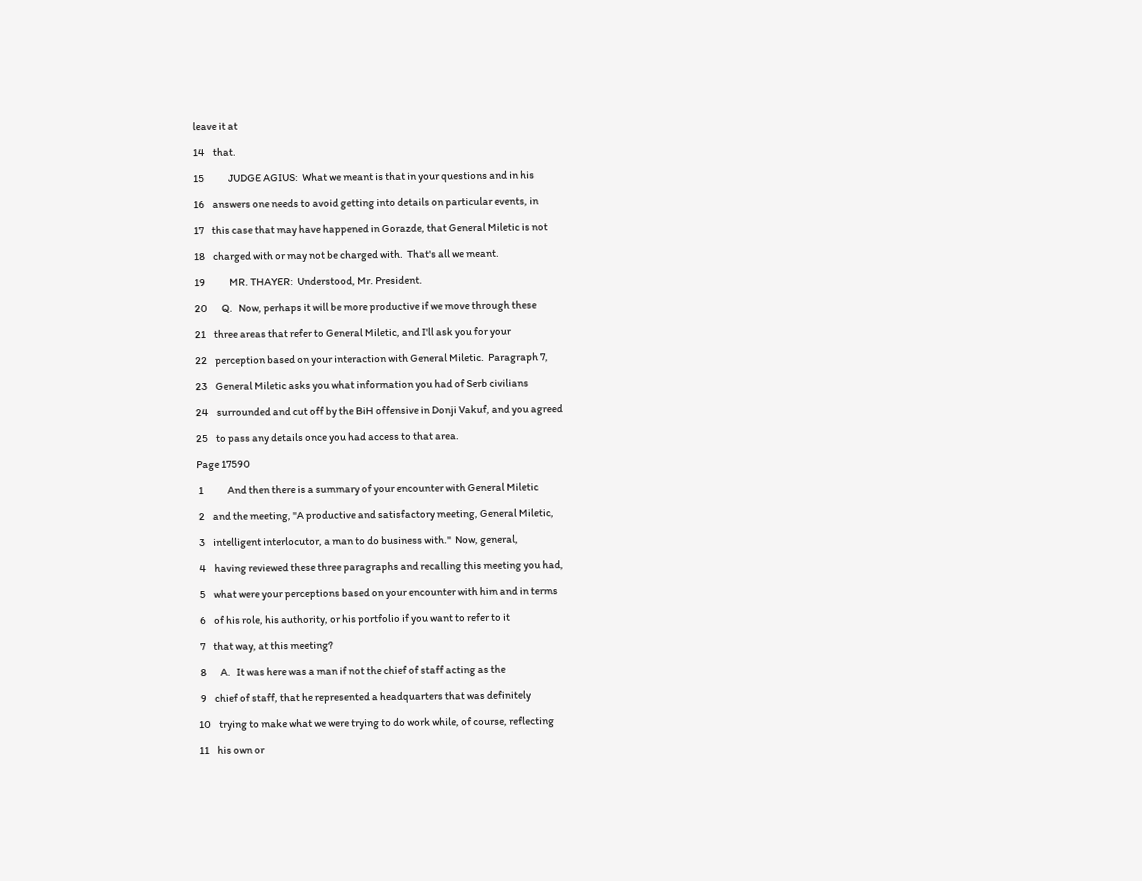leave it at

14    that.

15            JUDGE AGIUS:  What we meant is that in your questions and in his

16    answers one needs to avoid getting into details on particular events, in

17    this case that may have happened in Gorazde, that General Miletic is not

18    charged with or may not be charged with.  That's all we meant.

19            MR. THAYER:  Understood, Mr. President.

20       Q.   Now, perhaps it will be more productive if we move through these

21    three areas that refer to General Miletic, and I'll ask you for your

22    perception based on your interaction with General Miletic.  Paragraph 7,

23    General Miletic asks you what information you had of Serb civilians

24    surrounded and cut off by the BiH offensive in Donji Vakuf, and you agreed

25    to pass any details once you had access to that area.

Page 17590

 1            And then there is a summary of your encounter with General Miletic

 2    and the meeting, "A productive and satisfactory meeting, General Miletic,

 3    intelligent interlocutor, a man to do business with."  Now, general,

 4    having reviewed these three paragraphs and recalling this meeting you had,

 5    what were your perceptions based on your encounter with him and in terms

 6    of his role, his authority, or his portfolio if you want to refer to it

 7    that way, at this meeting?

 8       A.   It was here was a man if not the chief of staff acting as the

 9    chief of staff, that he represented a headquarters that was definitely

10    trying to make what we were trying to do work while, of course, reflecting

11    his own or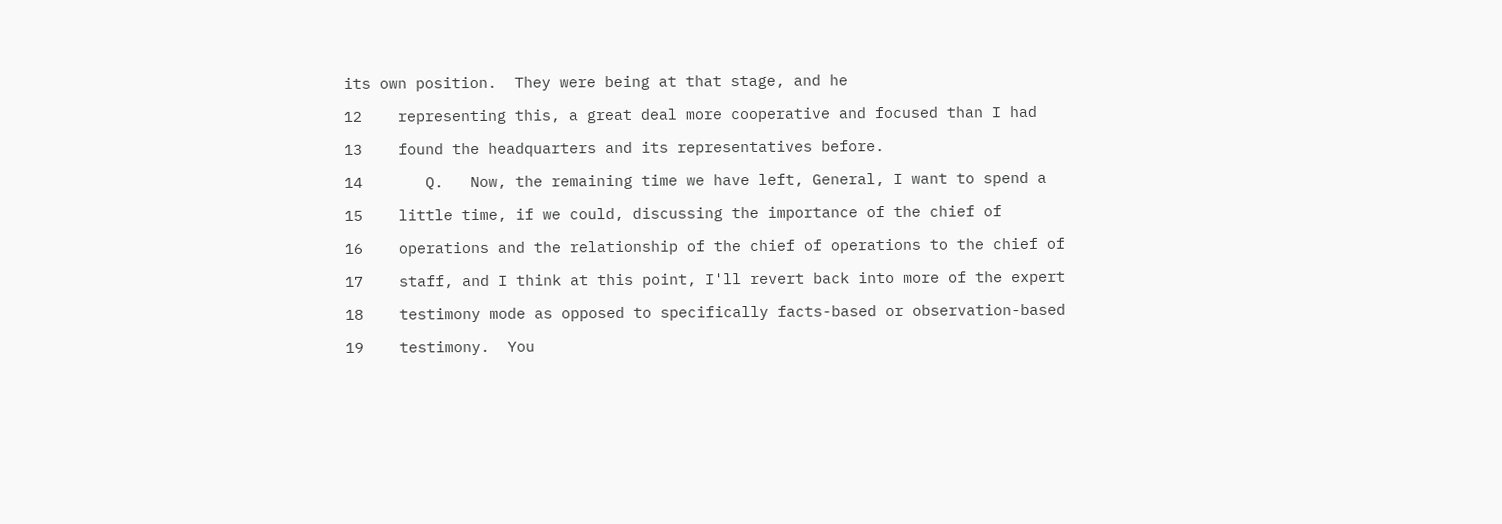its own position.  They were being at that stage, and he

12    representing this, a great deal more cooperative and focused than I had

13    found the headquarters and its representatives before.

14       Q.   Now, the remaining time we have left, General, I want to spend a

15    little time, if we could, discussing the importance of the chief of

16    operations and the relationship of the chief of operations to the chief of

17    staff, and I think at this point, I'll revert back into more of the expert

18    testimony mode as opposed to specifically facts-based or observation-based

19    testimony.  You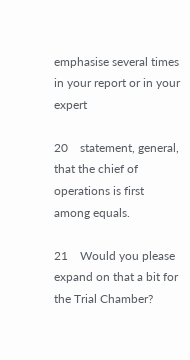emphasise several times in your report or in your expert

20    statement, general, that the chief of operations is first among equals.

21    Would you please expand on that a bit for the Trial Chamber?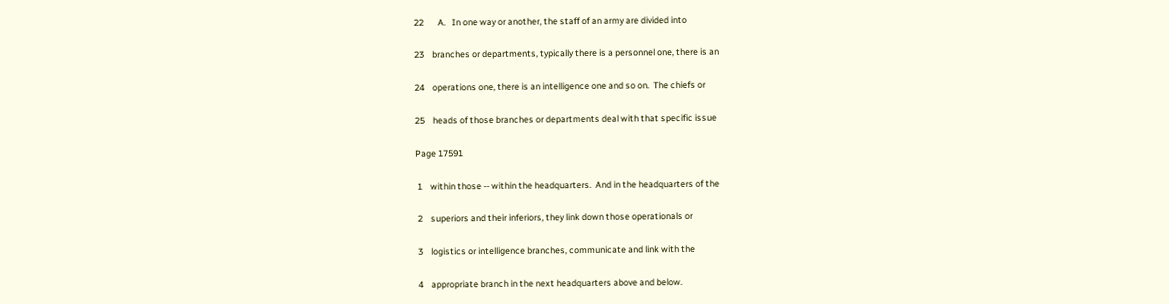22       A.   In one way or another, the staff of an army are divided into

23    branches or departments, typically there is a personnel one, there is an

24    operations one, there is an intelligence one and so on.  The chiefs or

25    heads of those branches or departments deal with that specific issue

Page 17591

 1    within those -- within the headquarters.  And in the headquarters of the

 2    superiors and their inferiors, they link down those operationals or

 3    logistics or intelligence branches, communicate and link with the

 4    appropriate branch in the next headquarters above and below.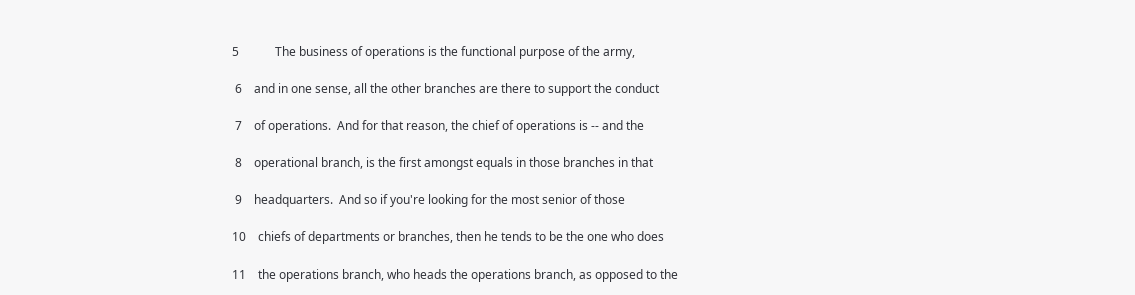5            The business of operations is the functional purpose of the army,

 6    and in one sense, all the other branches are there to support the conduct

 7    of operations.  And for that reason, the chief of operations is -- and the

 8    operational branch, is the first amongst equals in those branches in that

 9    headquarters.  And so if you're looking for the most senior of those

10    chiefs of departments or branches, then he tends to be the one who does

11    the operations branch, who heads the operations branch, as opposed to the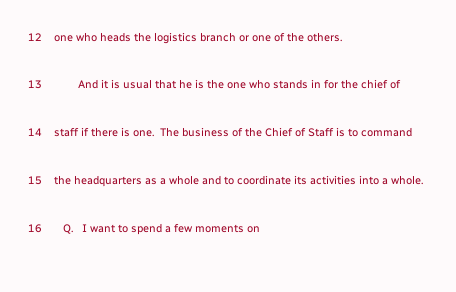12    one who heads the logistics branch or one of the others.

13            And it is usual that he is the one who stands in for the chief of

14    staff if there is one.  The business of the Chief of Staff is to command

15    the headquarters as a whole and to coordinate its activities into a whole.

16       Q.   I want to spend a few moments on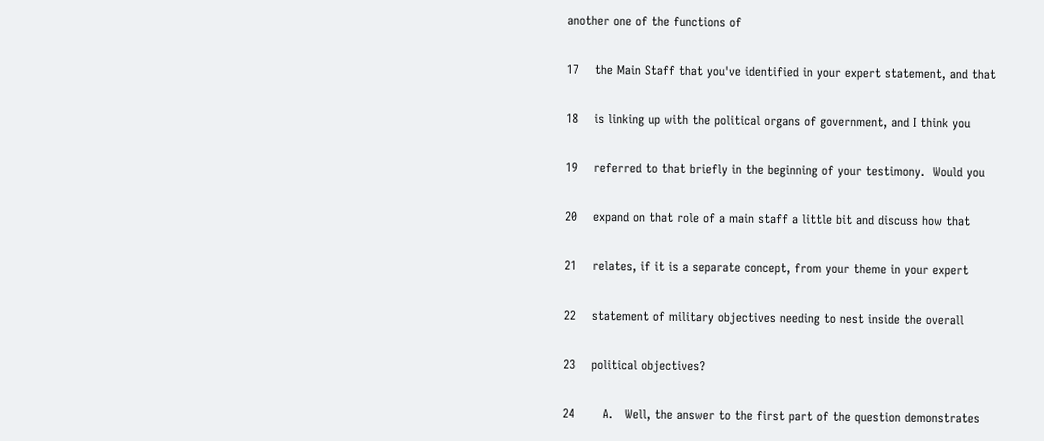another one of the functions of

17    the Main Staff that you've identified in your expert statement, and that

18    is linking up with the political organs of government, and I think you

19    referred to that briefly in the beginning of your testimony.  Would you

20    expand on that role of a main staff a little bit and discuss how that

21    relates, if it is a separate concept, from your theme in your expert

22    statement of military objectives needing to nest inside the overall

23    political objectives?

24       A.   Well, the answer to the first part of the question demonstrates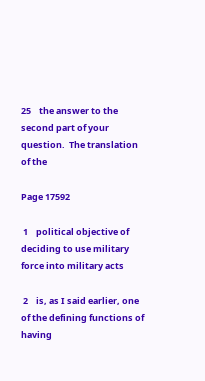25    the answer to the second part of your question.  The translation of the

Page 17592

 1    political objective of deciding to use military force into military acts

 2    is, as I said earlier, one of the defining functions of having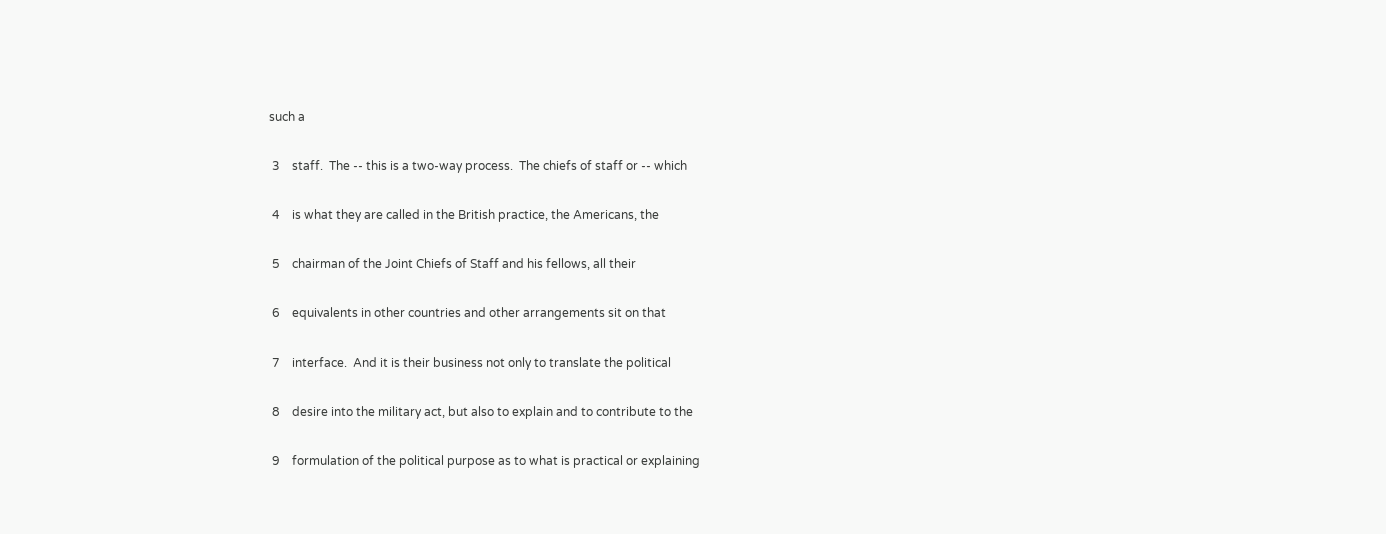such a

 3    staff.  The -- this is a two-way process.  The chiefs of staff or -- which

 4    is what they are called in the British practice, the Americans, the

 5    chairman of the Joint Chiefs of Staff and his fellows, all their

 6    equivalents in other countries and other arrangements sit on that

 7    interface.  And it is their business not only to translate the political

 8    desire into the military act, but also to explain and to contribute to the

 9    formulation of the political purpose as to what is practical or explaining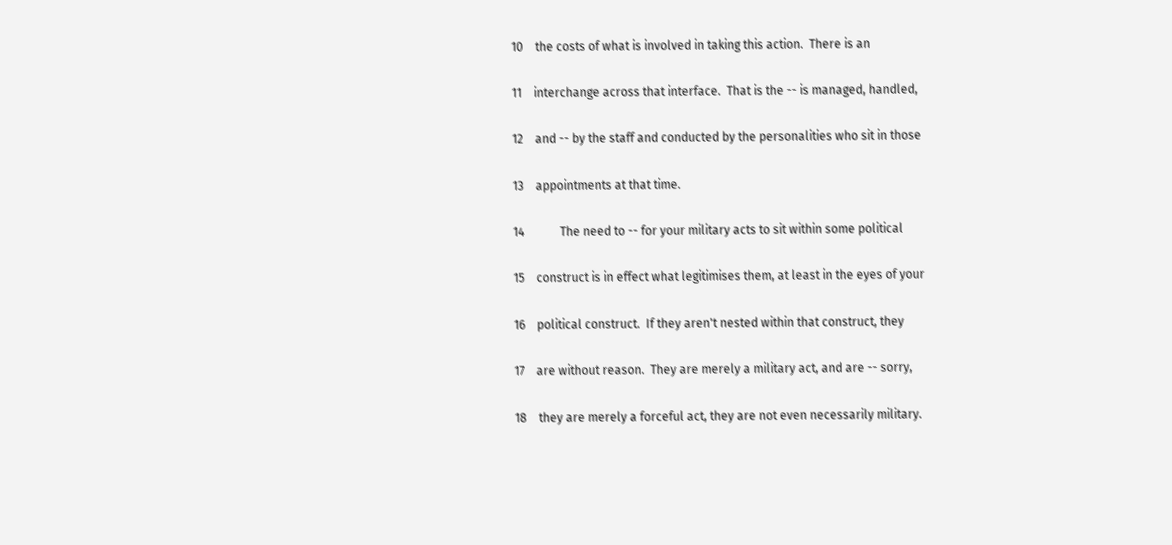10    the costs of what is involved in taking this action.  There is an

11    interchange across that interface.  That is the -- is managed, handled,

12    and -- by the staff and conducted by the personalities who sit in those

13    appointments at that time.

14            The need to -- for your military acts to sit within some political

15    construct is in effect what legitimises them, at least in the eyes of your

16    political construct.  If they aren't nested within that construct, they

17    are without reason.  They are merely a military act, and are -- sorry,

18    they are merely a forceful act, they are not even necessarily military.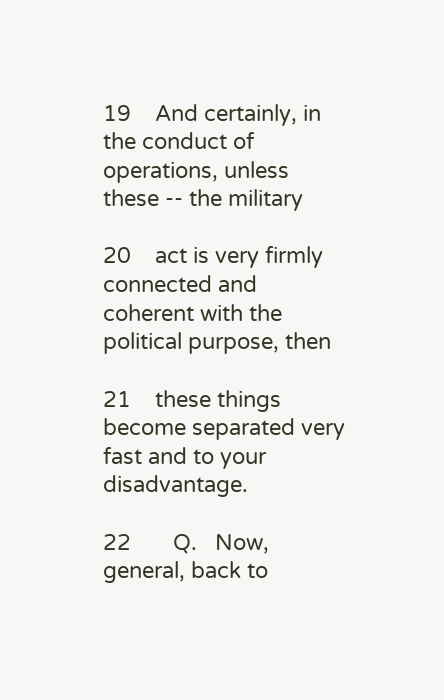19    And certainly, in the conduct of operations, unless these -- the military

20    act is very firmly connected and coherent with the political purpose, then

21    these things become separated very fast and to your disadvantage.

22       Q.   Now, general, back to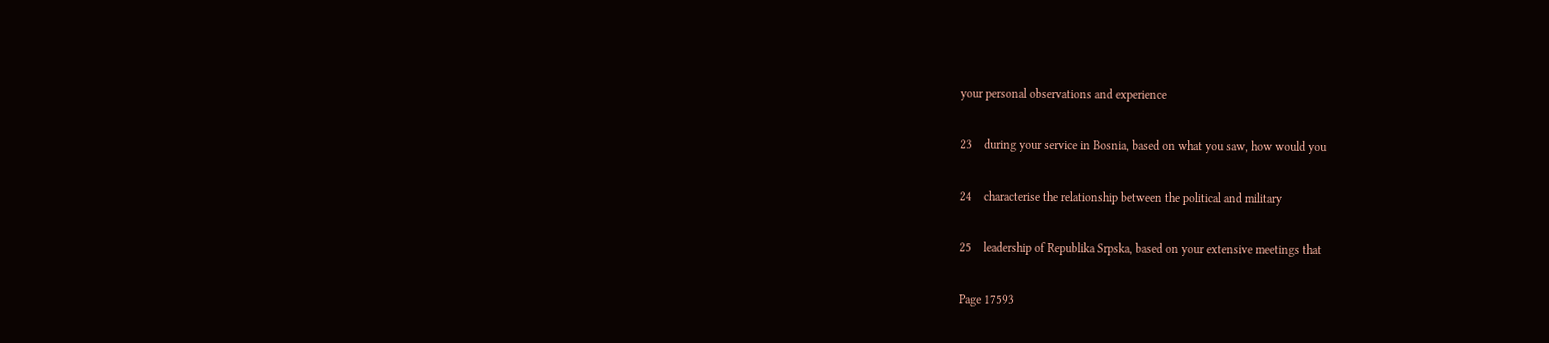your personal observations and experience

23    during your service in Bosnia, based on what you saw, how would you

24    characterise the relationship between the political and military

25    leadership of Republika Srpska, based on your extensive meetings that

Page 17593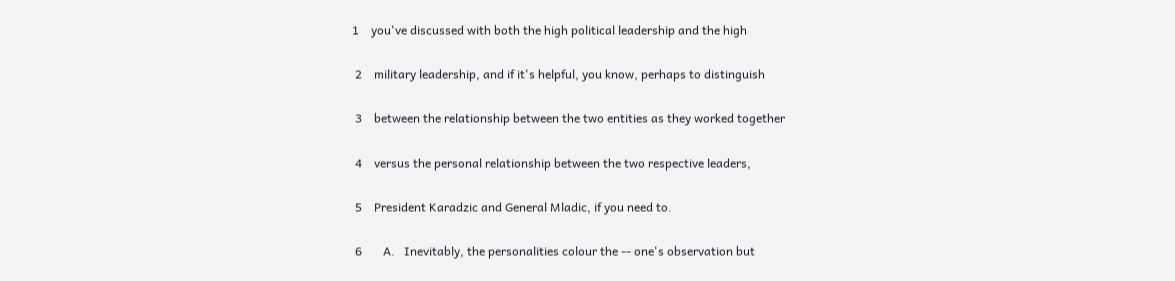1    you've discussed with both the high political leadership and the high

 2    military leadership, and if it's helpful, you know, perhaps to distinguish

 3    between the relationship between the two entities as they worked together

 4    versus the personal relationship between the two respective leaders,

 5    President Karadzic and General Mladic, if you need to.

 6       A.   Inevitably, the personalities colour the -- one's observation but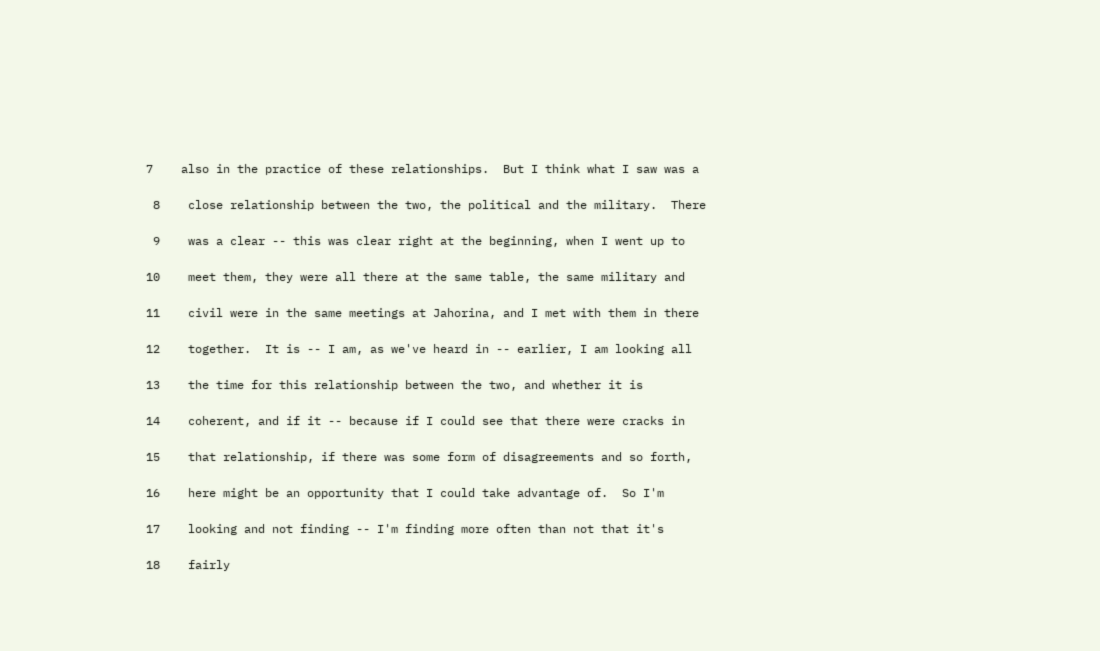7    also in the practice of these relationships.  But I think what I saw was a

 8    close relationship between the two, the political and the military.  There

 9    was a clear -- this was clear right at the beginning, when I went up to

10    meet them, they were all there at the same table, the same military and

11    civil were in the same meetings at Jahorina, and I met with them in there

12    together.  It is -- I am, as we've heard in -- earlier, I am looking all

13    the time for this relationship between the two, and whether it is

14    coherent, and if it -- because if I could see that there were cracks in

15    that relationship, if there was some form of disagreements and so forth,

16    here might be an opportunity that I could take advantage of.  So I'm

17    looking and not finding -- I'm finding more often than not that it's

18    fairly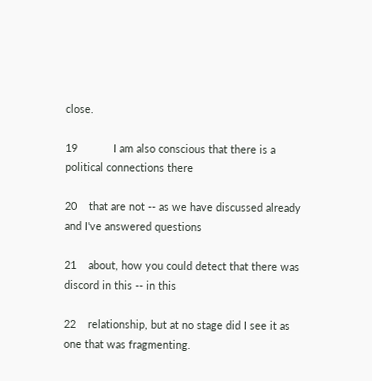close.

19            I am also conscious that there is a political connections there

20    that are not -- as we have discussed already and I've answered questions

21    about, how you could detect that there was discord in this -- in this

22    relationship, but at no stage did I see it as one that was fragmenting.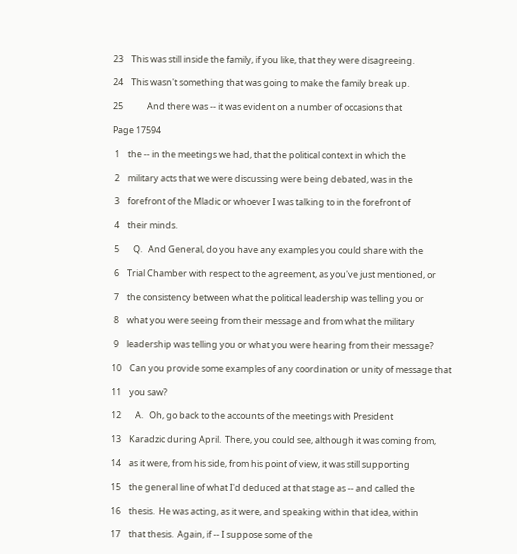23    This was still inside the family, if you like, that they were disagreeing.

24    This wasn't something that was going to make the family break up.

25            And there was -- it was evident on a number of occasions that

Page 17594

 1    the -- in the meetings we had, that the political context in which the

 2    military acts that we were discussing were being debated, was in the

 3    forefront of the Mladic or whoever I was talking to in the forefront of

 4    their minds.

 5       Q.   And General, do you have any examples you could share with the

 6    Trial Chamber with respect to the agreement, as you've just mentioned, or

 7    the consistency between what the political leadership was telling you or

 8    what you were seeing from their message and from what the military

 9    leadership was telling you or what you were hearing from their message?

10    Can you provide some examples of any coordination or unity of message that

11    you saw?

12       A.   Oh, go back to the accounts of the meetings with President

13    Karadzic during April.  There, you could see, although it was coming from,

14    as it were, from his side, from his point of view, it was still supporting

15    the general line of what I'd deduced at that stage as -- and called the

16    thesis.  He was acting, as it were, and speaking within that idea, within

17    that thesis.  Again, if -- I suppose some of the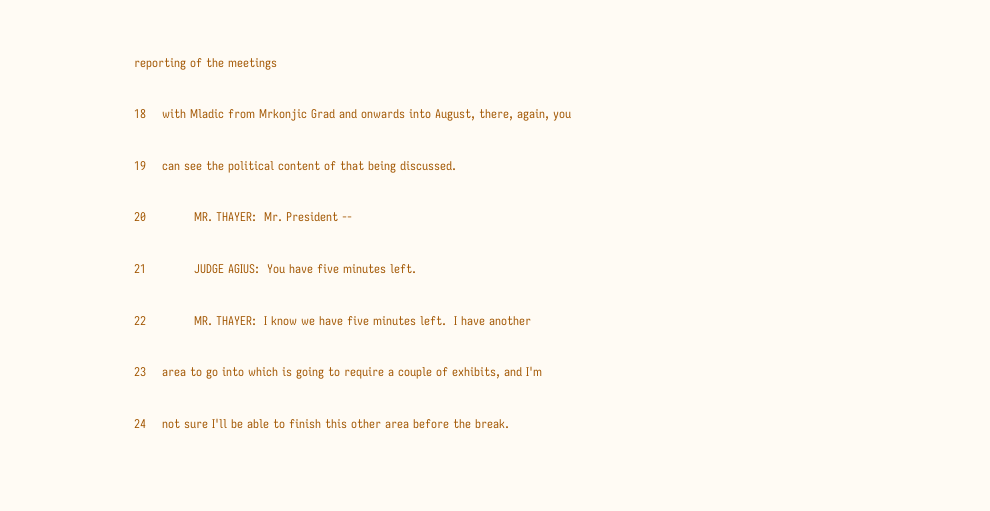reporting of the meetings

18    with Mladic from Mrkonjic Grad and onwards into August, there, again, you

19    can see the political content of that being discussed.

20            MR. THAYER:  Mr. President --

21            JUDGE AGIUS:  You have five minutes left.

22            MR. THAYER:  I know we have five minutes left.  I have another

23    area to go into which is going to require a couple of exhibits, and I'm

24    not sure I'll be able to finish this other area before the break.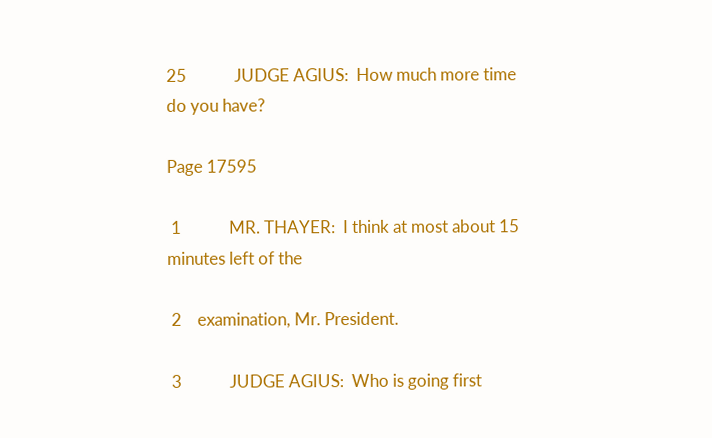25            JUDGE AGIUS:  How much more time do you have?

Page 17595

 1            MR. THAYER:  I think at most about 15 minutes left of the

 2    examination, Mr. President.

 3            JUDGE AGIUS:  Who is going first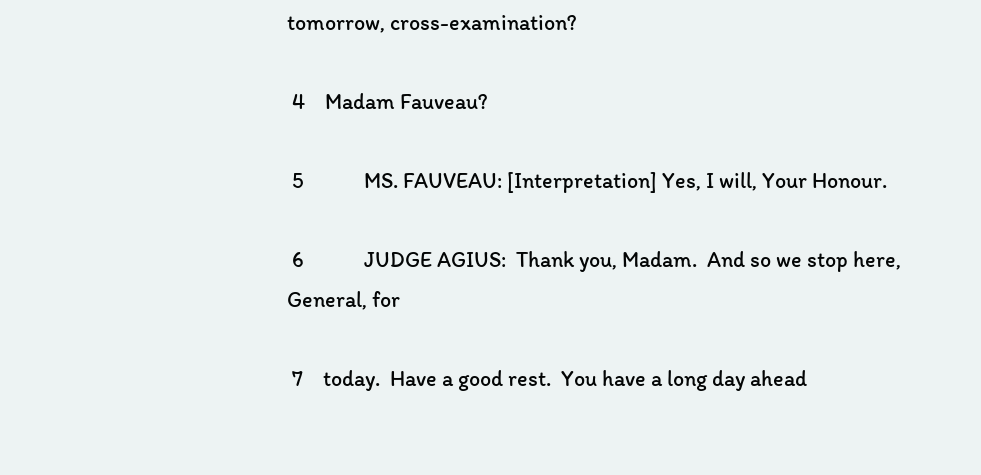tomorrow, cross-examination?

 4    Madam Fauveau?

 5            MS. FAUVEAU: [Interpretation] Yes, I will, Your Honour.

 6            JUDGE AGIUS:  Thank you, Madam.  And so we stop here, General, for

 7    today.  Have a good rest.  You have a long day ahead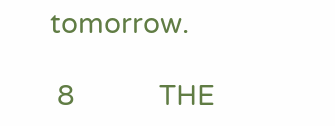tomorrow.

 8            THE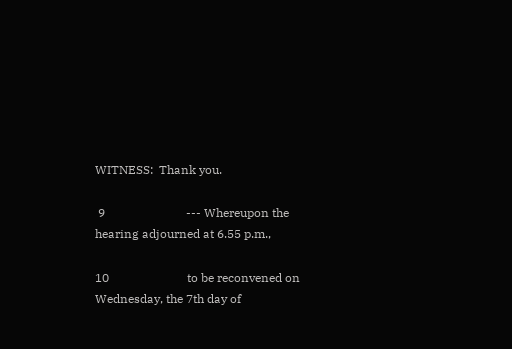WITNESS:  Thank you.

 9                           --- Whereupon the hearing adjourned at 6.55 p.m.,

10                          to be reconvened on Wednesday, the 7th day of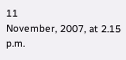11                          November, 2007, at 2.15 p.m.